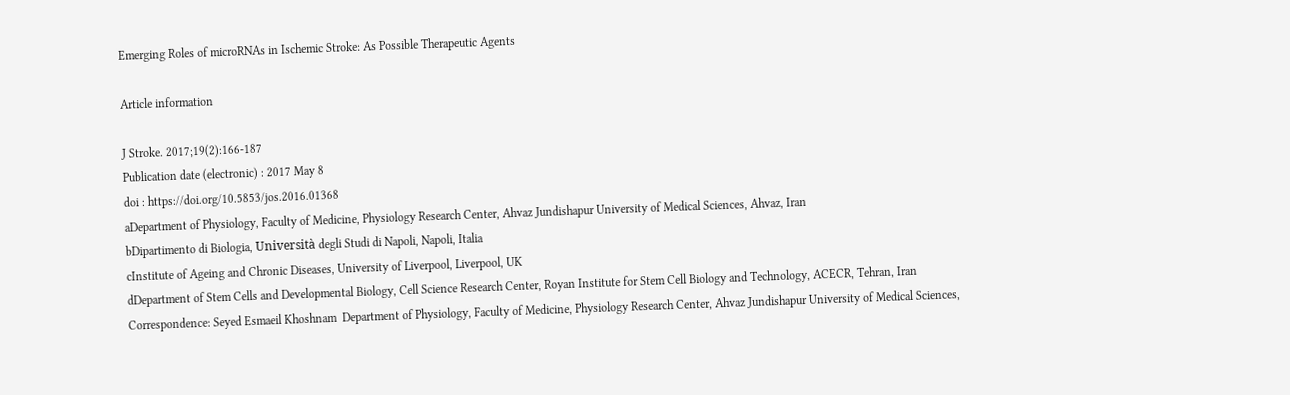Emerging Roles of microRNAs in Ischemic Stroke: As Possible Therapeutic Agents

Article information

J Stroke. 2017;19(2):166-187
Publication date (electronic) : 2017 May 8
doi : https://doi.org/10.5853/jos.2016.01368
aDepartment of Physiology, Faculty of Medicine, Physiology Research Center, Ahvaz Jundishapur University of Medical Sciences, Ahvaz, Iran
bDipartimento di Biologia, Università degli Studi di Napoli, Napoli, Italia
cInstitute of Ageing and Chronic Diseases, University of Liverpool, Liverpool, UK
dDepartment of Stem Cells and Developmental Biology, Cell Science Research Center, Royan Institute for Stem Cell Biology and Technology, ACECR, Tehran, Iran
Correspondence: Seyed Esmaeil Khoshnam  Department of Physiology, Faculty of Medicine, Physiology Research Center, Ahvaz Jundishapur University of Medical Sciences,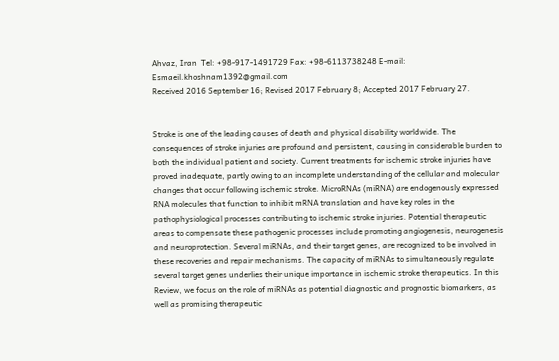Ahvaz, Iran  Tel: +98-917-1491729 Fax: +98-6113738248 E-mail: Esmaeil.khoshnam1392@gmail.com
Received 2016 September 16; Revised 2017 February 8; Accepted 2017 February 27.


Stroke is one of the leading causes of death and physical disability worldwide. The consequences of stroke injuries are profound and persistent, causing in considerable burden to both the individual patient and society. Current treatments for ischemic stroke injuries have proved inadequate, partly owing to an incomplete understanding of the cellular and molecular changes that occur following ischemic stroke. MicroRNAs (miRNA) are endogenously expressed RNA molecules that function to inhibit mRNA translation and have key roles in the pathophysiological processes contributing to ischemic stroke injuries. Potential therapeutic areas to compensate these pathogenic processes include promoting angiogenesis, neurogenesis and neuroprotection. Several miRNAs, and their target genes, are recognized to be involved in these recoveries and repair mechanisms. The capacity of miRNAs to simultaneously regulate several target genes underlies their unique importance in ischemic stroke therapeutics. In this Review, we focus on the role of miRNAs as potential diagnostic and prognostic biomarkers, as well as promising therapeutic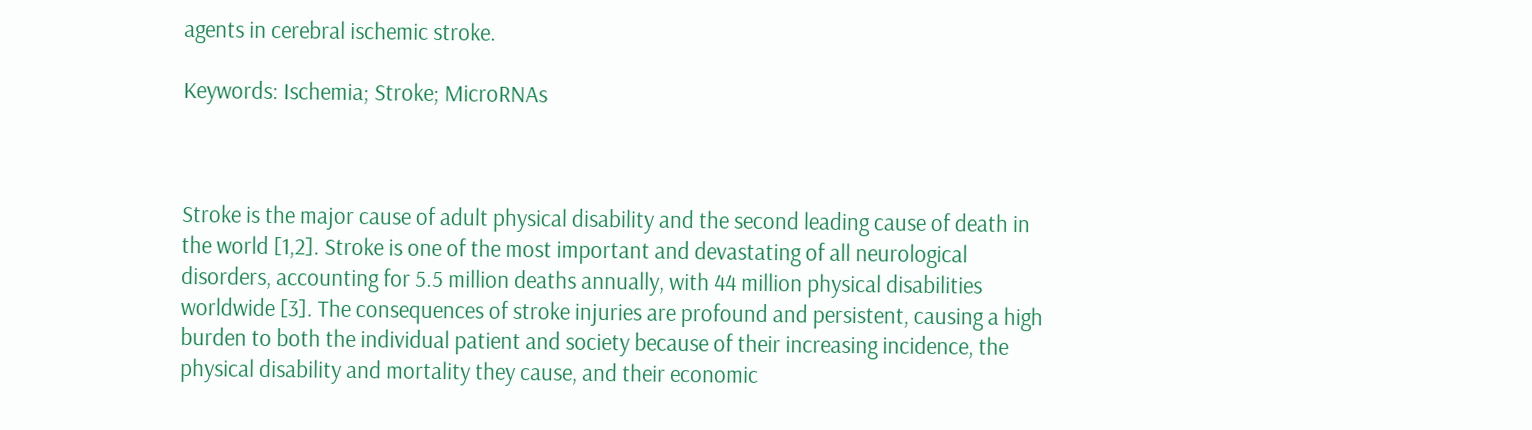agents in cerebral ischemic stroke.

Keywords: Ischemia; Stroke; MicroRNAs



Stroke is the major cause of adult physical disability and the second leading cause of death in the world [1,2]. Stroke is one of the most important and devastating of all neurological disorders, accounting for 5.5 million deaths annually, with 44 million physical disabilities worldwide [3]. The consequences of stroke injuries are profound and persistent, causing a high burden to both the individual patient and society because of their increasing incidence, the physical disability and mortality they cause, and their economic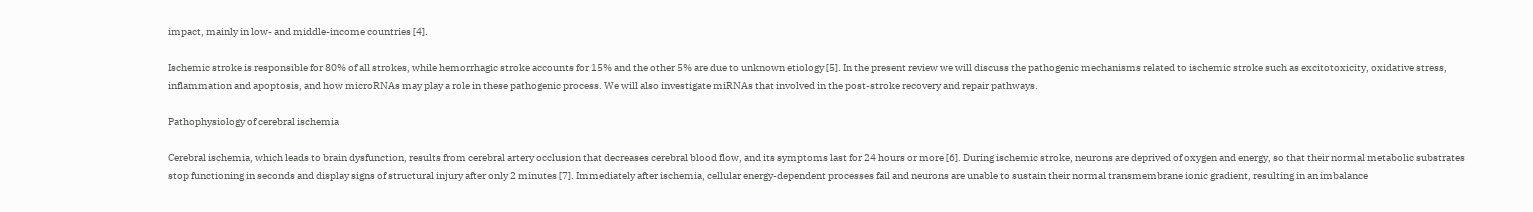impact, mainly in low- and middle-income countries [4].

Ischemic stroke is responsible for 80% of all strokes, while hemorrhagic stroke accounts for 15% and the other 5% are due to unknown etiology [5]. In the present review we will discuss the pathogenic mechanisms related to ischemic stroke such as excitotoxicity, oxidative stress, inflammation and apoptosis, and how microRNAs may play a role in these pathogenic process. We will also investigate miRNAs that involved in the post-stroke recovery and repair pathways.

Pathophysiology of cerebral ischemia

Cerebral ischemia, which leads to brain dysfunction, results from cerebral artery occlusion that decreases cerebral blood flow, and its symptoms last for 24 hours or more [6]. During ischemic stroke, neurons are deprived of oxygen and energy, so that their normal metabolic substrates stop functioning in seconds and display signs of structural injury after only 2 minutes [7]. Immediately after ischemia, cellular energy-dependent processes fail and neurons are unable to sustain their normal transmembrane ionic gradient, resulting in an imbalance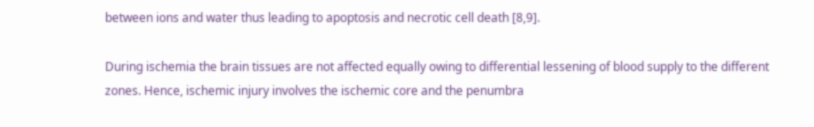between ions and water thus leading to apoptosis and necrotic cell death [8,9].

During ischemia the brain tissues are not affected equally owing to differential lessening of blood supply to the different zones. Hence, ischemic injury involves the ischemic core and the penumbra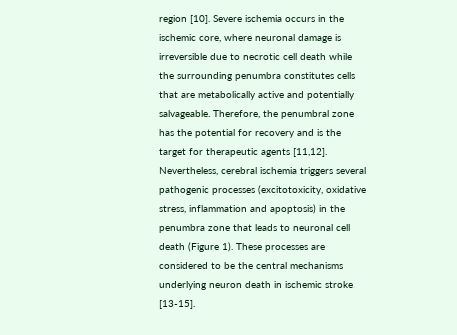region [10]. Severe ischemia occurs in the ischemic core, where neuronal damage is irreversible due to necrotic cell death while the surrounding penumbra constitutes cells that are metabolically active and potentially salvageable. Therefore, the penumbral zone has the potential for recovery and is the target for therapeutic agents [11,12]. Nevertheless, cerebral ischemia triggers several pathogenic processes (excitotoxicity, oxidative stress, inflammation and apoptosis) in the penumbra zone that leads to neuronal cell death (Figure 1). These processes are considered to be the central mechanisms underlying neuron death in ischemic stroke [13-15].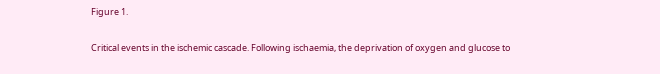Figure 1.

Critical events in the ischemic cascade. Following ischaemia, the deprivation of oxygen and glucose to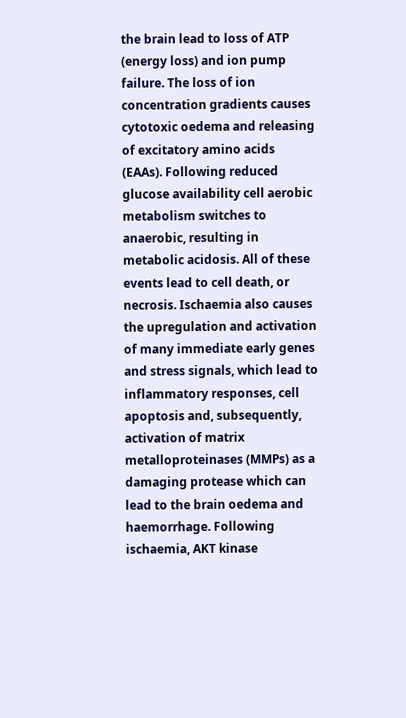the brain lead to loss of ATP (energy loss) and ion pump failure. The loss of ion concentration gradients causes cytotoxic oedema and releasing of excitatory amino acids (EAAs). Following reduced glucose availability cell aerobic metabolism switches to anaerobic, resulting in metabolic acidosis. All of these events lead to cell death, or necrosis. Ischaemia also causes the upregulation and activation of many immediate early genes and stress signals, which lead to inflammatory responses, cell apoptosis and, subsequently, activation of matrix metalloproteinases (MMPs) as a damaging protease which can lead to the brain oedema and haemorrhage. Following ischaemia, AKT kinase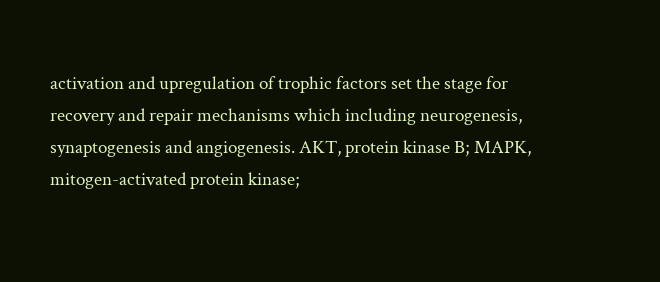activation and upregulation of trophic factors set the stage for recovery and repair mechanisms which including neurogenesis, synaptogenesis and angiogenesis. AKT, protein kinase B; MAPK, mitogen-activated protein kinase;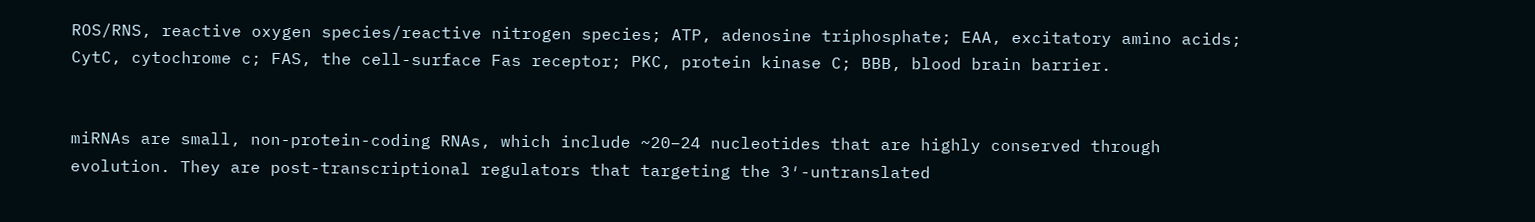ROS/RNS, reactive oxygen species/reactive nitrogen species; ATP, adenosine triphosphate; EAA, excitatory amino acids; CytC, cytochrome c; FAS, the cell-surface Fas receptor; PKC, protein kinase C; BBB, blood brain barrier.


miRNAs are small, non-protein-coding RNAs, which include ~20–24 nucleotides that are highly conserved through evolution. They are post-transcriptional regulators that targeting the 3′-untranslated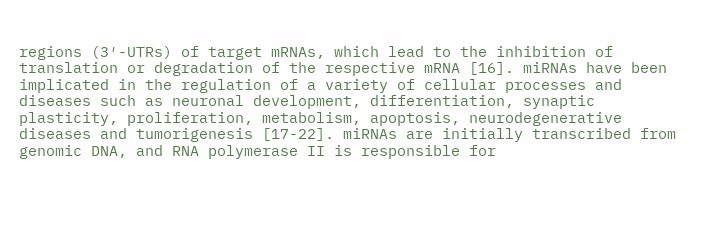regions (3′-UTRs) of target mRNAs, which lead to the inhibition of translation or degradation of the respective mRNA [16]. miRNAs have been implicated in the regulation of a variety of cellular processes and diseases such as neuronal development, differentiation, synaptic plasticity, proliferation, metabolism, apoptosis, neurodegenerative diseases and tumorigenesis [17-22]. miRNAs are initially transcribed from genomic DNA, and RNA polymerase II is responsible for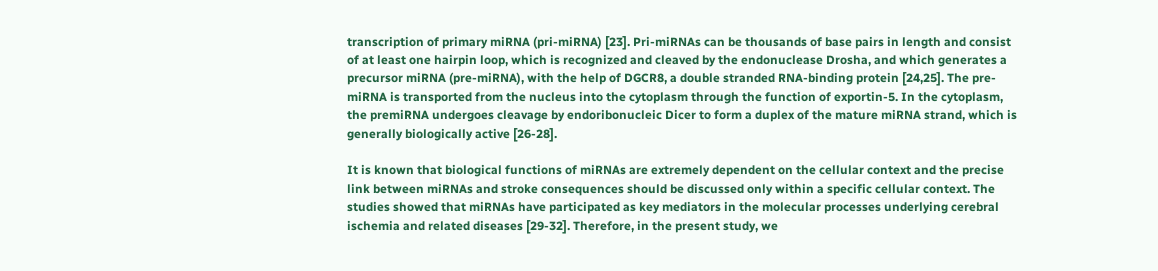transcription of primary miRNA (pri-miRNA) [23]. Pri-miRNAs can be thousands of base pairs in length and consist of at least one hairpin loop, which is recognized and cleaved by the endonuclease Drosha, and which generates a precursor miRNA (pre-miRNA), with the help of DGCR8, a double stranded RNA-binding protein [24,25]. The pre-miRNA is transported from the nucleus into the cytoplasm through the function of exportin-5. In the cytoplasm, the premiRNA undergoes cleavage by endoribonucleic Dicer to form a duplex of the mature miRNA strand, which is generally biologically active [26-28].

It is known that biological functions of miRNAs are extremely dependent on the cellular context and the precise link between miRNAs and stroke consequences should be discussed only within a specific cellular context. The studies showed that miRNAs have participated as key mediators in the molecular processes underlying cerebral ischemia and related diseases [29-32]. Therefore, in the present study, we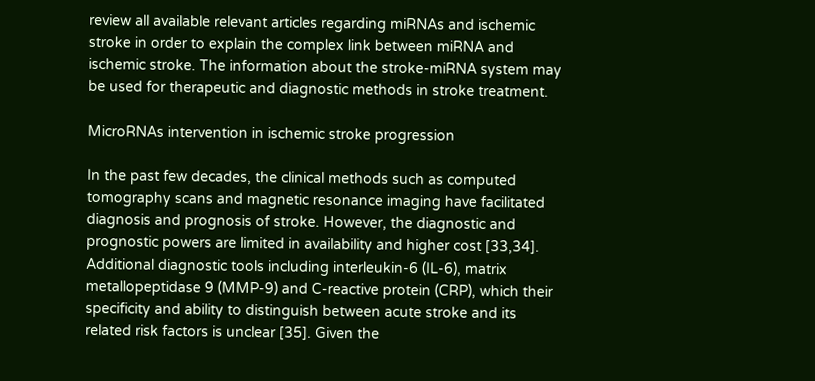review all available relevant articles regarding miRNAs and ischemic stroke in order to explain the complex link between miRNA and ischemic stroke. The information about the stroke-miRNA system may be used for therapeutic and diagnostic methods in stroke treatment.

MicroRNAs intervention in ischemic stroke progression

In the past few decades, the clinical methods such as computed tomography scans and magnetic resonance imaging have facilitated diagnosis and prognosis of stroke. However, the diagnostic and prognostic powers are limited in availability and higher cost [33,34]. Additional diagnostic tools including interleukin-6 (IL-6), matrix metallopeptidase 9 (MMP-9) and C-reactive protein (CRP), which their specificity and ability to distinguish between acute stroke and its related risk factors is unclear [35]. Given the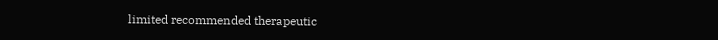limited recommended therapeutic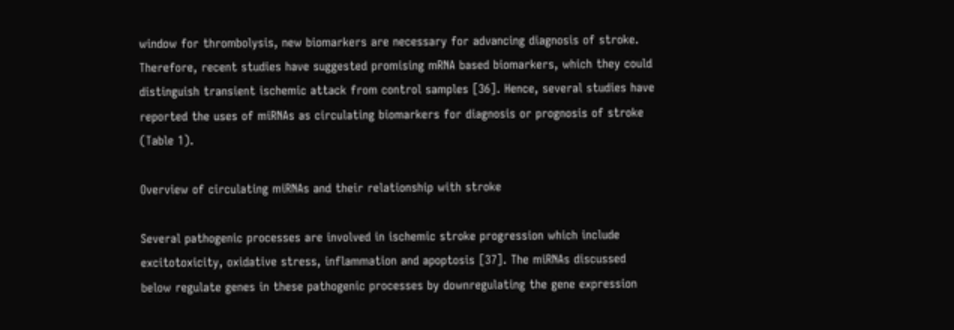window for thrombolysis, new biomarkers are necessary for advancing diagnosis of stroke. Therefore, recent studies have suggested promising mRNA based biomarkers, which they could distinguish transient ischemic attack from control samples [36]. Hence, several studies have reported the uses of miRNAs as circulating biomarkers for diagnosis or prognosis of stroke (Table 1).

Overview of circulating miRNAs and their relationship with stroke

Several pathogenic processes are involved in ischemic stroke progression which include excitotoxicity, oxidative stress, inflammation and apoptosis [37]. The miRNAs discussed below regulate genes in these pathogenic processes by downregulating the gene expression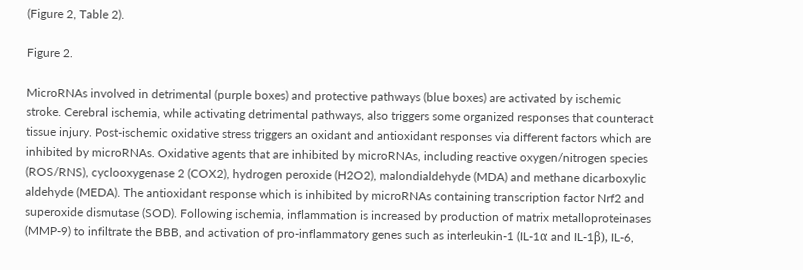(Figure 2, Table 2).

Figure 2.

MicroRNAs involved in detrimental (purple boxes) and protective pathways (blue boxes) are activated by ischemic stroke. Cerebral ischemia, while activating detrimental pathways, also triggers some organized responses that counteract tissue injury. Post-ischemic oxidative stress triggers an oxidant and antioxidant responses via different factors which are inhibited by microRNAs. Oxidative agents that are inhibited by microRNAs, including reactive oxygen/nitrogen species (ROS/RNS), cyclooxygenase 2 (COX2), hydrogen peroxide (H2O2), malondialdehyde (MDA) and methane dicarboxylic aldehyde (MEDA). The antioxidant response which is inhibited by microRNAs containing transcription factor Nrf2 and superoxide dismutase (SOD). Following ischemia, inflammation is increased by production of matrix metalloproteinases (MMP-9) to infiltrate the BBB, and activation of pro-inflammatory genes such as interleukin-1 (IL-1α and IL-1β), IL-6,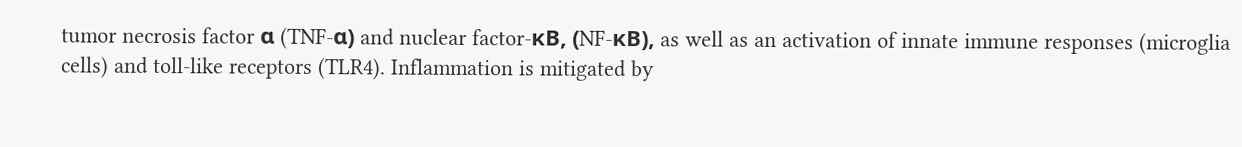tumor necrosis factor α (TNF-α) and nuclear factor-κB, (NF-κB), as well as an activation of innate immune responses (microglia cells) and toll-like receptors (TLR4). Inflammation is mitigated by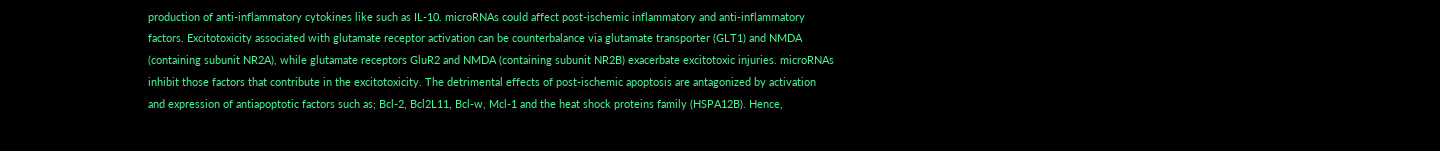production of anti-inflammatory cytokines like such as IL-10. microRNAs could affect post-ischemic inflammatory and anti-inflammatory factors. Excitotoxicity associated with glutamate receptor activation can be counterbalance via glutamate transporter (GLT1) and NMDA (containing subunit NR2A), while glutamate receptors GluR2 and NMDA (containing subunit NR2B) exacerbate excitotoxic injuries. microRNAs inhibit those factors that contribute in the excitotoxicity. The detrimental effects of post-ischemic apoptosis are antagonized by activation and expression of antiapoptotic factors such as; Bcl-2, Bcl2L11, Bcl-w, Mcl-1 and the heat shock proteins family (HSPA12B). Hence,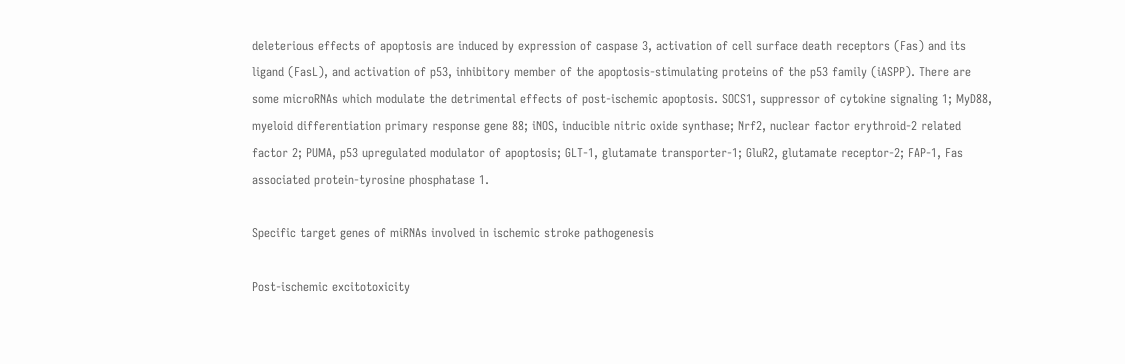deleterious effects of apoptosis are induced by expression of caspase 3, activation of cell surface death receptors (Fas) and its ligand (FasL), and activation of p53, inhibitory member of the apoptosis-stimulating proteins of the p53 family (iASPP). There are some microRNAs which modulate the detrimental effects of post-ischemic apoptosis. SOCS1, suppressor of cytokine signaling 1; MyD88, myeloid differentiation primary response gene 88; iNOS, inducible nitric oxide synthase; Nrf2, nuclear factor erythroid-2 related factor 2; PUMA, p53 upregulated modulator of apoptosis; GLT-1, glutamate transporter-1; GluR2, glutamate receptor-2; FAP-1, Fas associated protein-tyrosine phosphatase 1.

Specific target genes of miRNAs involved in ischemic stroke pathogenesis

Post-ischemic excitotoxicity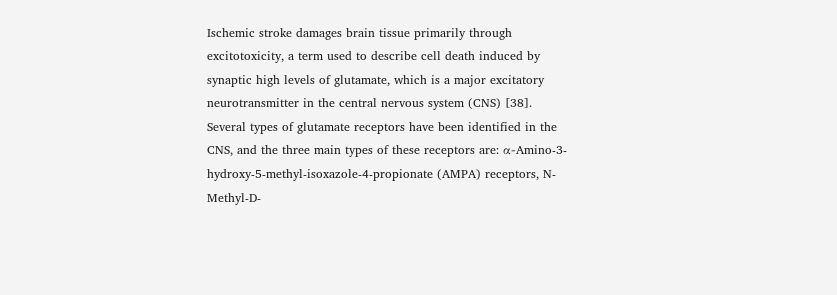Ischemic stroke damages brain tissue primarily through excitotoxicity, a term used to describe cell death induced by synaptic high levels of glutamate, which is a major excitatory neurotransmitter in the central nervous system (CNS) [38]. Several types of glutamate receptors have been identified in the CNS, and the three main types of these receptors are: α-Amino-3-hydroxy-5-methyl-isoxazole-4-propionate (AMPA) receptors, N-Methyl-D-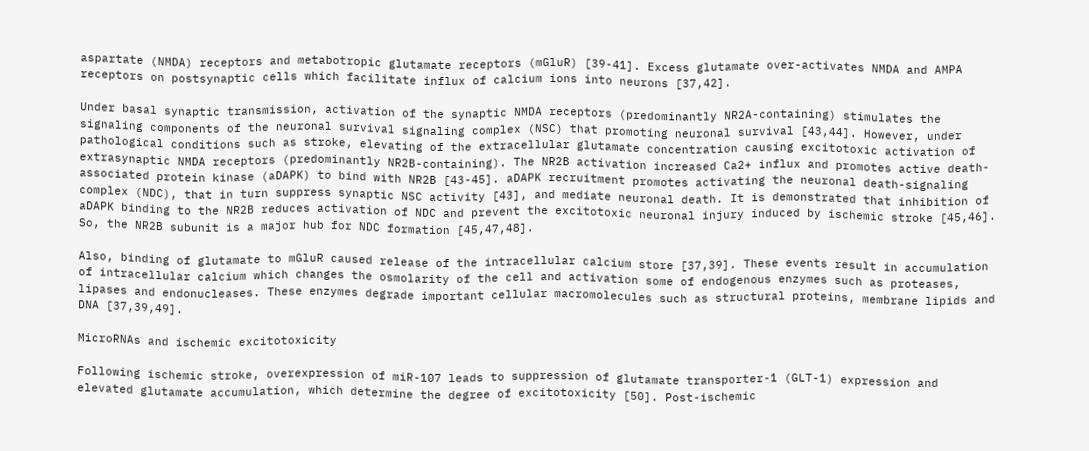aspartate (NMDA) receptors and metabotropic glutamate receptors (mGluR) [39-41]. Excess glutamate over-activates NMDA and AMPA receptors on postsynaptic cells which facilitate influx of calcium ions into neurons [37,42].

Under basal synaptic transmission, activation of the synaptic NMDA receptors (predominantly NR2A-containing) stimulates the signaling components of the neuronal survival signaling complex (NSC) that promoting neuronal survival [43,44]. However, under pathological conditions such as stroke, elevating of the extracellular glutamate concentration causing excitotoxic activation of extrasynaptic NMDA receptors (predominantly NR2B-containing). The NR2B activation increased Ca2+ influx and promotes active death-associated protein kinase (aDAPK) to bind with NR2B [43-45]. aDAPK recruitment promotes activating the neuronal death-signaling complex (NDC), that in turn suppress synaptic NSC activity [43], and mediate neuronal death. It is demonstrated that inhibition of aDAPK binding to the NR2B reduces activation of NDC and prevent the excitotoxic neuronal injury induced by ischemic stroke [45,46]. So, the NR2B subunit is a major hub for NDC formation [45,47,48].

Also, binding of glutamate to mGluR caused release of the intracellular calcium store [37,39]. These events result in accumulation of intracellular calcium which changes the osmolarity of the cell and activation some of endogenous enzymes such as proteases, lipases and endonucleases. These enzymes degrade important cellular macromolecules such as structural proteins, membrane lipids and DNA [37,39,49].

MicroRNAs and ischemic excitotoxicity

Following ischemic stroke, overexpression of miR-107 leads to suppression of glutamate transporter-1 (GLT-1) expression and elevated glutamate accumulation, which determine the degree of excitotoxicity [50]. Post-ischemic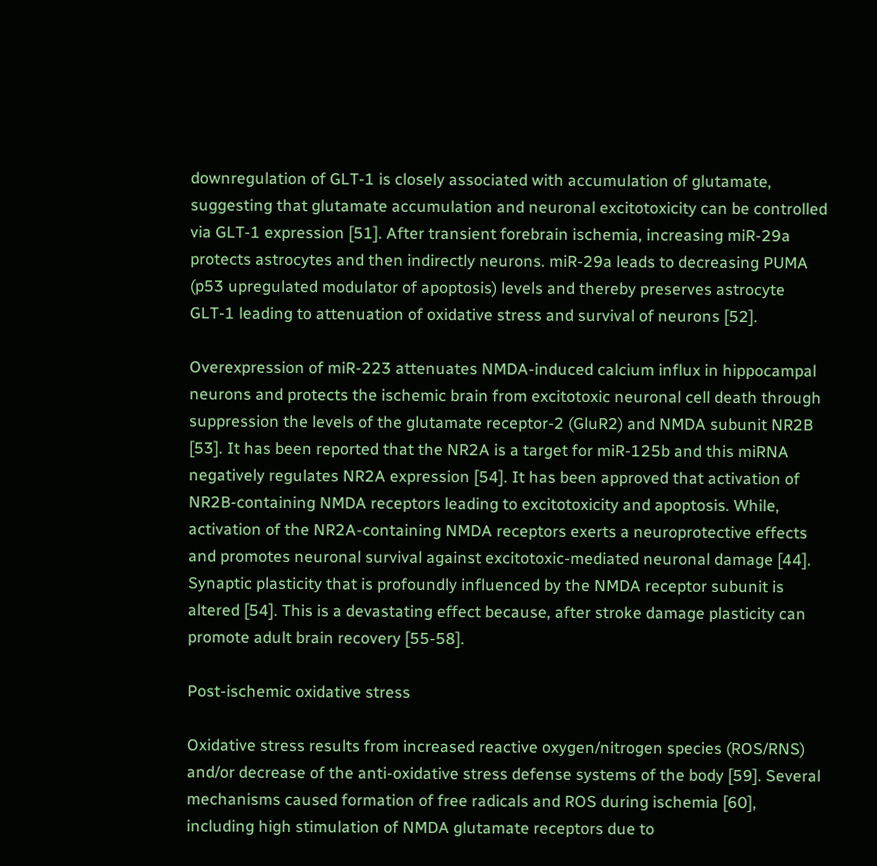downregulation of GLT-1 is closely associated with accumulation of glutamate, suggesting that glutamate accumulation and neuronal excitotoxicity can be controlled via GLT-1 expression [51]. After transient forebrain ischemia, increasing miR-29a protects astrocytes and then indirectly neurons. miR-29a leads to decreasing PUMA (p53 upregulated modulator of apoptosis) levels and thereby preserves astrocyte GLT-1 leading to attenuation of oxidative stress and survival of neurons [52].

Overexpression of miR-223 attenuates NMDA-induced calcium influx in hippocampal neurons and protects the ischemic brain from excitotoxic neuronal cell death through suppression the levels of the glutamate receptor-2 (GluR2) and NMDA subunit NR2B [53]. It has been reported that the NR2A is a target for miR-125b and this miRNA negatively regulates NR2A expression [54]. It has been approved that activation of NR2B-containing NMDA receptors leading to excitotoxicity and apoptosis. While, activation of the NR2A-containing NMDA receptors exerts a neuroprotective effects and promotes neuronal survival against excitotoxic-mediated neuronal damage [44]. Synaptic plasticity that is profoundly influenced by the NMDA receptor subunit is altered [54]. This is a devastating effect because, after stroke damage plasticity can promote adult brain recovery [55-58].

Post-ischemic oxidative stress

Oxidative stress results from increased reactive oxygen/nitrogen species (ROS/RNS) and/or decrease of the anti-oxidative stress defense systems of the body [59]. Several mechanisms caused formation of free radicals and ROS during ischemia [60], including high stimulation of NMDA glutamate receptors due to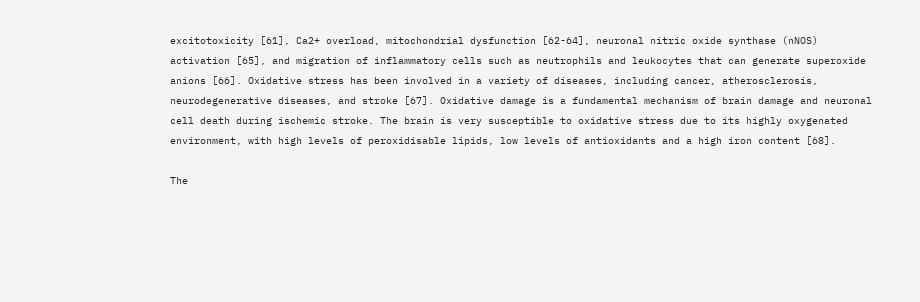excitotoxicity [61], Ca2+ overload, mitochondrial dysfunction [62-64], neuronal nitric oxide synthase (nNOS) activation [65], and migration of inflammatory cells such as neutrophils and leukocytes that can generate superoxide anions [66]. Oxidative stress has been involved in a variety of diseases, including cancer, atherosclerosis, neurodegenerative diseases, and stroke [67]. Oxidative damage is a fundamental mechanism of brain damage and neuronal cell death during ischemic stroke. The brain is very susceptible to oxidative stress due to its highly oxygenated environment, with high levels of peroxidisable lipids, low levels of antioxidants and a high iron content [68].

The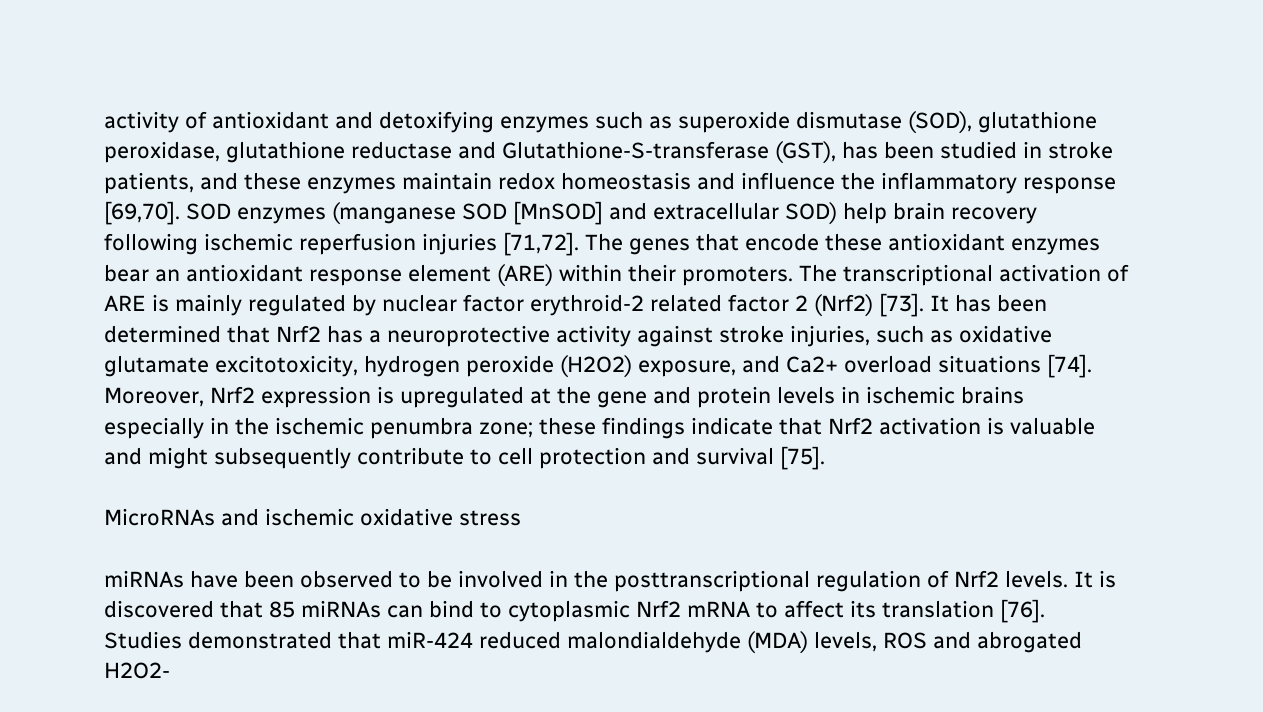activity of antioxidant and detoxifying enzymes such as superoxide dismutase (SOD), glutathione peroxidase, glutathione reductase and Glutathione-S-transferase (GST), has been studied in stroke patients, and these enzymes maintain redox homeostasis and influence the inflammatory response [69,70]. SOD enzymes (manganese SOD [MnSOD] and extracellular SOD) help brain recovery following ischemic reperfusion injuries [71,72]. The genes that encode these antioxidant enzymes bear an antioxidant response element (ARE) within their promoters. The transcriptional activation of ARE is mainly regulated by nuclear factor erythroid-2 related factor 2 (Nrf2) [73]. It has been determined that Nrf2 has a neuroprotective activity against stroke injuries, such as oxidative glutamate excitotoxicity, hydrogen peroxide (H2O2) exposure, and Ca2+ overload situations [74]. Moreover, Nrf2 expression is upregulated at the gene and protein levels in ischemic brains especially in the ischemic penumbra zone; these findings indicate that Nrf2 activation is valuable and might subsequently contribute to cell protection and survival [75].

MicroRNAs and ischemic oxidative stress

miRNAs have been observed to be involved in the posttranscriptional regulation of Nrf2 levels. It is discovered that 85 miRNAs can bind to cytoplasmic Nrf2 mRNA to affect its translation [76]. Studies demonstrated that miR-424 reduced malondialdehyde (MDA) levels, ROS and abrogated H2O2-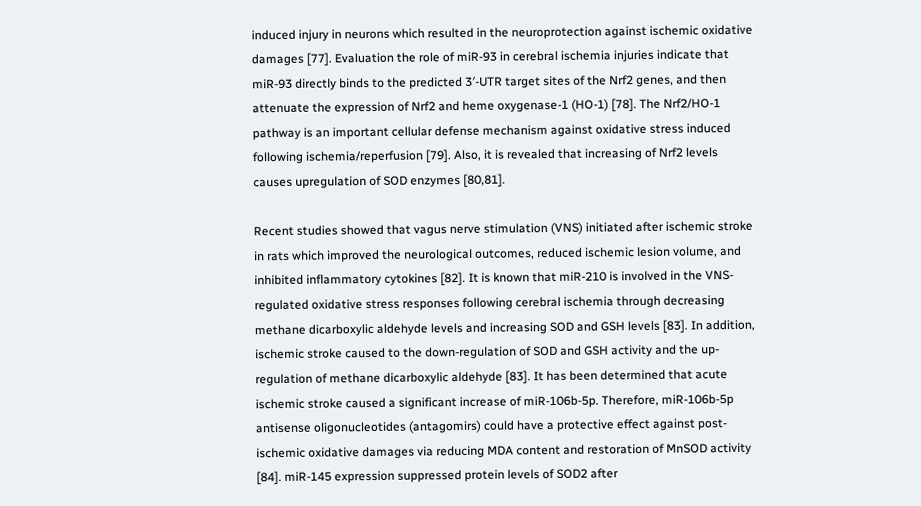induced injury in neurons which resulted in the neuroprotection against ischemic oxidative damages [77]. Evaluation the role of miR-93 in cerebral ischemia injuries indicate that miR-93 directly binds to the predicted 3′-UTR target sites of the Nrf2 genes, and then attenuate the expression of Nrf2 and heme oxygenase-1 (HO-1) [78]. The Nrf2/HO-1 pathway is an important cellular defense mechanism against oxidative stress induced following ischemia/reperfusion [79]. Also, it is revealed that increasing of Nrf2 levels causes upregulation of SOD enzymes [80,81].

Recent studies showed that vagus nerve stimulation (VNS) initiated after ischemic stroke in rats which improved the neurological outcomes, reduced ischemic lesion volume, and inhibited inflammatory cytokines [82]. It is known that miR-210 is involved in the VNS-regulated oxidative stress responses following cerebral ischemia through decreasing methane dicarboxylic aldehyde levels and increasing SOD and GSH levels [83]. In addition, ischemic stroke caused to the down-regulation of SOD and GSH activity and the up-regulation of methane dicarboxylic aldehyde [83]. It has been determined that acute ischemic stroke caused a significant increase of miR-106b-5p. Therefore, miR-106b-5p antisense oligonucleotides (antagomirs) could have a protective effect against post-ischemic oxidative damages via reducing MDA content and restoration of MnSOD activity [84]. miR-145 expression suppressed protein levels of SOD2 after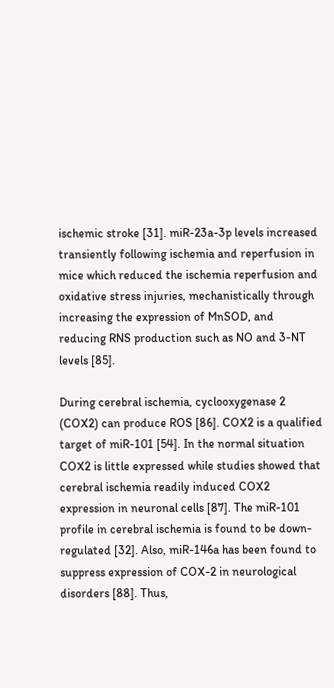ischemic stroke [31]. miR-23a-3p levels increased transiently following ischemia and reperfusion in mice which reduced the ischemia reperfusion and oxidative stress injuries, mechanistically through increasing the expression of MnSOD, and reducing RNS production such as NO and 3-NT levels [85].

During cerebral ischemia, cyclooxygenase 2 (COX2) can produce ROS [86]. COX2 is a qualified target of miR-101 [54]. In the normal situation COX2 is little expressed while studies showed that cerebral ischemia readily induced COX2 expression in neuronal cells [87]. The miR-101 profile in cerebral ischemia is found to be down-regulated [32]. Also, miR-146a has been found to suppress expression of COX-2 in neurological disorders [88]. Thus,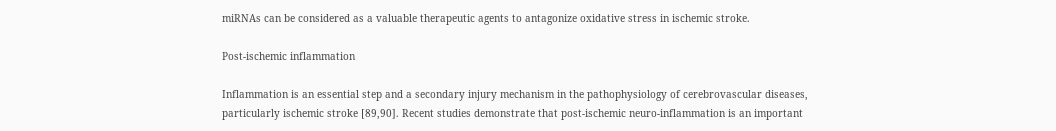miRNAs can be considered as a valuable therapeutic agents to antagonize oxidative stress in ischemic stroke.

Post-ischemic inflammation

Inflammation is an essential step and a secondary injury mechanism in the pathophysiology of cerebrovascular diseases, particularly ischemic stroke [89,90]. Recent studies demonstrate that post-ischemic neuro-inflammation is an important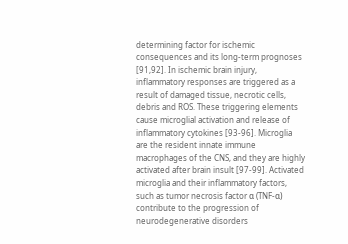determining factor for ischemic consequences and its long-term prognoses [91,92]. In ischemic brain injury, inflammatory responses are triggered as a result of damaged tissue, necrotic cells, debris and ROS. These triggering elements cause microglial activation and release of inflammatory cytokines [93-96]. Microglia are the resident innate immune macrophages of the CNS, and they are highly activated after brain insult [97-99]. Activated microglia and their inflammatory factors, such as tumor necrosis factor α (TNF-α) contribute to the progression of neurodegenerative disorders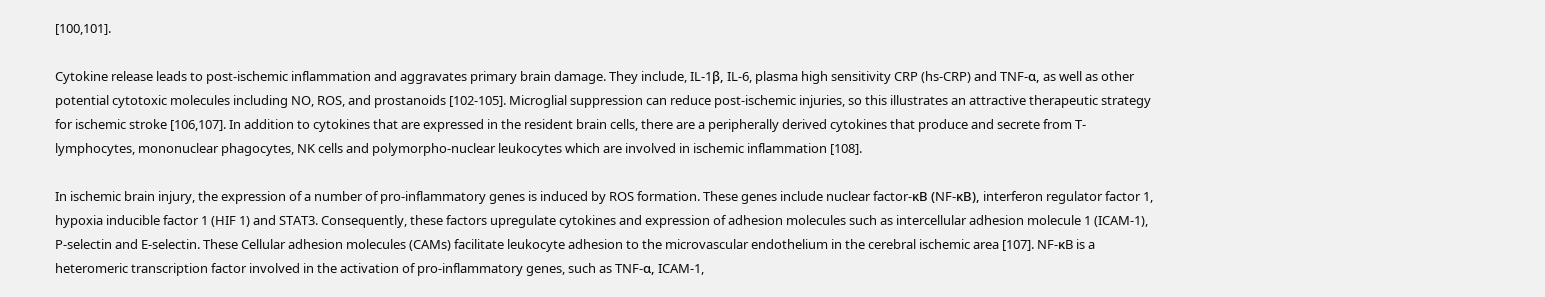[100,101].

Cytokine release leads to post-ischemic inflammation and aggravates primary brain damage. They include, IL-1β, IL-6, plasma high sensitivity CRP (hs-CRP) and TNF-α, as well as other potential cytotoxic molecules including NO, ROS, and prostanoids [102-105]. Microglial suppression can reduce post-ischemic injuries, so this illustrates an attractive therapeutic strategy for ischemic stroke [106,107]. In addition to cytokines that are expressed in the resident brain cells, there are a peripherally derived cytokines that produce and secrete from T-lymphocytes, mononuclear phagocytes, NK cells and polymorpho-nuclear leukocytes which are involved in ischemic inflammation [108].

In ischemic brain injury, the expression of a number of pro-inflammatory genes is induced by ROS formation. These genes include nuclear factor-κB (NF-κB), interferon regulator factor 1, hypoxia inducible factor 1 (HIF 1) and STAT3. Consequently, these factors upregulate cytokines and expression of adhesion molecules such as intercellular adhesion molecule 1 (ICAM-1), P-selectin and E-selectin. These Cellular adhesion molecules (CAMs) facilitate leukocyte adhesion to the microvascular endothelium in the cerebral ischemic area [107]. NF-κB is a heteromeric transcription factor involved in the activation of pro-inflammatory genes, such as TNF-α, ICAM-1,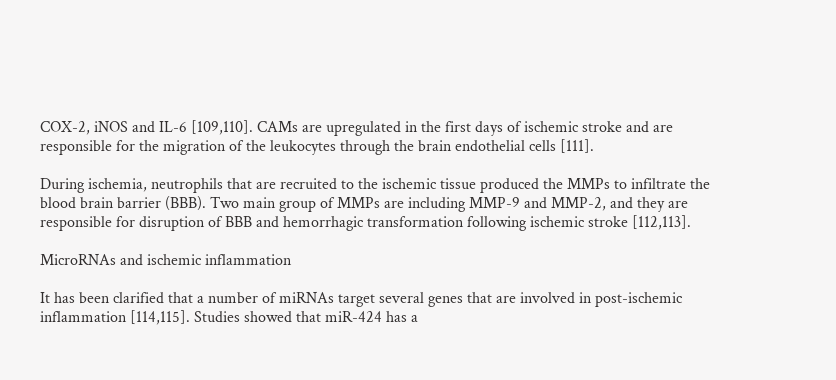COX-2, iNOS and IL-6 [109,110]. CAMs are upregulated in the first days of ischemic stroke and are responsible for the migration of the leukocytes through the brain endothelial cells [111].

During ischemia, neutrophils that are recruited to the ischemic tissue produced the MMPs to infiltrate the blood brain barrier (BBB). Two main group of MMPs are including MMP-9 and MMP-2, and they are responsible for disruption of BBB and hemorrhagic transformation following ischemic stroke [112,113].

MicroRNAs and ischemic inflammation

It has been clarified that a number of miRNAs target several genes that are involved in post-ischemic inflammation [114,115]. Studies showed that miR-424 has a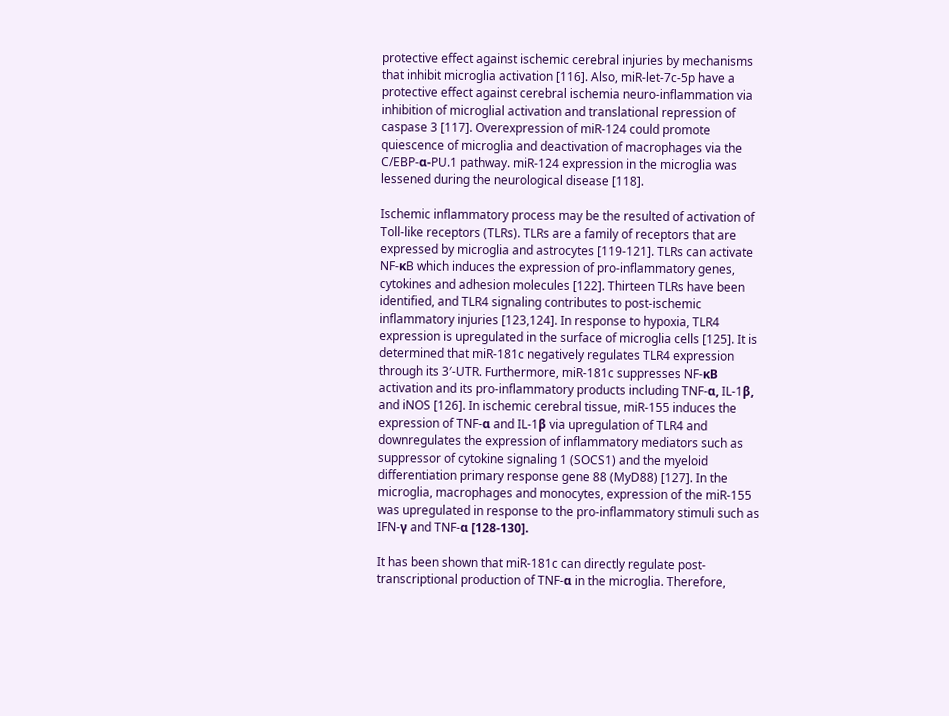protective effect against ischemic cerebral injuries by mechanisms that inhibit microglia activation [116]. Also, miR-let-7c-5p have a protective effect against cerebral ischemia neuro-inflammation via inhibition of microglial activation and translational repression of caspase 3 [117]. Overexpression of miR-124 could promote quiescence of microglia and deactivation of macrophages via the C/EBP-α-PU.1 pathway. miR-124 expression in the microglia was lessened during the neurological disease [118].

Ischemic inflammatory process may be the resulted of activation of Toll-like receptors (TLRs). TLRs are a family of receptors that are expressed by microglia and astrocytes [119-121]. TLRs can activate NF-κB which induces the expression of pro-inflammatory genes, cytokines and adhesion molecules [122]. Thirteen TLRs have been identified, and TLR4 signaling contributes to post-ischemic inflammatory injuries [123,124]. In response to hypoxia, TLR4 expression is upregulated in the surface of microglia cells [125]. It is determined that miR-181c negatively regulates TLR4 expression through its 3′-UTR. Furthermore, miR-181c suppresses NF-κB activation and its pro-inflammatory products including TNF-α, IL-1β, and iNOS [126]. In ischemic cerebral tissue, miR-155 induces the expression of TNF-α and IL-1β via upregulation of TLR4 and downregulates the expression of inflammatory mediators such as suppressor of cytokine signaling 1 (SOCS1) and the myeloid differentiation primary response gene 88 (MyD88) [127]. In the microglia, macrophages and monocytes, expression of the miR-155 was upregulated in response to the pro-inflammatory stimuli such as IFN-γ and TNF-α [128-130].

It has been shown that miR-181c can directly regulate post-transcriptional production of TNF-α in the microglia. Therefore,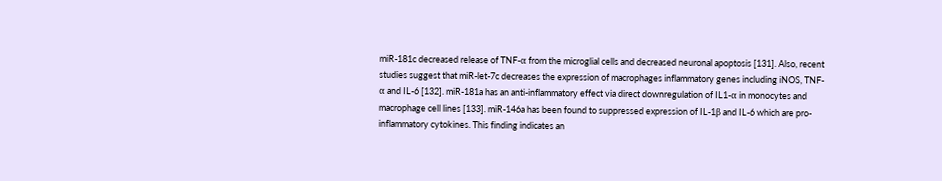miR-181c decreased release of TNF-α from the microglial cells and decreased neuronal apoptosis [131]. Also, recent studies suggest that miR-let-7c decreases the expression of macrophages inflammatory genes including iNOS, TNF-α and IL-6 [132]. miR-181a has an anti-inflammatory effect via direct downregulation of IL1-α in monocytes and macrophage cell lines [133]. miR-146a has been found to suppressed expression of IL-1β and IL-6 which are pro-inflammatory cytokines. This finding indicates an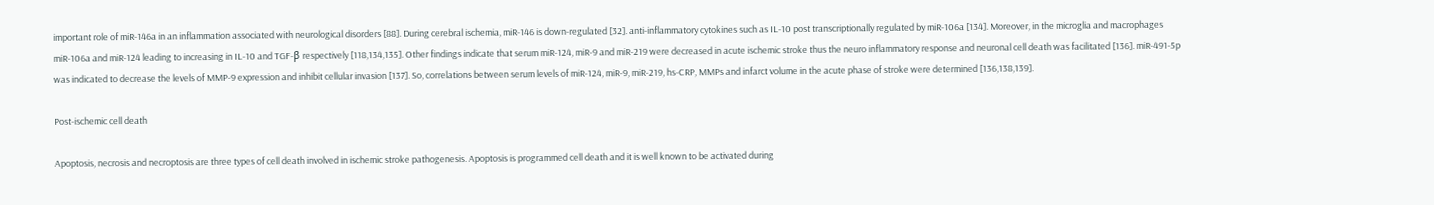important role of miR-146a in an inflammation associated with neurological disorders [88]. During cerebral ischemia, miR-146 is down-regulated [32]. anti-inflammatory cytokines such as IL-10 post transcriptionally regulated by miR-106a [134]. Moreover, in the microglia and macrophages miR-106a and miR-124 leading to increasing in IL-10 and TGF-β respectively [118,134,135]. Other findings indicate that serum miR-124, miR-9 and miR-219 were decreased in acute ischemic stroke thus the neuro inflammatory response and neuronal cell death was facilitated [136]. miR-491-5p was indicated to decrease the levels of MMP-9 expression and inhibit cellular invasion [137]. So, correlations between serum levels of miR-124, miR-9, miR-219, hs-CRP, MMPs and infarct volume in the acute phase of stroke were determined [136,138,139].

Post-ischemic cell death

Apoptosis, necrosis and necroptosis are three types of cell death involved in ischemic stroke pathogenesis. Apoptosis is programmed cell death and it is well known to be activated during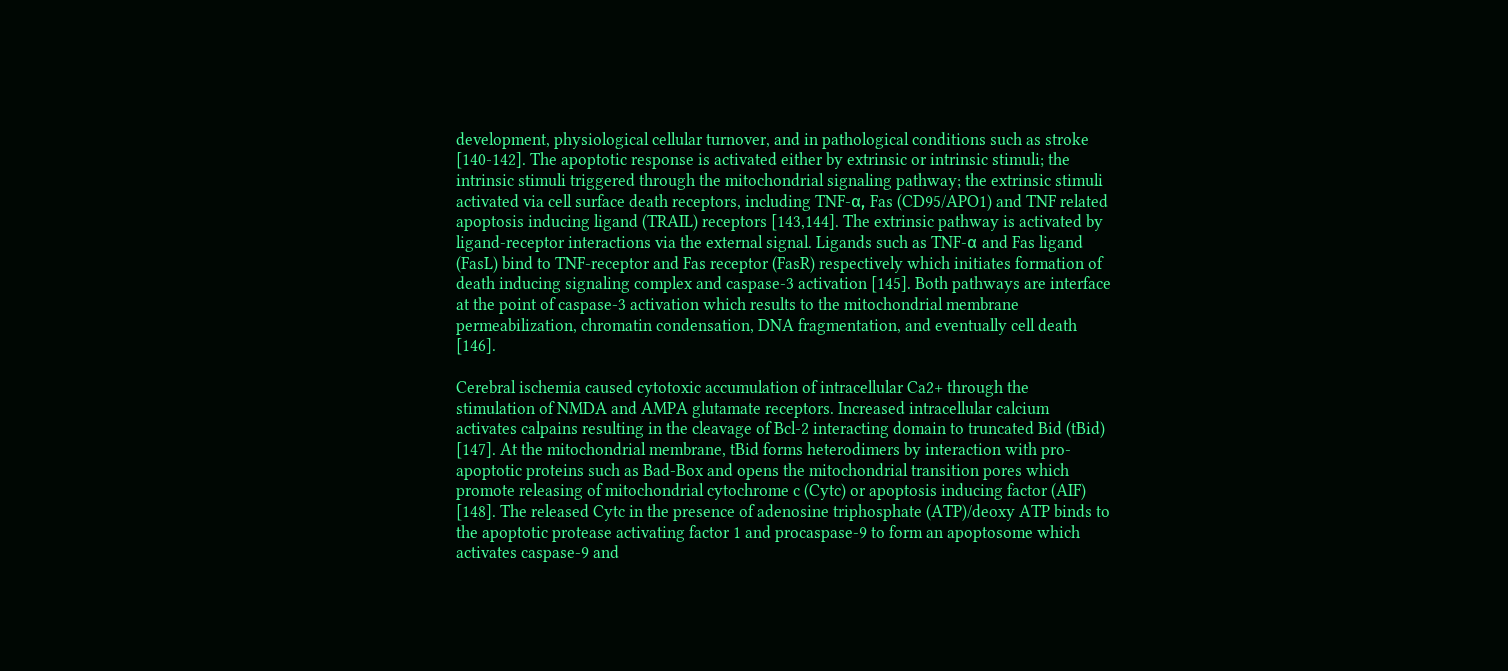development, physiological cellular turnover, and in pathological conditions such as stroke [140-142]. The apoptotic response is activated either by extrinsic or intrinsic stimuli; the intrinsic stimuli triggered through the mitochondrial signaling pathway; the extrinsic stimuli activated via cell surface death receptors, including TNF-α, Fas (CD95/APO1) and TNF related apoptosis inducing ligand (TRAIL) receptors [143,144]. The extrinsic pathway is activated by ligand-receptor interactions via the external signal. Ligands such as TNF-α and Fas ligand (FasL) bind to TNF-receptor and Fas receptor (FasR) respectively which initiates formation of death inducing signaling complex and caspase-3 activation [145]. Both pathways are interface at the point of caspase-3 activation which results to the mitochondrial membrane permeabilization, chromatin condensation, DNA fragmentation, and eventually cell death [146].

Cerebral ischemia caused cytotoxic accumulation of intracellular Ca2+ through the stimulation of NMDA and AMPA glutamate receptors. Increased intracellular calcium activates calpains resulting in the cleavage of Bcl-2 interacting domain to truncated Bid (tBid) [147]. At the mitochondrial membrane, tBid forms heterodimers by interaction with pro-apoptotic proteins such as Bad-Box and opens the mitochondrial transition pores which promote releasing of mitochondrial cytochrome c (Cytc) or apoptosis inducing factor (AIF) [148]. The released Cytc in the presence of adenosine triphosphate (ATP)/deoxy ATP binds to the apoptotic protease activating factor 1 and procaspase-9 to form an apoptosome which activates caspase-9 and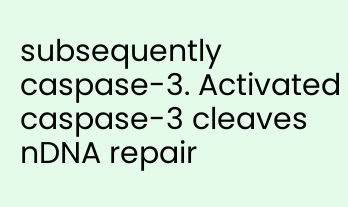subsequently caspase-3. Activated caspase-3 cleaves nDNA repair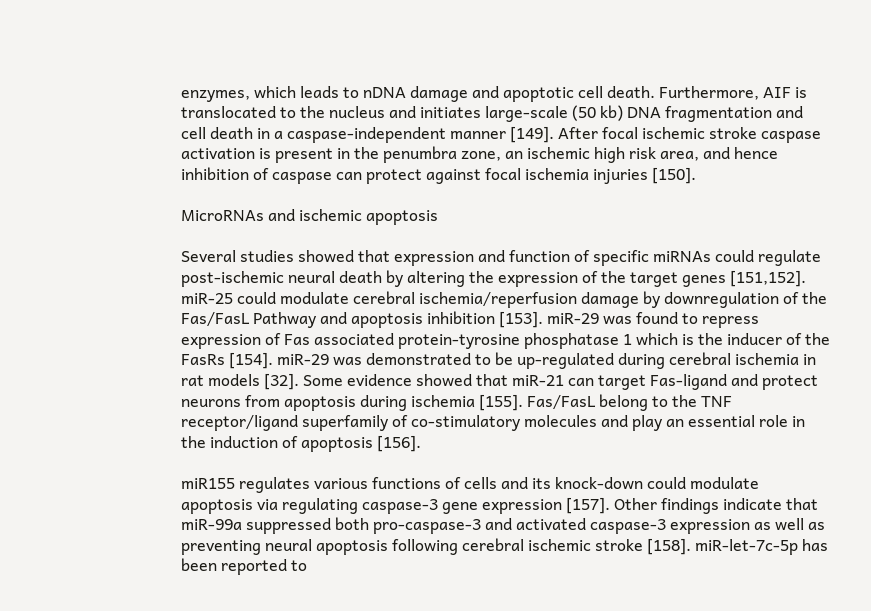enzymes, which leads to nDNA damage and apoptotic cell death. Furthermore, AIF is translocated to the nucleus and initiates large-scale (50 kb) DNA fragmentation and cell death in a caspase-independent manner [149]. After focal ischemic stroke caspase activation is present in the penumbra zone, an ischemic high risk area, and hence inhibition of caspase can protect against focal ischemia injuries [150].

MicroRNAs and ischemic apoptosis

Several studies showed that expression and function of specific miRNAs could regulate post-ischemic neural death by altering the expression of the target genes [151,152]. miR-25 could modulate cerebral ischemia/reperfusion damage by downregulation of the Fas/FasL Pathway and apoptosis inhibition [153]. miR-29 was found to repress expression of Fas associated protein-tyrosine phosphatase 1 which is the inducer of the FasRs [154]. miR-29 was demonstrated to be up-regulated during cerebral ischemia in rat models [32]. Some evidence showed that miR-21 can target Fas-ligand and protect neurons from apoptosis during ischemia [155]. Fas/FasL belong to the TNF receptor/ligand superfamily of co-stimulatory molecules and play an essential role in the induction of apoptosis [156].

miR155 regulates various functions of cells and its knock-down could modulate apoptosis via regulating caspase-3 gene expression [157]. Other findings indicate that miR-99a suppressed both pro-caspase-3 and activated caspase-3 expression as well as preventing neural apoptosis following cerebral ischemic stroke [158]. miR-let-7c-5p has been reported to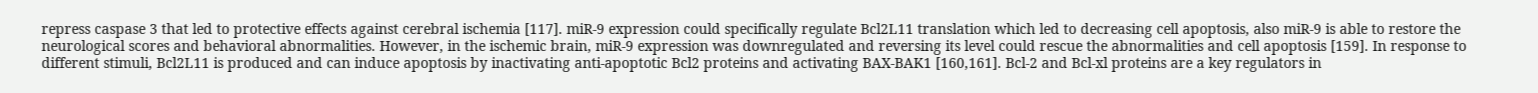repress caspase 3 that led to protective effects against cerebral ischemia [117]. miR-9 expression could specifically regulate Bcl2L11 translation which led to decreasing cell apoptosis, also miR-9 is able to restore the neurological scores and behavioral abnormalities. However, in the ischemic brain, miR-9 expression was downregulated and reversing its level could rescue the abnormalities and cell apoptosis [159]. In response to different stimuli, Bcl2L11 is produced and can induce apoptosis by inactivating anti-apoptotic Bcl2 proteins and activating BAX-BAK1 [160,161]. Bcl-2 and Bcl-xl proteins are a key regulators in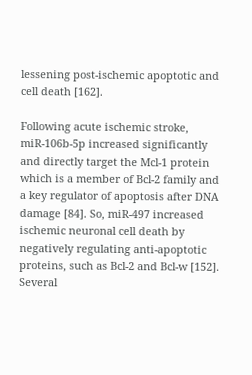lessening post-ischemic apoptotic and cell death [162].

Following acute ischemic stroke, miR-106b-5p increased significantly and directly target the Mcl-1 protein which is a member of Bcl-2 family and a key regulator of apoptosis after DNA damage [84]. So, miR-497 increased ischemic neuronal cell death by negatively regulating anti-apoptotic proteins, such as Bcl-2 and Bcl-w [152]. Several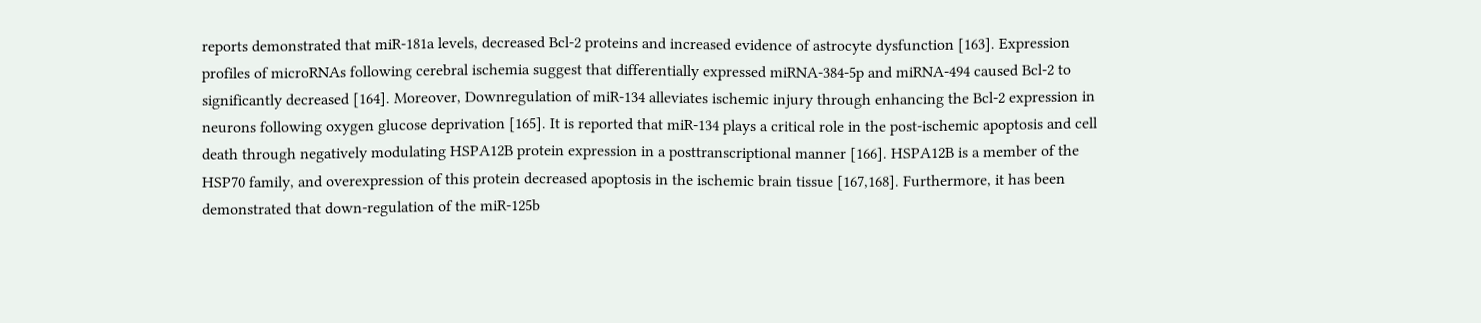reports demonstrated that miR-181a levels, decreased Bcl-2 proteins and increased evidence of astrocyte dysfunction [163]. Expression profiles of microRNAs following cerebral ischemia suggest that differentially expressed miRNA-384-5p and miRNA-494 caused Bcl-2 to significantly decreased [164]. Moreover, Downregulation of miR-134 alleviates ischemic injury through enhancing the Bcl-2 expression in neurons following oxygen glucose deprivation [165]. It is reported that miR-134 plays a critical role in the post-ischemic apoptosis and cell death through negatively modulating HSPA12B protein expression in a posttranscriptional manner [166]. HSPA12B is a member of the HSP70 family, and overexpression of this protein decreased apoptosis in the ischemic brain tissue [167,168]. Furthermore, it has been demonstrated that down-regulation of the miR-125b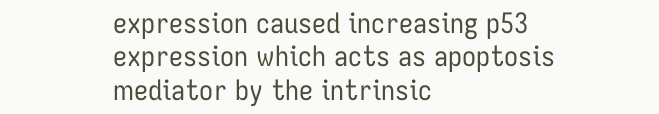expression caused increasing p53 expression which acts as apoptosis mediator by the intrinsic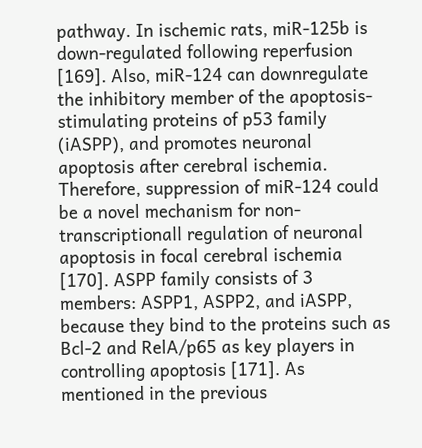pathway. In ischemic rats, miR-125b is down-regulated following reperfusion [169]. Also, miR-124 can downregulate the inhibitory member of the apoptosis-stimulating proteins of p53 family (iASPP), and promotes neuronal apoptosis after cerebral ischemia. Therefore, suppression of miR-124 could be a novel mechanism for non-transcriptionall regulation of neuronal apoptosis in focal cerebral ischemia [170]. ASPP family consists of 3 members: ASPP1, ASPP2, and iASPP, because they bind to the proteins such as Bcl-2 and RelA/p65 as key players in controlling apoptosis [171]. As mentioned in the previous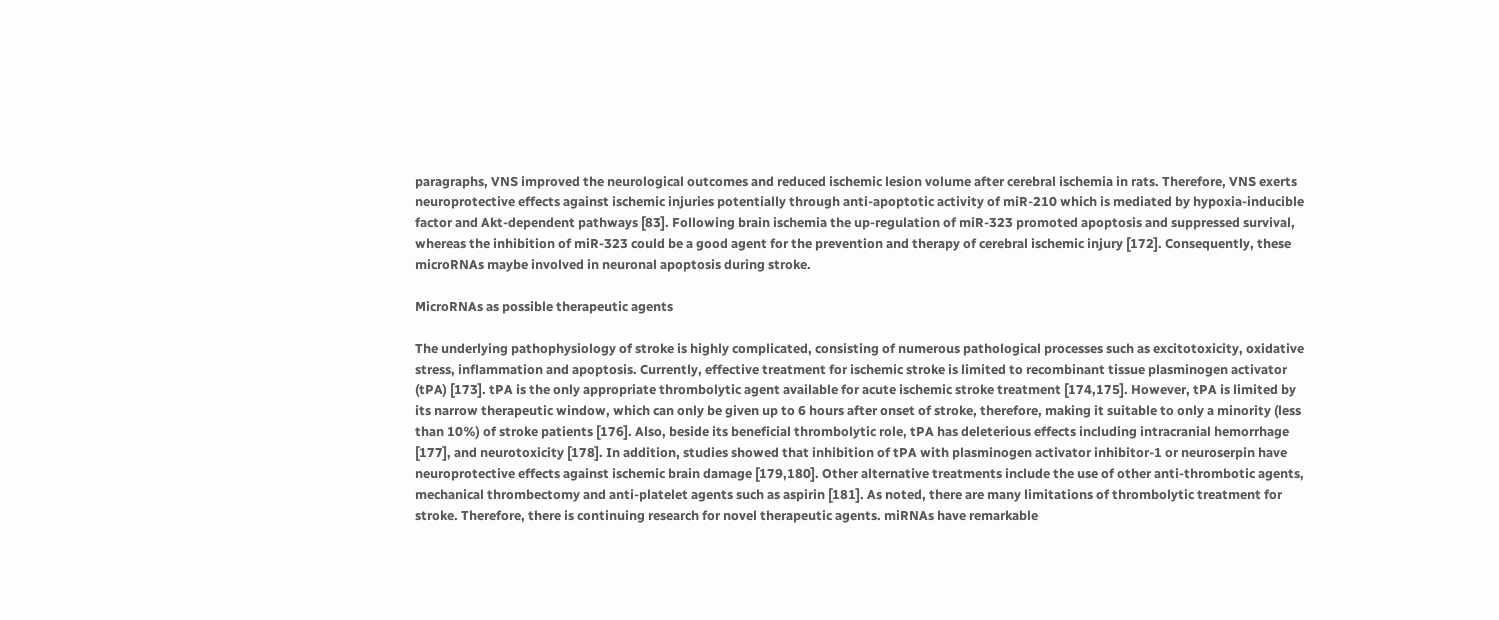paragraphs, VNS improved the neurological outcomes and reduced ischemic lesion volume after cerebral ischemia in rats. Therefore, VNS exerts neuroprotective effects against ischemic injuries potentially through anti-apoptotic activity of miR-210 which is mediated by hypoxia-inducible factor and Akt-dependent pathways [83]. Following brain ischemia the up-regulation of miR-323 promoted apoptosis and suppressed survival, whereas the inhibition of miR-323 could be a good agent for the prevention and therapy of cerebral ischemic injury [172]. Consequently, these microRNAs maybe involved in neuronal apoptosis during stroke.

MicroRNAs as possible therapeutic agents

The underlying pathophysiology of stroke is highly complicated, consisting of numerous pathological processes such as excitotoxicity, oxidative stress, inflammation and apoptosis. Currently, effective treatment for ischemic stroke is limited to recombinant tissue plasminogen activator (tPA) [173]. tPA is the only appropriate thrombolytic agent available for acute ischemic stroke treatment [174,175]. However, tPA is limited by its narrow therapeutic window, which can only be given up to 6 hours after onset of stroke, therefore, making it suitable to only a minority (less than 10%) of stroke patients [176]. Also, beside its beneficial thrombolytic role, tPA has deleterious effects including intracranial hemorrhage [177], and neurotoxicity [178]. In addition, studies showed that inhibition of tPA with plasminogen activator inhibitor-1 or neuroserpin have neuroprotective effects against ischemic brain damage [179,180]. Other alternative treatments include the use of other anti-thrombotic agents, mechanical thrombectomy and anti-platelet agents such as aspirin [181]. As noted, there are many limitations of thrombolytic treatment for stroke. Therefore, there is continuing research for novel therapeutic agents. miRNAs have remarkable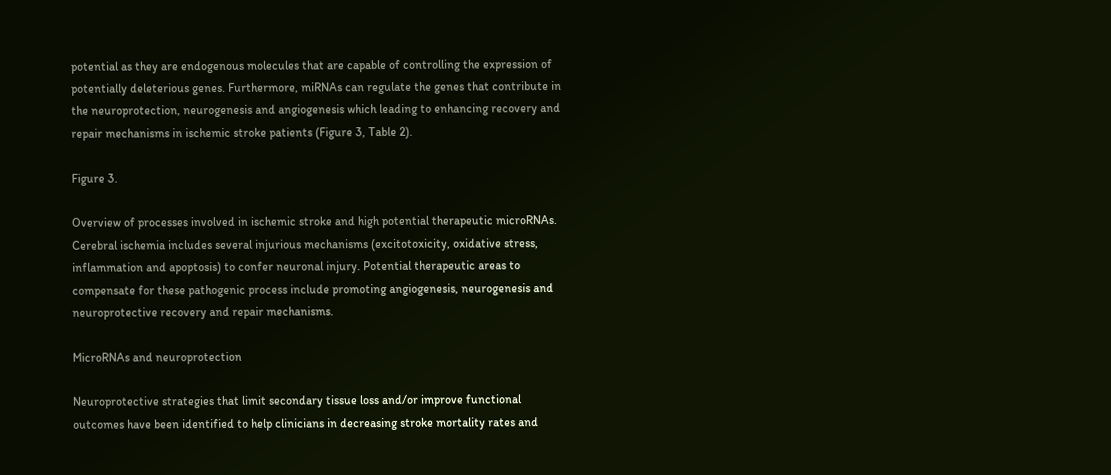potential as they are endogenous molecules that are capable of controlling the expression of potentially deleterious genes. Furthermore, miRNAs can regulate the genes that contribute in the neuroprotection, neurogenesis and angiogenesis which leading to enhancing recovery and repair mechanisms in ischemic stroke patients (Figure 3, Table 2).

Figure 3.

Overview of processes involved in ischemic stroke and high potential therapeutic microRNAs. Cerebral ischemia includes several injurious mechanisms (excitotoxicity, oxidative stress, inflammation and apoptosis) to confer neuronal injury. Potential therapeutic areas to compensate for these pathogenic process include promoting angiogenesis, neurogenesis and neuroprotective recovery and repair mechanisms.

MicroRNAs and neuroprotection

Neuroprotective strategies that limit secondary tissue loss and/or improve functional outcomes have been identified to help clinicians in decreasing stroke mortality rates and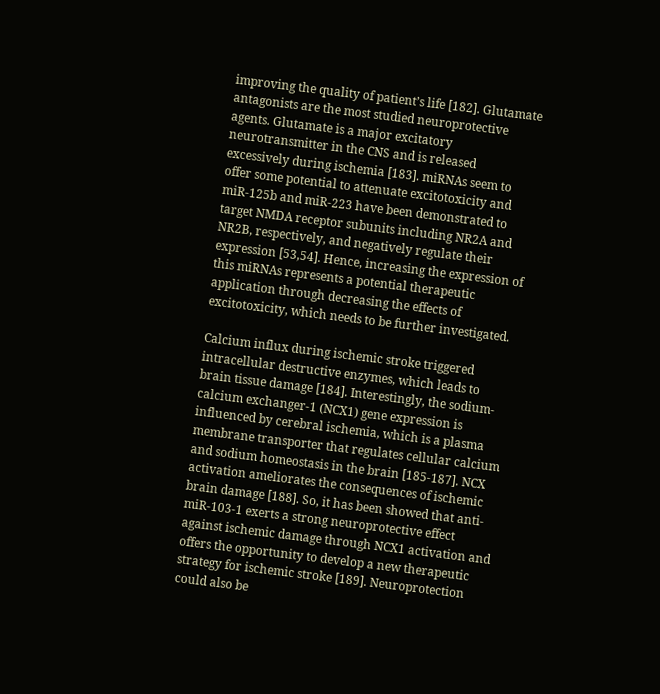improving the quality of patient’s life [182]. Glutamate antagonists are the most studied neuroprotective agents. Glutamate is a major excitatory neurotransmitter in the CNS and is released excessively during ischemia [183]. miRNAs seem to offer some potential to attenuate excitotoxicity and miR-125b and miR-223 have been demonstrated to target NMDA receptor subunits including NR2A and NR2B, respectively, and negatively regulate their expression [53,54]. Hence, increasing the expression of this miRNAs represents a potential therapeutic application through decreasing the effects of excitotoxicity, which needs to be further investigated.

Calcium influx during ischemic stroke triggered intracellular destructive enzymes, which leads to brain tissue damage [184]. Interestingly, the sodium-calcium exchanger-1 (NCX1) gene expression is influenced by cerebral ischemia, which is a plasma membrane transporter that regulates cellular calcium and sodium homeostasis in the brain [185-187]. NCX activation ameliorates the consequences of ischemic brain damage [188]. So, it has been showed that anti-miR-103-1 exerts a strong neuroprotective effect against ischemic damage through NCX1 activation and offers the opportunity to develop a new therapeutic strategy for ischemic stroke [189]. Neuroprotection could also be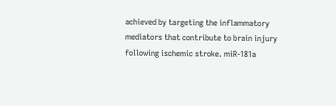achieved by targeting the inflammatory mediators that contribute to brain injury following ischemic stroke. miR-181a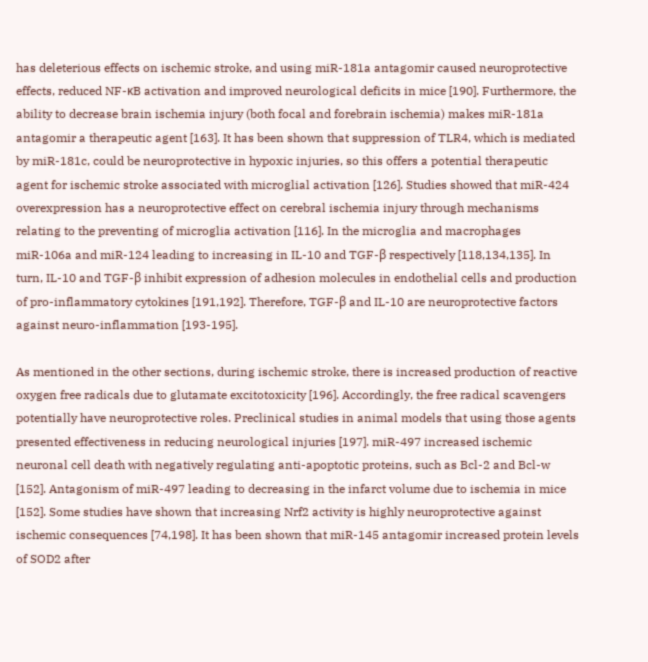has deleterious effects on ischemic stroke, and using miR-181a antagomir caused neuroprotective effects, reduced NF-κB activation and improved neurological deficits in mice [190]. Furthermore, the ability to decrease brain ischemia injury (both focal and forebrain ischemia) makes miR-181a antagomir a therapeutic agent [163]. It has been shown that suppression of TLR4, which is mediated by miR-181c, could be neuroprotective in hypoxic injuries, so this offers a potential therapeutic agent for ischemic stroke associated with microglial activation [126]. Studies showed that miR-424 overexpression has a neuroprotective effect on cerebral ischemia injury through mechanisms relating to the preventing of microglia activation [116]. In the microglia and macrophages miR-106a and miR-124 leading to increasing in IL-10 and TGF-β respectively [118,134,135]. In turn, IL-10 and TGF-β inhibit expression of adhesion molecules in endothelial cells and production of pro-inflammatory cytokines [191,192]. Therefore, TGF-β and IL-10 are neuroprotective factors against neuro-inflammation [193-195].

As mentioned in the other sections, during ischemic stroke, there is increased production of reactive oxygen free radicals due to glutamate excitotoxicity [196]. Accordingly, the free radical scavengers potentially have neuroprotective roles. Preclinical studies in animal models that using those agents presented effectiveness in reducing neurological injuries [197]. miR-497 increased ischemic neuronal cell death with negatively regulating anti-apoptotic proteins, such as Bcl-2 and Bcl-w [152]. Antagonism of miR-497 leading to decreasing in the infarct volume due to ischemia in mice [152]. Some studies have shown that increasing Nrf2 activity is highly neuroprotective against ischemic consequences [74,198]. It has been shown that miR-145 antagomir increased protein levels of SOD2 after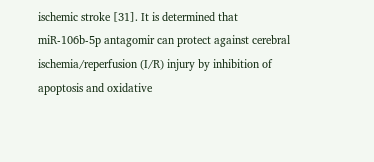ischemic stroke [31]. It is determined that miR-106b-5p antagomir can protect against cerebral ischemia/reperfusion (I/R) injury by inhibition of apoptosis and oxidative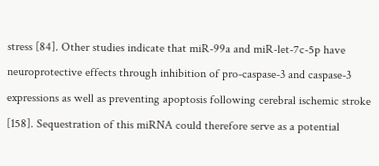stress [84]. Other studies indicate that miR-99a and miR-let-7c-5p have neuroprotective effects through inhibition of pro-caspase-3 and caspase-3 expressions as well as preventing apoptosis following cerebral ischemic stroke [158]. Sequestration of this miRNA could therefore serve as a potential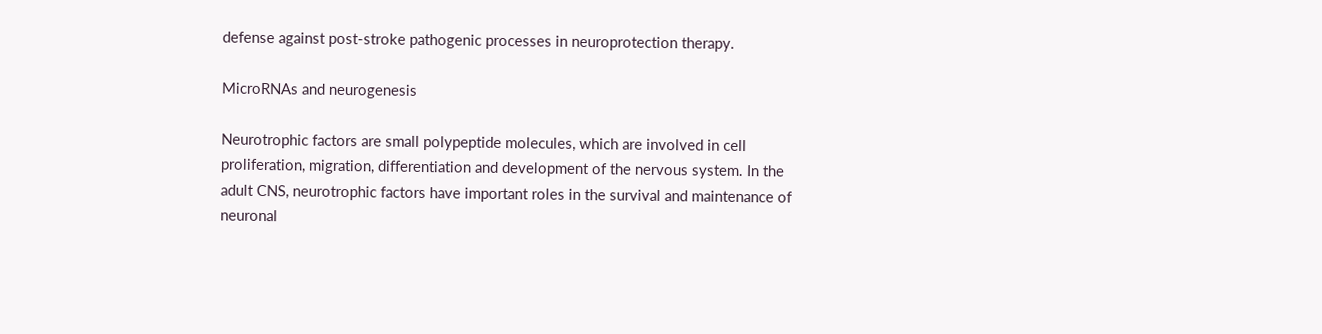defense against post-stroke pathogenic processes in neuroprotection therapy.

MicroRNAs and neurogenesis

Neurotrophic factors are small polypeptide molecules, which are involved in cell proliferation, migration, differentiation and development of the nervous system. In the adult CNS, neurotrophic factors have important roles in the survival and maintenance of neuronal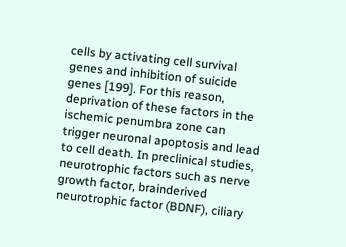cells by activating cell survival genes and inhibition of suicide genes [199]. For this reason, deprivation of these factors in the ischemic penumbra zone can trigger neuronal apoptosis and lead to cell death. In preclinical studies, neurotrophic factors such as nerve growth factor, brainderived neurotrophic factor (BDNF), ciliary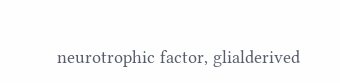neurotrophic factor, glialderived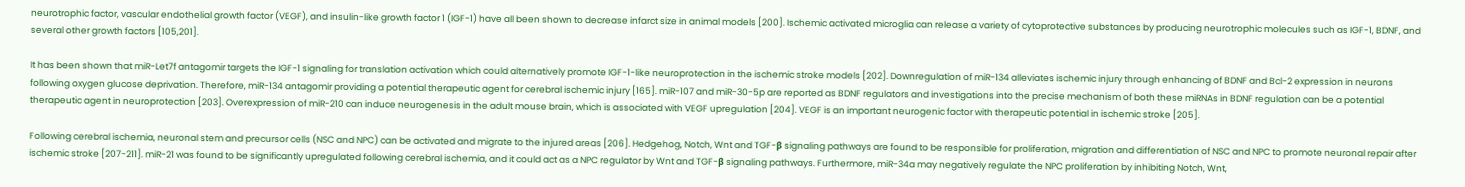neurotrophic factor, vascular endothelial growth factor (VEGF), and insulin-like growth factor 1 (IGF-1) have all been shown to decrease infarct size in animal models [200]. Ischemic activated microglia can release a variety of cytoprotective substances by producing neurotrophic molecules such as IGF-1, BDNF, and several other growth factors [105,201].

It has been shown that miR-Let7f antagomir targets the IGF-1 signaling for translation activation which could alternatively promote IGF-1-like neuroprotection in the ischemic stroke models [202]. Downregulation of miR-134 alleviates ischemic injury through enhancing of BDNF and Bcl-2 expression in neurons following oxygen glucose deprivation. Therefore, miR-134 antagomir providing a potential therapeutic agent for cerebral ischemic injury [165]. miR-107 and miR-30-5p are reported as BDNF regulators and investigations into the precise mechanism of both these miRNAs in BDNF regulation can be a potential therapeutic agent in neuroprotection [203]. Overexpression of miR-210 can induce neurogenesis in the adult mouse brain, which is associated with VEGF upregulation [204]. VEGF is an important neurogenic factor with therapeutic potential in ischemic stroke [205].

Following cerebral ischemia, neuronal stem and precursor cells (NSC and NPC) can be activated and migrate to the injured areas [206]. Hedgehog, Notch, Wnt and TGF-β signaling pathways are found to be responsible for proliferation, migration and differentiation of NSC and NPC to promote neuronal repair after ischemic stroke [207-211]. miR-21 was found to be significantly upregulated following cerebral ischemia, and it could act as a NPC regulator by Wnt and TGF-β signaling pathways. Furthermore, miR-34a may negatively regulate the NPC proliferation by inhibiting Notch, Wnt,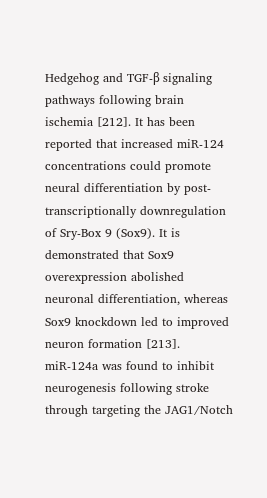Hedgehog and TGF-β signaling pathways following brain ischemia [212]. It has been reported that increased miR-124 concentrations could promote neural differentiation by post-transcriptionally downregulation of Sry-Box 9 (Sox9). It is demonstrated that Sox9 overexpression abolished neuronal differentiation, whereas Sox9 knockdown led to improved neuron formation [213]. miR-124a was found to inhibit neurogenesis following stroke through targeting the JAG1/Notch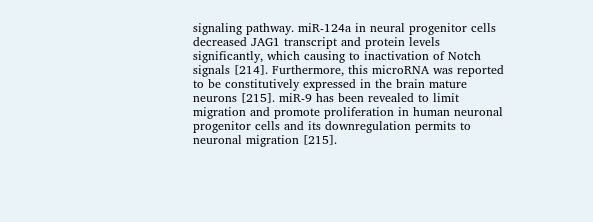signaling pathway. miR-124a in neural progenitor cells decreased JAG1 transcript and protein levels significantly, which causing to inactivation of Notch signals [214]. Furthermore, this microRNA was reported to be constitutively expressed in the brain mature neurons [215]. miR-9 has been revealed to limit migration and promote proliferation in human neuronal progenitor cells and its downregulation permits to neuronal migration [215].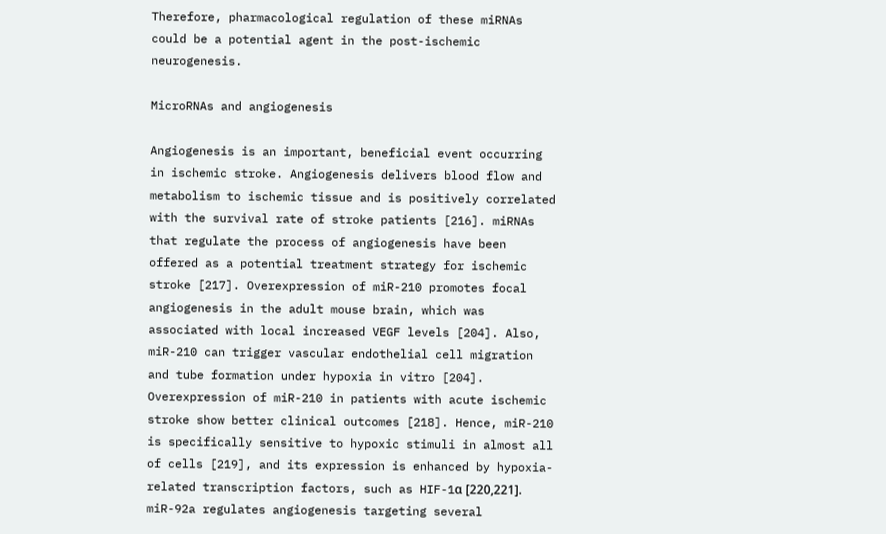Therefore, pharmacological regulation of these miRNAs could be a potential agent in the post-ischemic neurogenesis.

MicroRNAs and angiogenesis

Angiogenesis is an important, beneficial event occurring in ischemic stroke. Angiogenesis delivers blood flow and metabolism to ischemic tissue and is positively correlated with the survival rate of stroke patients [216]. miRNAs that regulate the process of angiogenesis have been offered as a potential treatment strategy for ischemic stroke [217]. Overexpression of miR-210 promotes focal angiogenesis in the adult mouse brain, which was associated with local increased VEGF levels [204]. Also, miR-210 can trigger vascular endothelial cell migration and tube formation under hypoxia in vitro [204]. Overexpression of miR-210 in patients with acute ischemic stroke show better clinical outcomes [218]. Hence, miR-210 is specifically sensitive to hypoxic stimuli in almost all of cells [219], and its expression is enhanced by hypoxia-related transcription factors, such as HIF-1α [220,221]. miR-92a regulates angiogenesis targeting several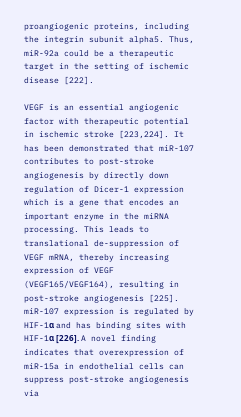proangiogenic proteins, including the integrin subunit alpha5. Thus, miR-92a could be a therapeutic target in the setting of ischemic disease [222].

VEGF is an essential angiogenic factor with therapeutic potential in ischemic stroke [223,224]. It has been demonstrated that miR-107 contributes to post-stroke angiogenesis by directly down regulation of Dicer-1 expression which is a gene that encodes an important enzyme in the miRNA processing. This leads to translational de-suppression of VEGF mRNA, thereby increasing expression of VEGF (VEGF165/VEGF164), resulting in post-stroke angiogenesis [225]. miR-107 expression is regulated by HIF-1α and has binding sites with HIF-1α [226]. A novel finding indicates that overexpression of miR-15a in endothelial cells can suppress post-stroke angiogenesis via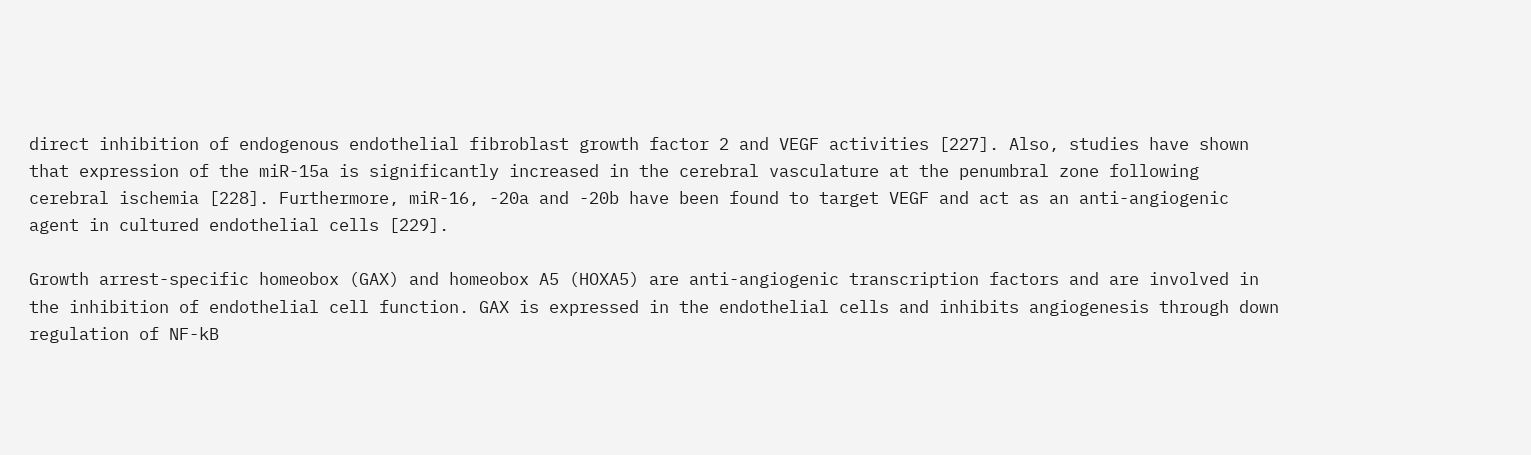direct inhibition of endogenous endothelial fibroblast growth factor 2 and VEGF activities [227]. Also, studies have shown that expression of the miR-15a is significantly increased in the cerebral vasculature at the penumbral zone following cerebral ischemia [228]. Furthermore, miR-16, -20a and -20b have been found to target VEGF and act as an anti-angiogenic agent in cultured endothelial cells [229].

Growth arrest-specific homeobox (GAX) and homeobox A5 (HOXA5) are anti-angiogenic transcription factors and are involved in the inhibition of endothelial cell function. GAX is expressed in the endothelial cells and inhibits angiogenesis through down regulation of NF-kB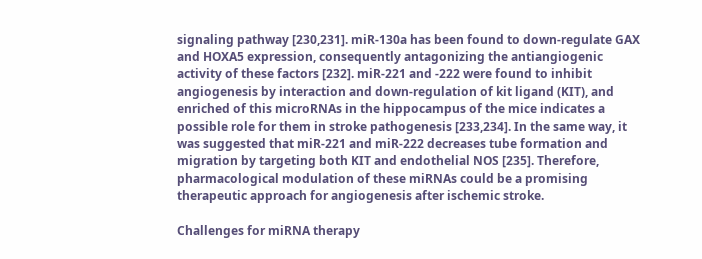signaling pathway [230,231]. miR-130a has been found to down-regulate GAX and HOXA5 expression, consequently antagonizing the antiangiogenic activity of these factors [232]. miR-221 and -222 were found to inhibit angiogenesis by interaction and down-regulation of kit ligand (KIT), and enriched of this microRNAs in the hippocampus of the mice indicates a possible role for them in stroke pathogenesis [233,234]. In the same way, it was suggested that miR-221 and miR-222 decreases tube formation and migration by targeting both KIT and endothelial NOS [235]. Therefore, pharmacological modulation of these miRNAs could be a promising therapeutic approach for angiogenesis after ischemic stroke.

Challenges for miRNA therapy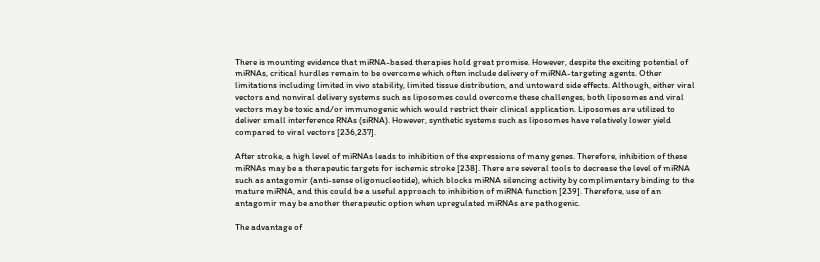There is mounting evidence that miRNA-based therapies hold great promise. However, despite the exciting potential of miRNAs, critical hurdles remain to be overcome which often include delivery of miRNA-targeting agents. Other limitations including limited in vivo stability, limited tissue distribution, and untoward side effects. Although, either viral vectors and nonviral delivery systems such as liposomes could overcome these challenges, both liposomes and viral vectors may be toxic and/or immunogenic which would restrict their clinical application. Liposomes are utilized to deliver small interference RNAs (siRNA). However, synthetic systems such as liposomes have relatively lower yield compared to viral vectors [236,237].

After stroke, a high level of miRNAs leads to inhibition of the expressions of many genes. Therefore, inhibition of these miRNAs may be a therapeutic targets for ischemic stroke [238]. There are several tools to decrease the level of miRNA such as antagomir (anti-sense oligonucleotide), which blocks miRNA silencing activity by complimentary binding to the mature miRNA, and this could be a useful approach to inhibition of miRNA function [239]. Therefore, use of an antagomir may be another therapeutic option when upregulated miRNAs are pathogenic.

The advantage of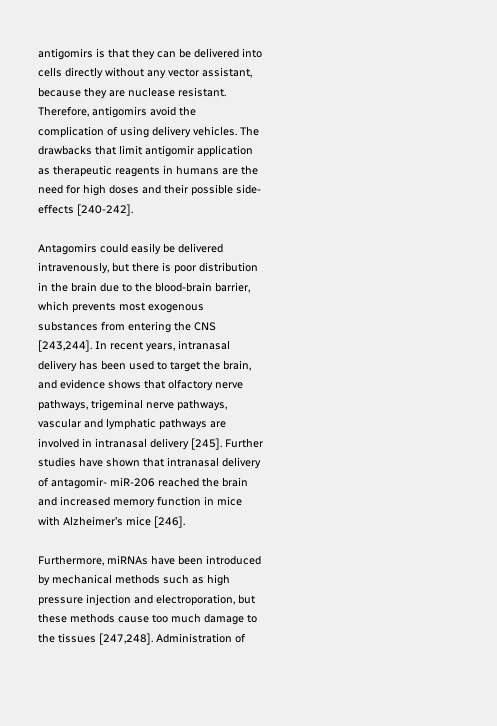antigomirs is that they can be delivered into cells directly without any vector assistant, because they are nuclease resistant. Therefore, antigomirs avoid the complication of using delivery vehicles. The drawbacks that limit antigomir application as therapeutic reagents in humans are the need for high doses and their possible side-effects [240-242].

Antagomirs could easily be delivered intravenously, but there is poor distribution in the brain due to the blood-brain barrier, which prevents most exogenous substances from entering the CNS [243,244]. In recent years, intranasal delivery has been used to target the brain, and evidence shows that olfactory nerve pathways, trigeminal nerve pathways, vascular and lymphatic pathways are involved in intranasal delivery [245]. Further studies have shown that intranasal delivery of antagomir- miR-206 reached the brain and increased memory function in mice with Alzheimer’s mice [246].

Furthermore, miRNAs have been introduced by mechanical methods such as high pressure injection and electroporation, but these methods cause too much damage to the tissues [247,248]. Administration of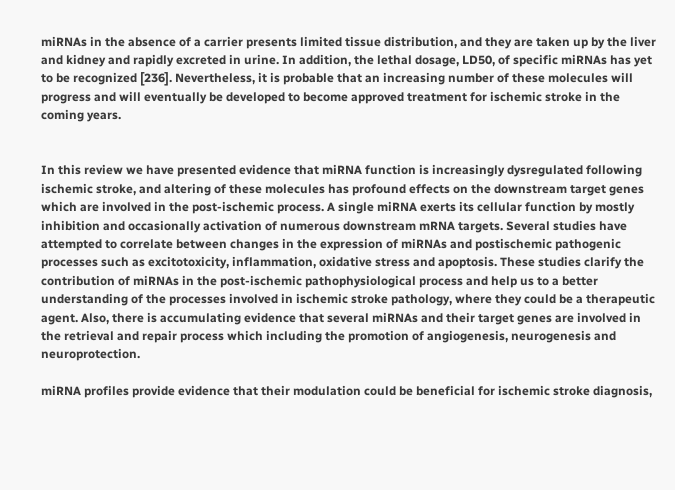miRNAs in the absence of a carrier presents limited tissue distribution, and they are taken up by the liver and kidney and rapidly excreted in urine. In addition, the lethal dosage, LD50, of specific miRNAs has yet to be recognized [236]. Nevertheless, it is probable that an increasing number of these molecules will progress and will eventually be developed to become approved treatment for ischemic stroke in the coming years.


In this review we have presented evidence that miRNA function is increasingly dysregulated following ischemic stroke, and altering of these molecules has profound effects on the downstream target genes which are involved in the post-ischemic process. A single miRNA exerts its cellular function by mostly inhibition and occasionally activation of numerous downstream mRNA targets. Several studies have attempted to correlate between changes in the expression of miRNAs and postischemic pathogenic processes such as excitotoxicity, inflammation, oxidative stress and apoptosis. These studies clarify the contribution of miRNAs in the post-ischemic pathophysiological process and help us to a better understanding of the processes involved in ischemic stroke pathology, where they could be a therapeutic agent. Also, there is accumulating evidence that several miRNAs and their target genes are involved in the retrieval and repair process which including the promotion of angiogenesis, neurogenesis and neuroprotection.

miRNA profiles provide evidence that their modulation could be beneficial for ischemic stroke diagnosis,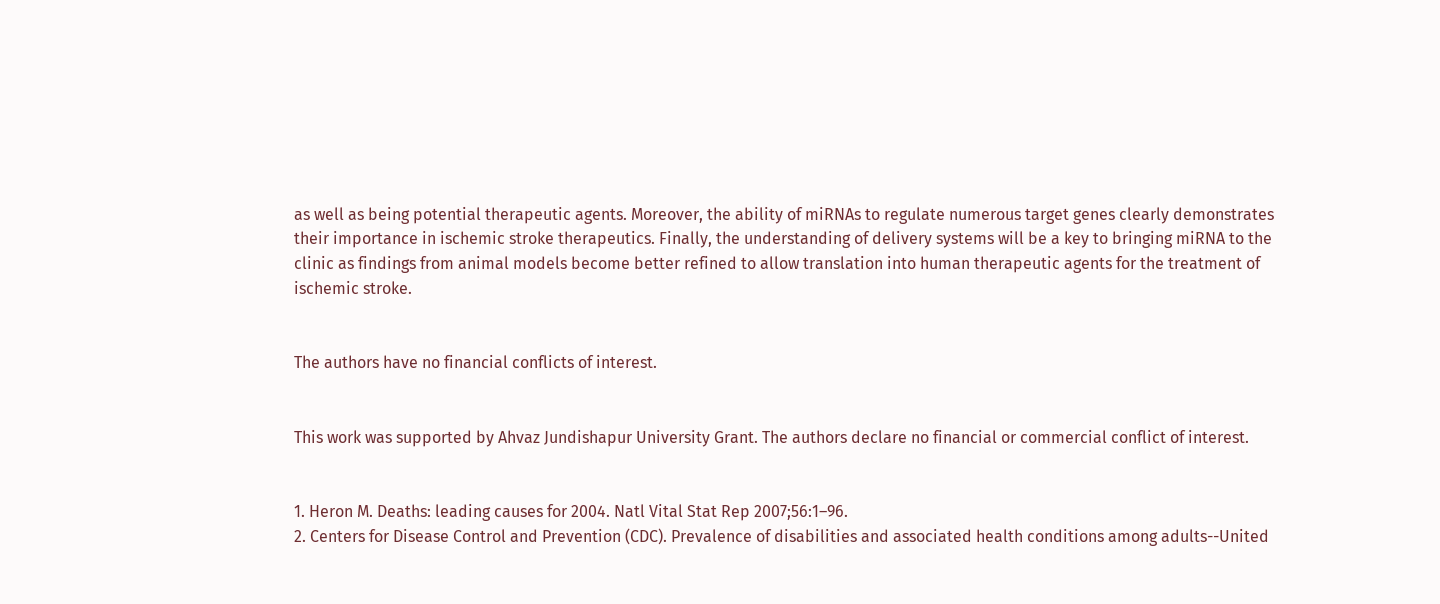as well as being potential therapeutic agents. Moreover, the ability of miRNAs to regulate numerous target genes clearly demonstrates their importance in ischemic stroke therapeutics. Finally, the understanding of delivery systems will be a key to bringing miRNA to the clinic as findings from animal models become better refined to allow translation into human therapeutic agents for the treatment of ischemic stroke.


The authors have no financial conflicts of interest.


This work was supported by Ahvaz Jundishapur University Grant. The authors declare no financial or commercial conflict of interest.


1. Heron M. Deaths: leading causes for 2004. Natl Vital Stat Rep 2007;56:1–96.
2. Centers for Disease Control and Prevention (CDC). Prevalence of disabilities and associated health conditions among adults--United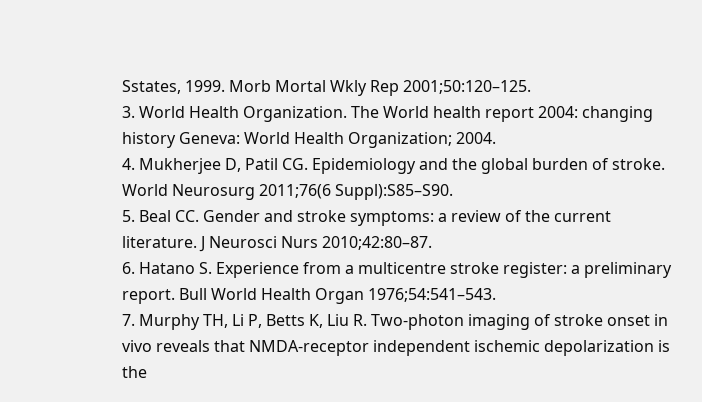Sstates, 1999. Morb Mortal Wkly Rep 2001;50:120–125.
3. World Health Organization. The World health report 2004: changing history Geneva: World Health Organization; 2004.
4. Mukherjee D, Patil CG. Epidemiology and the global burden of stroke. World Neurosurg 2011;76(6 Suppl):S85–S90.
5. Beal CC. Gender and stroke symptoms: a review of the current literature. J Neurosci Nurs 2010;42:80–87.
6. Hatano S. Experience from a multicentre stroke register: a preliminary report. Bull World Health Organ 1976;54:541–543.
7. Murphy TH, Li P, Betts K, Liu R. Two-photon imaging of stroke onset in vivo reveals that NMDA-receptor independent ischemic depolarization is the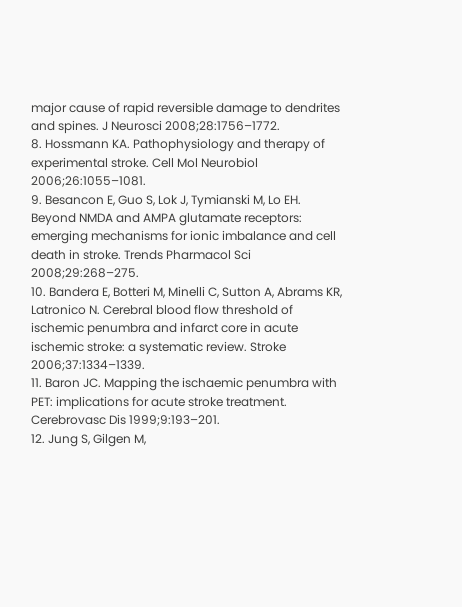major cause of rapid reversible damage to dendrites and spines. J Neurosci 2008;28:1756–1772.
8. Hossmann KA. Pathophysiology and therapy of experimental stroke. Cell Mol Neurobiol 2006;26:1055–1081.
9. Besancon E, Guo S, Lok J, Tymianski M, Lo EH. Beyond NMDA and AMPA glutamate receptors: emerging mechanisms for ionic imbalance and cell death in stroke. Trends Pharmacol Sci 2008;29:268–275.
10. Bandera E, Botteri M, Minelli C, Sutton A, Abrams KR, Latronico N. Cerebral blood flow threshold of ischemic penumbra and infarct core in acute ischemic stroke: a systematic review. Stroke 2006;37:1334–1339.
11. Baron JC. Mapping the ischaemic penumbra with PET: implications for acute stroke treatment. Cerebrovasc Dis 1999;9:193–201.
12. Jung S, Gilgen M,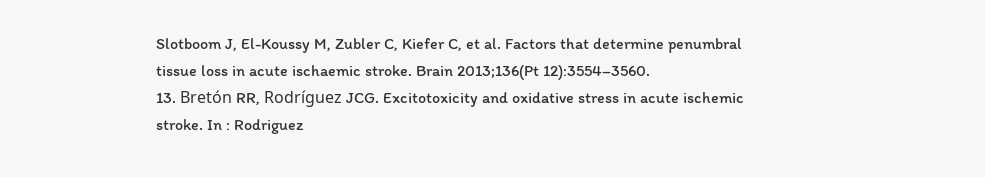Slotboom J, El-Koussy M, Zubler C, Kiefer C, et al. Factors that determine penumbral tissue loss in acute ischaemic stroke. Brain 2013;136(Pt 12):3554–3560.
13. Bretón RR, Rodríguez JCG. Excitotoxicity and oxidative stress in acute ischemic stroke. In : Rodriguez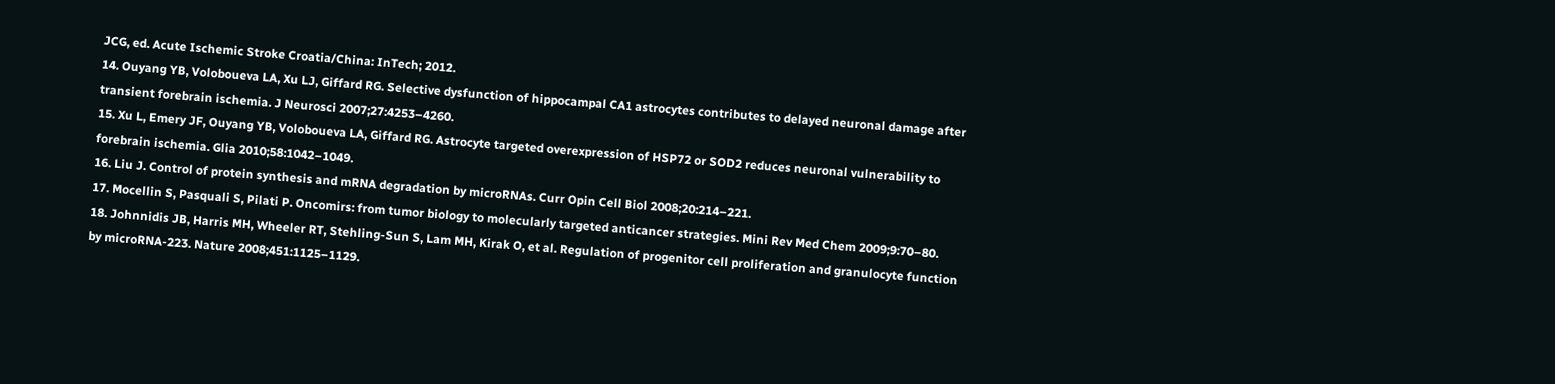JCG, ed. Acute Ischemic Stroke Croatia/China: InTech; 2012.
14. Ouyang YB, Voloboueva LA, Xu LJ, Giffard RG. Selective dysfunction of hippocampal CA1 astrocytes contributes to delayed neuronal damage after transient forebrain ischemia. J Neurosci 2007;27:4253–4260.
15. Xu L, Emery JF, Ouyang YB, Voloboueva LA, Giffard RG. Astrocyte targeted overexpression of HSP72 or SOD2 reduces neuronal vulnerability to forebrain ischemia. Glia 2010;58:1042–1049.
16. Liu J. Control of protein synthesis and mRNA degradation by microRNAs. Curr Opin Cell Biol 2008;20:214–221.
17. Mocellin S, Pasquali S, Pilati P. Oncomirs: from tumor biology to molecularly targeted anticancer strategies. Mini Rev Med Chem 2009;9:70–80.
18. Johnnidis JB, Harris MH, Wheeler RT, Stehling-Sun S, Lam MH, Kirak O, et al. Regulation of progenitor cell proliferation and granulocyte function by microRNA-223. Nature 2008;451:1125–1129.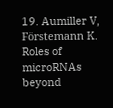19. Aumiller V, Förstemann K. Roles of microRNAs beyond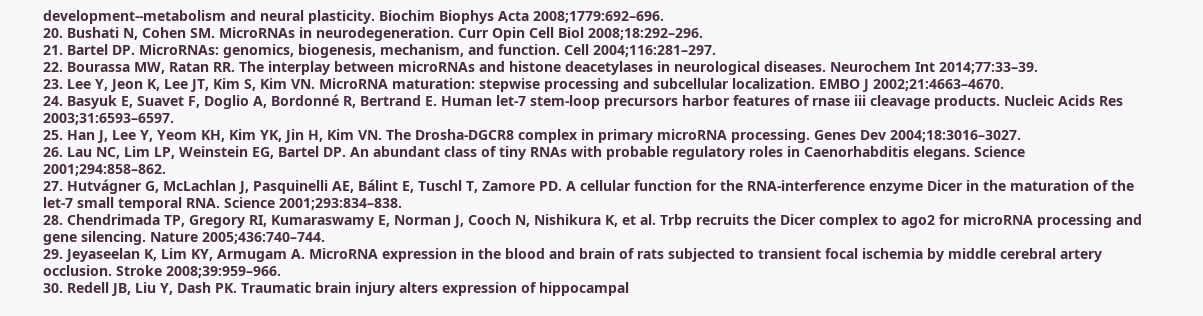development--metabolism and neural plasticity. Biochim Biophys Acta 2008;1779:692–696.
20. Bushati N, Cohen SM. MicroRNAs in neurodegeneration. Curr Opin Cell Biol 2008;18:292–296.
21. Bartel DP. MicroRNAs: genomics, biogenesis, mechanism, and function. Cell 2004;116:281–297.
22. Bourassa MW, Ratan RR. The interplay between microRNAs and histone deacetylases in neurological diseases. Neurochem Int 2014;77:33–39.
23. Lee Y, Jeon K, Lee JT, Kim S, Kim VN. MicroRNA maturation: stepwise processing and subcellular localization. EMBO J 2002;21:4663–4670.
24. Basyuk E, Suavet F, Doglio A, Bordonné R, Bertrand E. Human let-7 stem-loop precursors harbor features of rnase iii cleavage products. Nucleic Acids Res 2003;31:6593–6597.
25. Han J, Lee Y, Yeom KH, Kim YK, Jin H, Kim VN. The Drosha-DGCR8 complex in primary microRNA processing. Genes Dev 2004;18:3016–3027.
26. Lau NC, Lim LP, Weinstein EG, Bartel DP. An abundant class of tiny RNAs with probable regulatory roles in Caenorhabditis elegans. Science 2001;294:858–862.
27. Hutvágner G, McLachlan J, Pasquinelli AE, Bálint E, Tuschl T, Zamore PD. A cellular function for the RNA-interference enzyme Dicer in the maturation of the let-7 small temporal RNA. Science 2001;293:834–838.
28. Chendrimada TP, Gregory RI, Kumaraswamy E, Norman J, Cooch N, Nishikura K, et al. Trbp recruits the Dicer complex to ago2 for microRNA processing and gene silencing. Nature 2005;436:740–744.
29. Jeyaseelan K, Lim KY, Armugam A. MicroRNA expression in the blood and brain of rats subjected to transient focal ischemia by middle cerebral artery occlusion. Stroke 2008;39:959–966.
30. Redell JB, Liu Y, Dash PK. Traumatic brain injury alters expression of hippocampal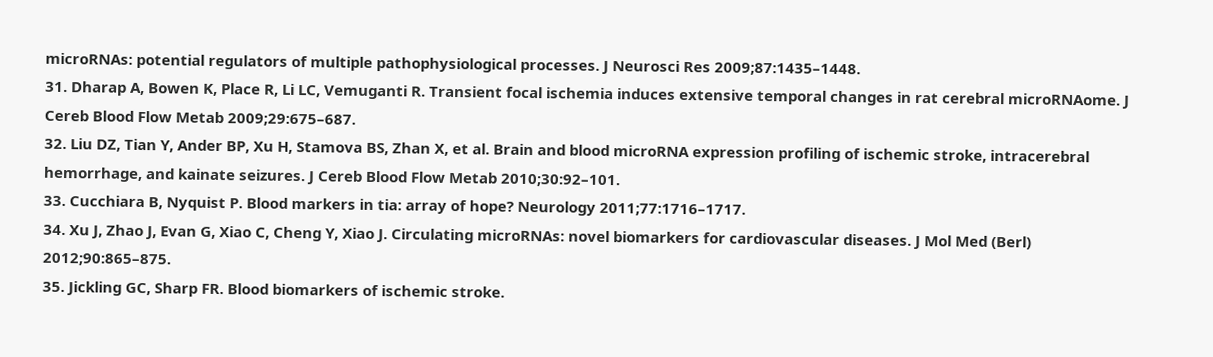microRNAs: potential regulators of multiple pathophysiological processes. J Neurosci Res 2009;87:1435–1448.
31. Dharap A, Bowen K, Place R, Li LC, Vemuganti R. Transient focal ischemia induces extensive temporal changes in rat cerebral microRNAome. J Cereb Blood Flow Metab 2009;29:675–687.
32. Liu DZ, Tian Y, Ander BP, Xu H, Stamova BS, Zhan X, et al. Brain and blood microRNA expression profiling of ischemic stroke, intracerebral hemorrhage, and kainate seizures. J Cereb Blood Flow Metab 2010;30:92–101.
33. Cucchiara B, Nyquist P. Blood markers in tia: array of hope? Neurology 2011;77:1716–1717.
34. Xu J, Zhao J, Evan G, Xiao C, Cheng Y, Xiao J. Circulating microRNAs: novel biomarkers for cardiovascular diseases. J Mol Med (Berl) 2012;90:865–875.
35. Jickling GC, Sharp FR. Blood biomarkers of ischemic stroke.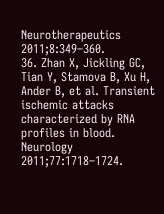Neurotherapeutics 2011;8:349–360.
36. Zhan X, Jickling GC, Tian Y, Stamova B, Xu H, Ander B, et al. Transient ischemic attacks characterized by RNA profiles in blood. Neurology 2011;77:1718–1724.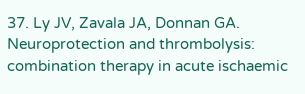37. Ly JV, Zavala JA, Donnan GA. Neuroprotection and thrombolysis: combination therapy in acute ischaemic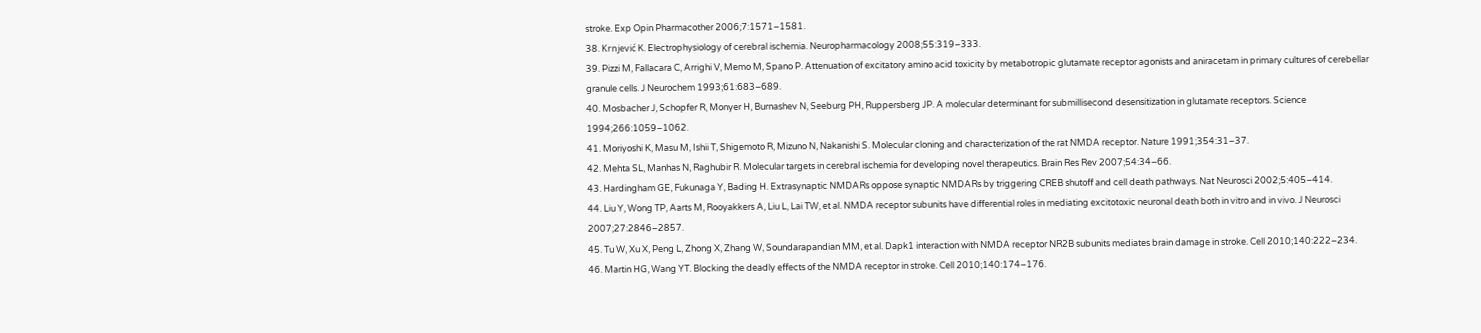stroke. Exp Opin Pharmacother 2006;7:1571–1581.
38. Krnjević K. Electrophysiology of cerebral ischemia. Neuropharmacology 2008;55:319–333.
39. Pizzi M, Fallacara C, Arrighi V, Memo M, Spano P. Attenuation of excitatory amino acid toxicity by metabotropic glutamate receptor agonists and aniracetam in primary cultures of cerebellar granule cells. J Neurochem 1993;61:683–689.
40. Mosbacher J, Schopfer R, Monyer H, Burnashev N, Seeburg PH, Ruppersberg JP. A molecular determinant for submillisecond desensitization in glutamate receptors. Science 1994;266:1059–1062.
41. Moriyoshi K, Masu M, Ishii T, Shigemoto R, Mizuno N, Nakanishi S. Molecular cloning and characterization of the rat NMDA receptor. Nature 1991;354:31–37.
42. Mehta SL, Manhas N, Raghubir R. Molecular targets in cerebral ischemia for developing novel therapeutics. Brain Res Rev 2007;54:34–66.
43. Hardingham GE, Fukunaga Y, Bading H. Extrasynaptic NMDARs oppose synaptic NMDARs by triggering CREB shutoff and cell death pathways. Nat Neurosci 2002;5:405–414.
44. Liu Y, Wong TP, Aarts M, Rooyakkers A, Liu L, Lai TW, et al. NMDA receptor subunits have differential roles in mediating excitotoxic neuronal death both in vitro and in vivo. J Neurosci 2007;27:2846–2857.
45. Tu W, Xu X, Peng L, Zhong X, Zhang W, Soundarapandian MM, et al. Dapk1 interaction with NMDA receptor NR2B subunits mediates brain damage in stroke. Cell 2010;140:222–234.
46. Martin HG, Wang YT. Blocking the deadly effects of the NMDA receptor in stroke. Cell 2010;140:174–176.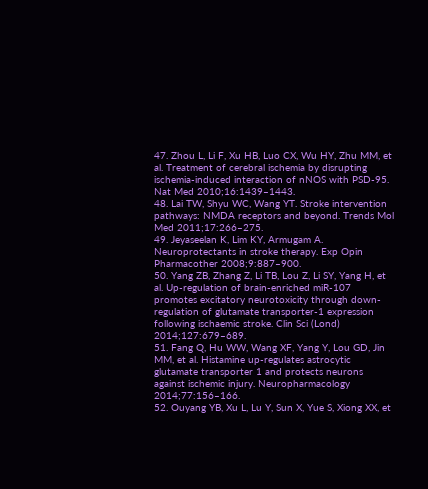47. Zhou L, Li F, Xu HB, Luo CX, Wu HY, Zhu MM, et al. Treatment of cerebral ischemia by disrupting ischemia-induced interaction of nNOS with PSD-95. Nat Med 2010;16:1439–1443.
48. Lai TW, Shyu WC, Wang YT. Stroke intervention pathways: NMDA receptors and beyond. Trends Mol Med 2011;17:266–275.
49. Jeyaseelan K, Lim KY, Armugam A. Neuroprotectants in stroke therapy. Exp Opin Pharmacother 2008;9:887–900.
50. Yang ZB, Zhang Z, Li TB, Lou Z, Li SY, Yang H, et al. Up-regulation of brain-enriched miR-107 promotes excitatory neurotoxicity through down-regulation of glutamate transporter-1 expression following ischaemic stroke. Clin Sci (Lond) 2014;127:679–689.
51. Fang Q, Hu WW, Wang XF, Yang Y, Lou GD, Jin MM, et al. Histamine up-regulates astrocytic glutamate transporter 1 and protects neurons against ischemic injury. Neuropharmacology 2014;77:156–166.
52. Ouyang YB, Xu L, Lu Y, Sun X, Yue S, Xiong XX, et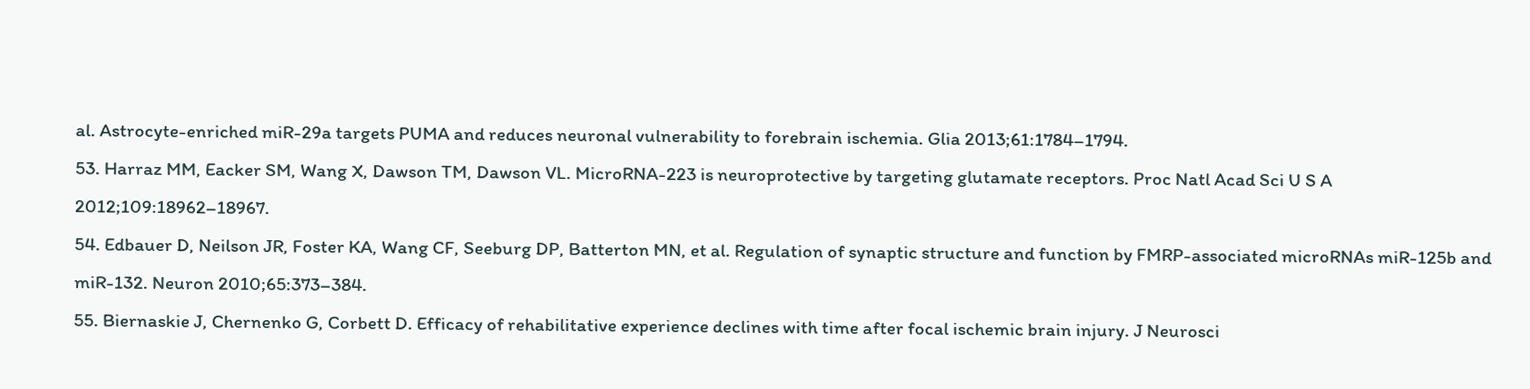al. Astrocyte-enriched miR-29a targets PUMA and reduces neuronal vulnerability to forebrain ischemia. Glia 2013;61:1784–1794.
53. Harraz MM, Eacker SM, Wang X, Dawson TM, Dawson VL. MicroRNA-223 is neuroprotective by targeting glutamate receptors. Proc Natl Acad Sci U S A 2012;109:18962–18967.
54. Edbauer D, Neilson JR, Foster KA, Wang CF, Seeburg DP, Batterton MN, et al. Regulation of synaptic structure and function by FMRP-associated microRNAs miR-125b and miR-132. Neuron 2010;65:373–384.
55. Biernaskie J, Chernenko G, Corbett D. Efficacy of rehabilitative experience declines with time after focal ischemic brain injury. J Neurosci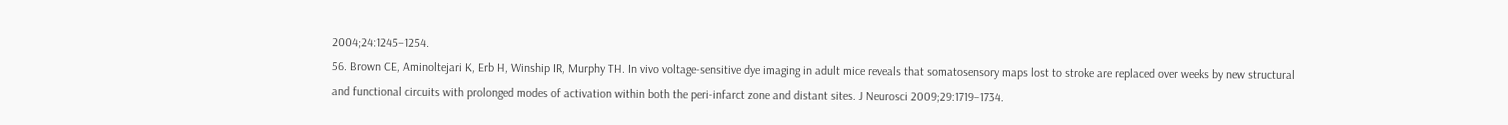2004;24:1245–1254.
56. Brown CE, Aminoltejari K, Erb H, Winship IR, Murphy TH. In vivo voltage-sensitive dye imaging in adult mice reveals that somatosensory maps lost to stroke are replaced over weeks by new structural and functional circuits with prolonged modes of activation within both the peri-infarct zone and distant sites. J Neurosci 2009;29:1719–1734.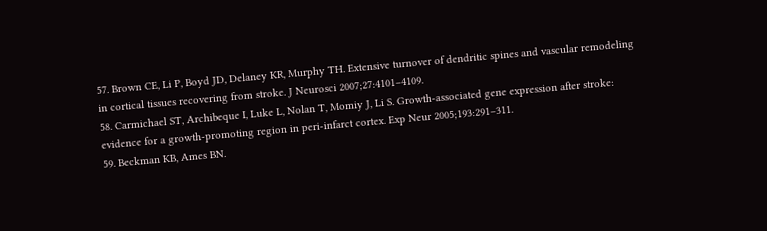57. Brown CE, Li P, Boyd JD, Delaney KR, Murphy TH. Extensive turnover of dendritic spines and vascular remodeling in cortical tissues recovering from stroke. J Neurosci 2007;27:4101–4109.
58. Carmichael ST, Archibeque I, Luke L, Nolan T, Momiy J, Li S. Growth-associated gene expression after stroke: evidence for a growth-promoting region in peri-infarct cortex. Exp Neur 2005;193:291–311.
59. Beckman KB, Ames BN.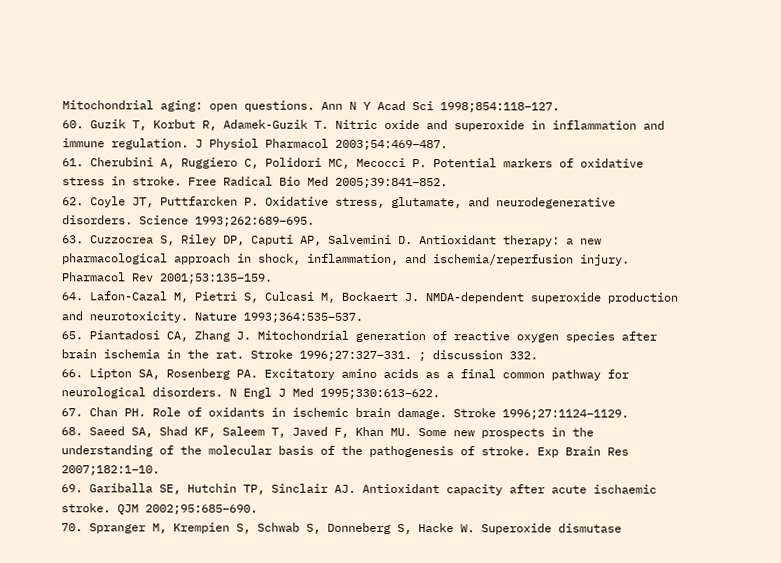Mitochondrial aging: open questions. Ann N Y Acad Sci 1998;854:118–127.
60. Guzik T, Korbut R, Adamek-Guzik T. Nitric oxide and superoxide in inflammation and immune regulation. J Physiol Pharmacol 2003;54:469–487.
61. Cherubini A, Ruggiero C, Polidori MC, Mecocci P. Potential markers of oxidative stress in stroke. Free Radical Bio Med 2005;39:841–852.
62. Coyle JT, Puttfarcken P. Oxidative stress, glutamate, and neurodegenerative disorders. Science 1993;262:689–695.
63. Cuzzocrea S, Riley DP, Caputi AP, Salvemini D. Antioxidant therapy: a new pharmacological approach in shock, inflammation, and ischemia/reperfusion injury. Pharmacol Rev 2001;53:135–159.
64. Lafon-Cazal M, Pietri S, Culcasi M, Bockaert J. NMDA-dependent superoxide production and neurotoxicity. Nature 1993;364:535–537.
65. Piantadosi CA, Zhang J. Mitochondrial generation of reactive oxygen species after brain ischemia in the rat. Stroke 1996;27:327–331. ; discussion 332.
66. Lipton SA, Rosenberg PA. Excitatory amino acids as a final common pathway for neurological disorders. N Engl J Med 1995;330:613–622.
67. Chan PH. Role of oxidants in ischemic brain damage. Stroke 1996;27:1124–1129.
68. Saeed SA, Shad KF, Saleem T, Javed F, Khan MU. Some new prospects in the understanding of the molecular basis of the pathogenesis of stroke. Exp Brain Res 2007;182:1–10.
69. Gariballa SE, Hutchin TP, Sinclair AJ. Antioxidant capacity after acute ischaemic stroke. QJM 2002;95:685–690.
70. Spranger M, Krempien S, Schwab S, Donneberg S, Hacke W. Superoxide dismutase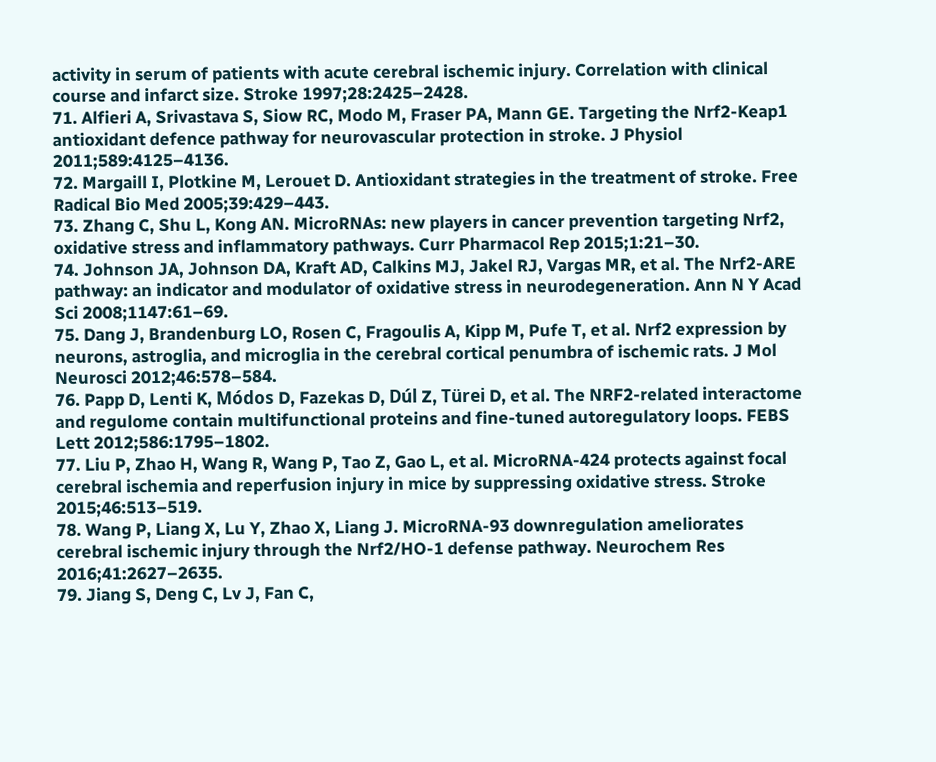activity in serum of patients with acute cerebral ischemic injury. Correlation with clinical course and infarct size. Stroke 1997;28:2425–2428.
71. Alfieri A, Srivastava S, Siow RC, Modo M, Fraser PA, Mann GE. Targeting the Nrf2-Keap1 antioxidant defence pathway for neurovascular protection in stroke. J Physiol 2011;589:4125–4136.
72. Margaill I, Plotkine M, Lerouet D. Antioxidant strategies in the treatment of stroke. Free Radical Bio Med 2005;39:429–443.
73. Zhang C, Shu L, Kong AN. MicroRNAs: new players in cancer prevention targeting Nrf2, oxidative stress and inflammatory pathways. Curr Pharmacol Rep 2015;1:21–30.
74. Johnson JA, Johnson DA, Kraft AD, Calkins MJ, Jakel RJ, Vargas MR, et al. The Nrf2-ARE pathway: an indicator and modulator of oxidative stress in neurodegeneration. Ann N Y Acad Sci 2008;1147:61–69.
75. Dang J, Brandenburg LO, Rosen C, Fragoulis A, Kipp M, Pufe T, et al. Nrf2 expression by neurons, astroglia, and microglia in the cerebral cortical penumbra of ischemic rats. J Mol Neurosci 2012;46:578–584.
76. Papp D, Lenti K, Módos D, Fazekas D, Dúl Z, Türei D, et al. The NRF2-related interactome and regulome contain multifunctional proteins and fine-tuned autoregulatory loops. FEBS Lett 2012;586:1795–1802.
77. Liu P, Zhao H, Wang R, Wang P, Tao Z, Gao L, et al. MicroRNA-424 protects against focal cerebral ischemia and reperfusion injury in mice by suppressing oxidative stress. Stroke 2015;46:513–519.
78. Wang P, Liang X, Lu Y, Zhao X, Liang J. MicroRNA-93 downregulation ameliorates cerebral ischemic injury through the Nrf2/HO-1 defense pathway. Neurochem Res 2016;41:2627–2635.
79. Jiang S, Deng C, Lv J, Fan C,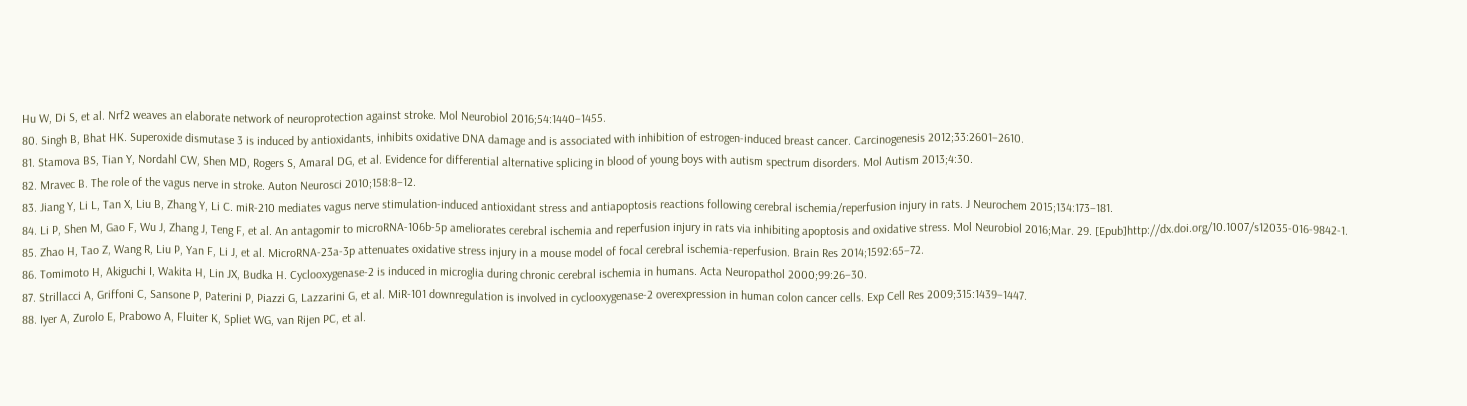Hu W, Di S, et al. Nrf2 weaves an elaborate network of neuroprotection against stroke. Mol Neurobiol 2016;54:1440–1455.
80. Singh B, Bhat HK. Superoxide dismutase 3 is induced by antioxidants, inhibits oxidative DNA damage and is associated with inhibition of estrogen-induced breast cancer. Carcinogenesis 2012;33:2601–2610.
81. Stamova BS, Tian Y, Nordahl CW, Shen MD, Rogers S, Amaral DG, et al. Evidence for differential alternative splicing in blood of young boys with autism spectrum disorders. Mol Autism 2013;4:30.
82. Mravec B. The role of the vagus nerve in stroke. Auton Neurosci 2010;158:8–12.
83. Jiang Y, Li L, Tan X, Liu B, Zhang Y, Li C. miR-210 mediates vagus nerve stimulation-induced antioxidant stress and antiapoptosis reactions following cerebral ischemia/reperfusion injury in rats. J Neurochem 2015;134:173–181.
84. Li P, Shen M, Gao F, Wu J, Zhang J, Teng F, et al. An antagomir to microRNA-106b-5p ameliorates cerebral ischemia and reperfusion injury in rats via inhibiting apoptosis and oxidative stress. Mol Neurobiol 2016;Mar. 29. [Epub]http://dx.doi.org/10.1007/s12035-016-9842-1.
85. Zhao H, Tao Z, Wang R, Liu P, Yan F, Li J, et al. MicroRNA-23a-3p attenuates oxidative stress injury in a mouse model of focal cerebral ischemia-reperfusion. Brain Res 2014;1592:65–72.
86. Tomimoto H, Akiguchi I, Wakita H, Lin JX, Budka H. Cyclooxygenase-2 is induced in microglia during chronic cerebral ischemia in humans. Acta Neuropathol 2000;99:26–30.
87. Strillacci A, Griffoni C, Sansone P, Paterini P, Piazzi G, Lazzarini G, et al. MiR-101 downregulation is involved in cyclooxygenase-2 overexpression in human colon cancer cells. Exp Cell Res 2009;315:1439–1447.
88. Iyer A, Zurolo E, Prabowo A, Fluiter K, Spliet WG, van Rijen PC, et al.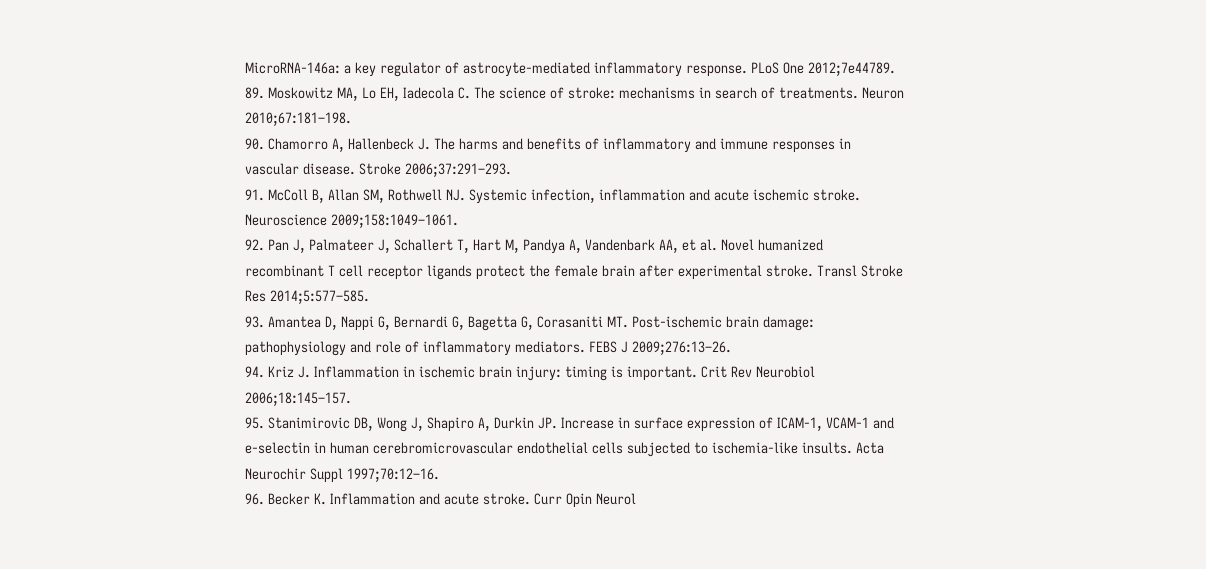MicroRNA-146a: a key regulator of astrocyte-mediated inflammatory response. PLoS One 2012;7e44789.
89. Moskowitz MA, Lo EH, Iadecola C. The science of stroke: mechanisms in search of treatments. Neuron 2010;67:181–198.
90. Chamorro A, Hallenbeck J. The harms and benefits of inflammatory and immune responses in vascular disease. Stroke 2006;37:291–293.
91. McColl B, Allan SM, Rothwell NJ. Systemic infection, inflammation and acute ischemic stroke. Neuroscience 2009;158:1049–1061.
92. Pan J, Palmateer J, Schallert T, Hart M, Pandya A, Vandenbark AA, et al. Novel humanized recombinant T cell receptor ligands protect the female brain after experimental stroke. Transl Stroke Res 2014;5:577–585.
93. Amantea D, Nappi G, Bernardi G, Bagetta G, Corasaniti MT. Post-ischemic brain damage: pathophysiology and role of inflammatory mediators. FEBS J 2009;276:13–26.
94. Kriz J. Inflammation in ischemic brain injury: timing is important. Crit Rev Neurobiol 2006;18:145–157.
95. Stanimirovic DB, Wong J, Shapiro A, Durkin JP. Increase in surface expression of ICAM-1, VCAM-1 and e-selectin in human cerebromicrovascular endothelial cells subjected to ischemia-like insults. Acta Neurochir Suppl 1997;70:12–16.
96. Becker K. Inflammation and acute stroke. Curr Opin Neurol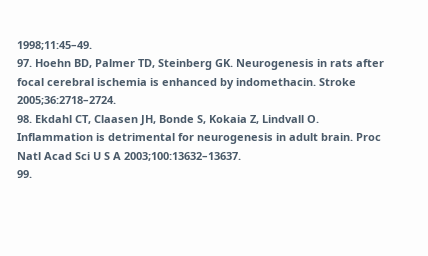1998;11:45–49.
97. Hoehn BD, Palmer TD, Steinberg GK. Neurogenesis in rats after focal cerebral ischemia is enhanced by indomethacin. Stroke 2005;36:2718–2724.
98. Ekdahl CT, Claasen JH, Bonde S, Kokaia Z, Lindvall O. Inflammation is detrimental for neurogenesis in adult brain. Proc Natl Acad Sci U S A 2003;100:13632–13637.
99.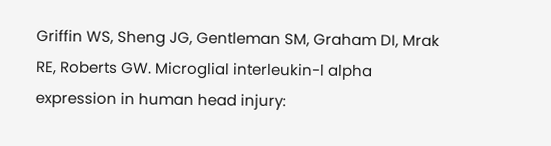Griffin WS, Sheng JG, Gentleman SM, Graham DI, Mrak RE, Roberts GW. Microglial interleukin-l alpha expression in human head injury: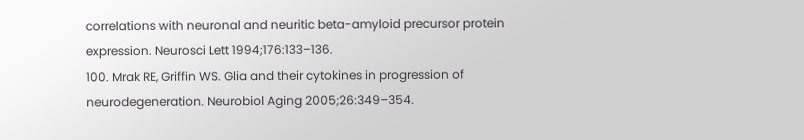correlations with neuronal and neuritic beta-amyloid precursor protein expression. Neurosci Lett 1994;176:133–136.
100. Mrak RE, Griffin WS. Glia and their cytokines in progression of neurodegeneration. Neurobiol Aging 2005;26:349–354.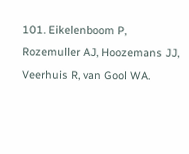101. Eikelenboom P, Rozemuller AJ, Hoozemans JJ, Veerhuis R, van Gool WA.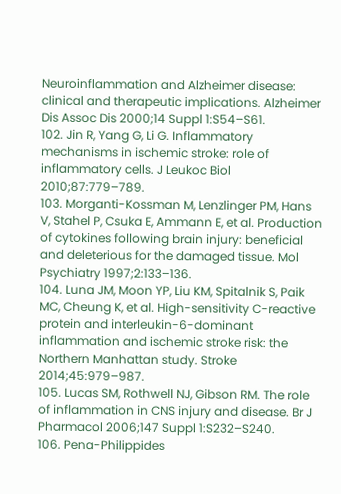Neuroinflammation and Alzheimer disease: clinical and therapeutic implications. Alzheimer Dis Assoc Dis 2000;14 Suppl 1:S54–S61.
102. Jin R, Yang G, Li G. Inflammatory mechanisms in ischemic stroke: role of inflammatory cells. J Leukoc Biol 2010;87:779–789.
103. Morganti-Kossman M, Lenzlinger PM, Hans V, Stahel P, Csuka E, Ammann E, et al. Production of cytokines following brain injury: beneficial and deleterious for the damaged tissue. Mol Psychiatry 1997;2:133–136.
104. Luna JM, Moon YP, Liu KM, Spitalnik S, Paik MC, Cheung K, et al. High-sensitivity C-reactive protein and interleukin-6-dominant inflammation and ischemic stroke risk: the Northern Manhattan study. Stroke 2014;45:979–987.
105. Lucas SM, Rothwell NJ, Gibson RM. The role of inflammation in CNS injury and disease. Br J Pharmacol 2006;147 Suppl 1:S232–S240.
106. Pena-Philippides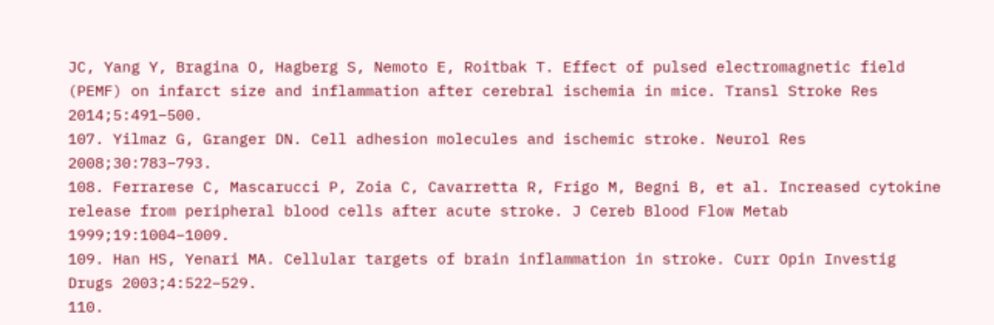JC, Yang Y, Bragina O, Hagberg S, Nemoto E, Roitbak T. Effect of pulsed electromagnetic field (PEMF) on infarct size and inflammation after cerebral ischemia in mice. Transl Stroke Res 2014;5:491–500.
107. Yilmaz G, Granger DN. Cell adhesion molecules and ischemic stroke. Neurol Res 2008;30:783–793.
108. Ferrarese C, Mascarucci P, Zoia C, Cavarretta R, Frigo M, Begni B, et al. Increased cytokine release from peripheral blood cells after acute stroke. J Cereb Blood Flow Metab 1999;19:1004–1009.
109. Han HS, Yenari MA. Cellular targets of brain inflammation in stroke. Curr Opin Investig Drugs 2003;4:522–529.
110.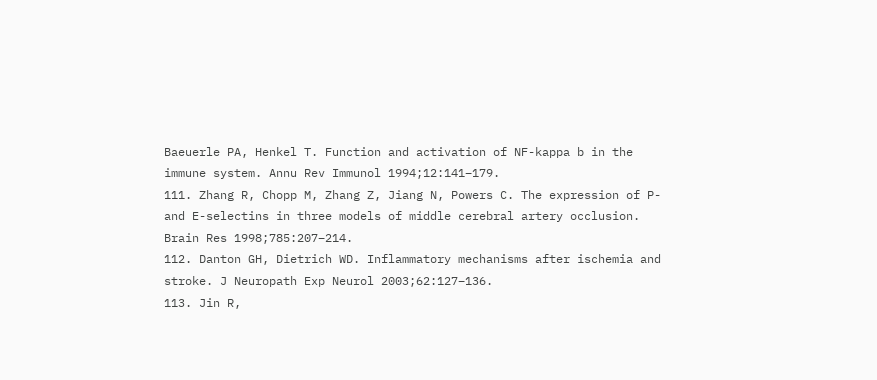Baeuerle PA, Henkel T. Function and activation of NF-kappa b in the immune system. Annu Rev Immunol 1994;12:141–179.
111. Zhang R, Chopp M, Zhang Z, Jiang N, Powers C. The expression of P- and E-selectins in three models of middle cerebral artery occlusion. Brain Res 1998;785:207–214.
112. Danton GH, Dietrich WD. Inflammatory mechanisms after ischemia and stroke. J Neuropath Exp Neurol 2003;62:127–136.
113. Jin R,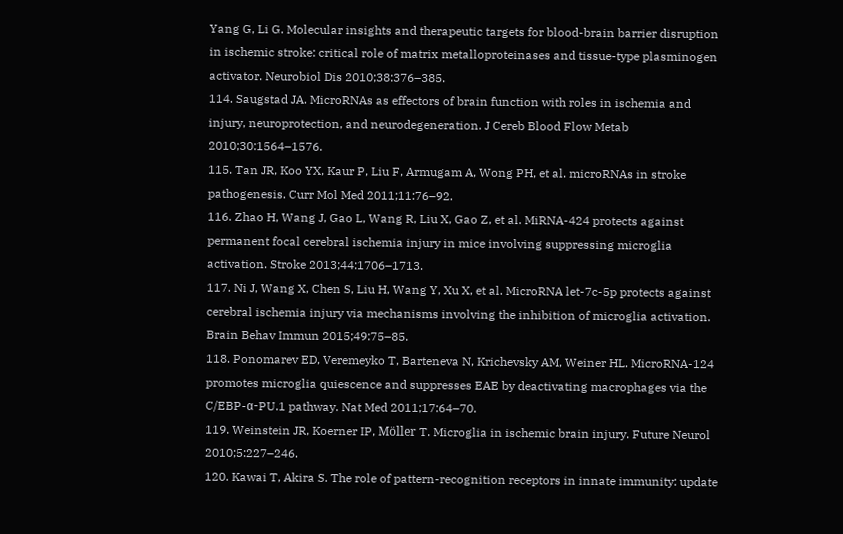Yang G, Li G. Molecular insights and therapeutic targets for blood-brain barrier disruption in ischemic stroke: critical role of matrix metalloproteinases and tissue-type plasminogen activator. Neurobiol Dis 2010;38:376–385.
114. Saugstad JA. MicroRNAs as effectors of brain function with roles in ischemia and injury, neuroprotection, and neurodegeneration. J Cereb Blood Flow Metab 2010;30:1564–1576.
115. Tan JR, Koo YX, Kaur P, Liu F, Armugam A, Wong PH, et al. microRNAs in stroke pathogenesis. Curr Mol Med 2011;11:76–92.
116. Zhao H, Wang J, Gao L, Wang R, Liu X, Gao Z, et al. MiRNA-424 protects against permanent focal cerebral ischemia injury in mice involving suppressing microglia activation. Stroke 2013;44:1706–1713.
117. Ni J, Wang X, Chen S, Liu H, Wang Y, Xu X, et al. MicroRNA let-7c-5p protects against cerebral ischemia injury via mechanisms involving the inhibition of microglia activation. Brain Behav Immun 2015;49:75–85.
118. Ponomarev ED, Veremeyko T, Barteneva N, Krichevsky AM, Weiner HL. MicroRNA-124 promotes microglia quiescence and suppresses EAE by deactivating macrophages via the C/EBP-α-PU.1 pathway. Nat Med 2011;17:64–70.
119. Weinstein JR, Koerner IP, Möller T. Microglia in ischemic brain injury. Future Neurol 2010;5:227–246.
120. Kawai T, Akira S. The role of pattern-recognition receptors in innate immunity: update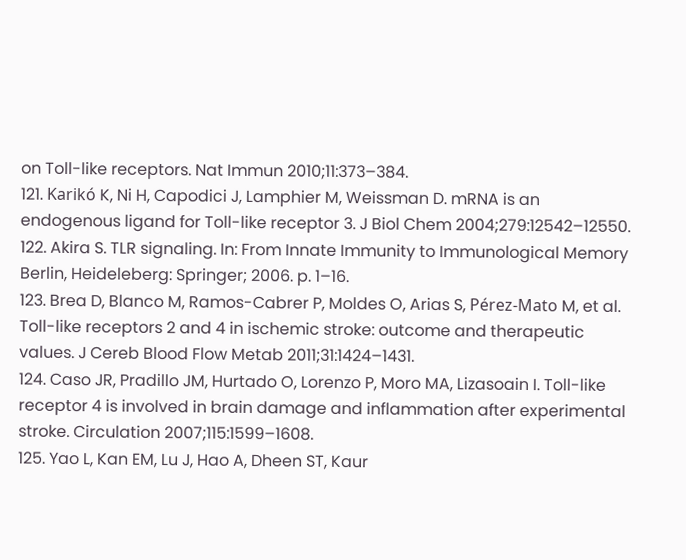on Toll-like receptors. Nat Immun 2010;11:373–384.
121. Karikó K, Ni H, Capodici J, Lamphier M, Weissman D. mRNA is an endogenous ligand for Toll-like receptor 3. J Biol Chem 2004;279:12542–12550.
122. Akira S. TLR signaling. In: From Innate Immunity to Immunological Memory Berlin, Heideleberg: Springer; 2006. p. 1–16.
123. Brea D, Blanco M, Ramos-Cabrer P, Moldes O, Arias S, Pérez-Mato M, et al. Toll-like receptors 2 and 4 in ischemic stroke: outcome and therapeutic values. J Cereb Blood Flow Metab 2011;31:1424–1431.
124. Caso JR, Pradillo JM, Hurtado O, Lorenzo P, Moro MA, Lizasoain I. Toll-like receptor 4 is involved in brain damage and inflammation after experimental stroke. Circulation 2007;115:1599–1608.
125. Yao L, Kan EM, Lu J, Hao A, Dheen ST, Kaur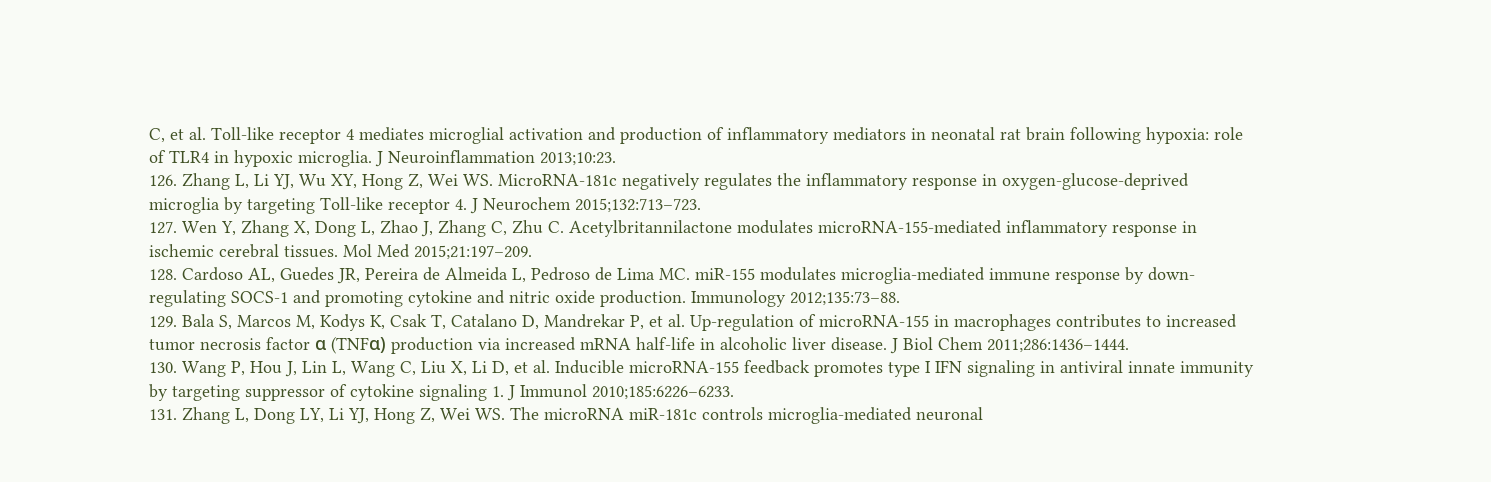C, et al. Toll-like receptor 4 mediates microglial activation and production of inflammatory mediators in neonatal rat brain following hypoxia: role of TLR4 in hypoxic microglia. J Neuroinflammation 2013;10:23.
126. Zhang L, Li YJ, Wu XY, Hong Z, Wei WS. MicroRNA-181c negatively regulates the inflammatory response in oxygen-glucose-deprived microglia by targeting Toll-like receptor 4. J Neurochem 2015;132:713–723.
127. Wen Y, Zhang X, Dong L, Zhao J, Zhang C, Zhu C. Acetylbritannilactone modulates microRNA-155-mediated inflammatory response in ischemic cerebral tissues. Mol Med 2015;21:197–209.
128. Cardoso AL, Guedes JR, Pereira de Almeida L, Pedroso de Lima MC. miR-155 modulates microglia-mediated immune response by down-regulating SOCS-1 and promoting cytokine and nitric oxide production. Immunology 2012;135:73–88.
129. Bala S, Marcos M, Kodys K, Csak T, Catalano D, Mandrekar P, et al. Up-regulation of microRNA-155 in macrophages contributes to increased tumor necrosis factor α (TNFα) production via increased mRNA half-life in alcoholic liver disease. J Biol Chem 2011;286:1436–1444.
130. Wang P, Hou J, Lin L, Wang C, Liu X, Li D, et al. Inducible microRNA-155 feedback promotes type I IFN signaling in antiviral innate immunity by targeting suppressor of cytokine signaling 1. J Immunol 2010;185:6226–6233.
131. Zhang L, Dong LY, Li YJ, Hong Z, Wei WS. The microRNA miR-181c controls microglia-mediated neuronal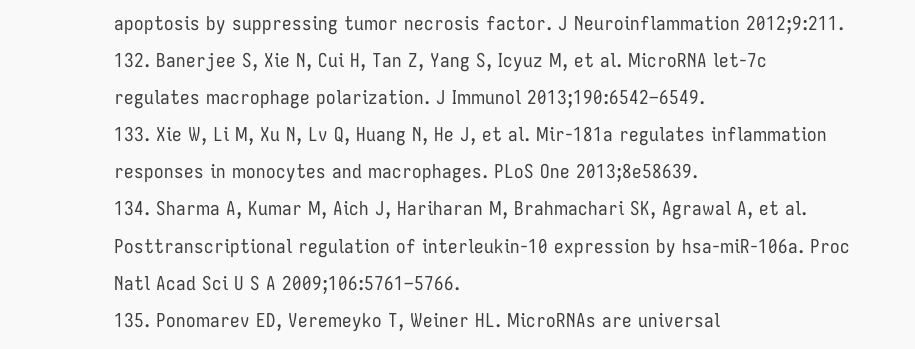apoptosis by suppressing tumor necrosis factor. J Neuroinflammation 2012;9:211.
132. Banerjee S, Xie N, Cui H, Tan Z, Yang S, Icyuz M, et al. MicroRNA let-7c regulates macrophage polarization. J Immunol 2013;190:6542–6549.
133. Xie W, Li M, Xu N, Lv Q, Huang N, He J, et al. Mir-181a regulates inflammation responses in monocytes and macrophages. PLoS One 2013;8e58639.
134. Sharma A, Kumar M, Aich J, Hariharan M, Brahmachari SK, Agrawal A, et al. Posttranscriptional regulation of interleukin-10 expression by hsa-miR-106a. Proc Natl Acad Sci U S A 2009;106:5761–5766.
135. Ponomarev ED, Veremeyko T, Weiner HL. MicroRNAs are universal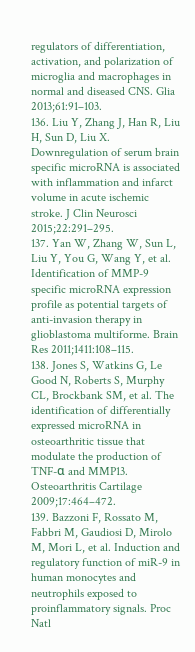regulators of differentiation, activation, and polarization of microglia and macrophages in normal and diseased CNS. Glia 2013;61:91–103.
136. Liu Y, Zhang J, Han R, Liu H, Sun D, Liu X. Downregulation of serum brain specific microRNA is associated with inflammation and infarct volume in acute ischemic stroke. J Clin Neurosci 2015;22:291–295.
137. Yan W, Zhang W, Sun L, Liu Y, You G, Wang Y, et al. Identification of MMP-9 specific microRNA expression profile as potential targets of anti-invasion therapy in glioblastoma multiforme. Brain Res 2011;1411:108–115.
138. Jones S, Watkins G, Le Good N, Roberts S, Murphy CL, Brockbank SM, et al. The identification of differentially expressed microRNA in osteoarthritic tissue that modulate the production of TNF-α and MMP13. Osteoarthritis Cartilage 2009;17:464–472.
139. Bazzoni F, Rossato M, Fabbri M, Gaudiosi D, Mirolo M, Mori L, et al. Induction and regulatory function of miR-9 in human monocytes and neutrophils exposed to proinflammatory signals. Proc Natl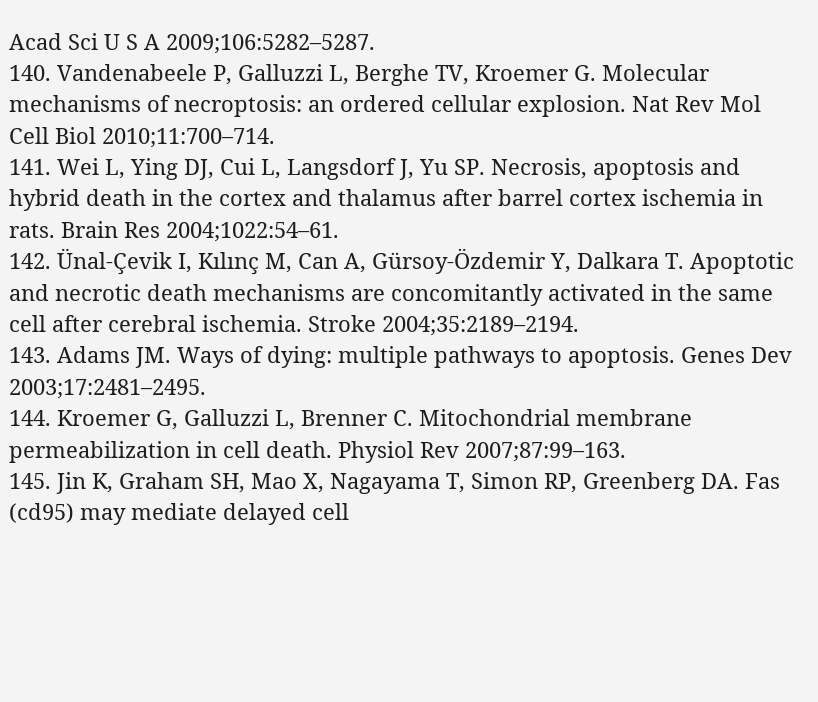Acad Sci U S A 2009;106:5282–5287.
140. Vandenabeele P, Galluzzi L, Berghe TV, Kroemer G. Molecular mechanisms of necroptosis: an ordered cellular explosion. Nat Rev Mol Cell Biol 2010;11:700–714.
141. Wei L, Ying DJ, Cui L, Langsdorf J, Yu SP. Necrosis, apoptosis and hybrid death in the cortex and thalamus after barrel cortex ischemia in rats. Brain Res 2004;1022:54–61.
142. Ünal-Çevik I, Kılınç M, Can A, Gürsoy-Özdemir Y, Dalkara T. Apoptotic and necrotic death mechanisms are concomitantly activated in the same cell after cerebral ischemia. Stroke 2004;35:2189–2194.
143. Adams JM. Ways of dying: multiple pathways to apoptosis. Genes Dev 2003;17:2481–2495.
144. Kroemer G, Galluzzi L, Brenner C. Mitochondrial membrane permeabilization in cell death. Physiol Rev 2007;87:99–163.
145. Jin K, Graham SH, Mao X, Nagayama T, Simon RP, Greenberg DA. Fas (cd95) may mediate delayed cell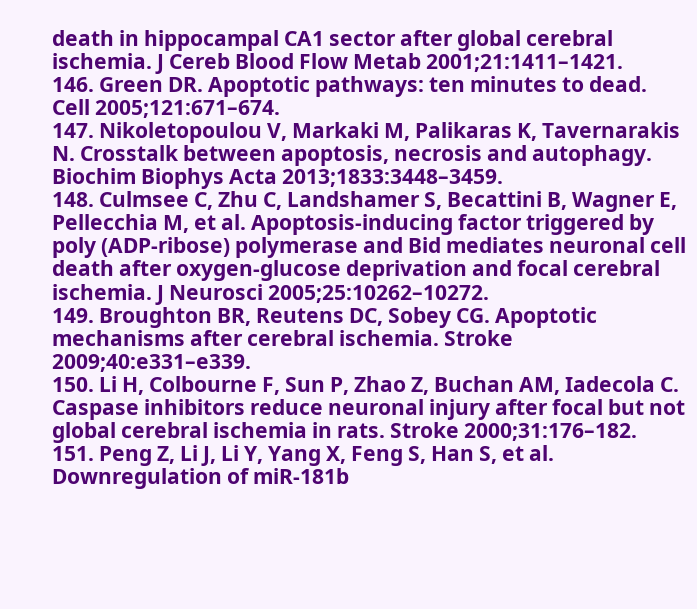death in hippocampal CA1 sector after global cerebral ischemia. J Cereb Blood Flow Metab 2001;21:1411–1421.
146. Green DR. Apoptotic pathways: ten minutes to dead. Cell 2005;121:671–674.
147. Nikoletopoulou V, Markaki M, Palikaras K, Tavernarakis N. Crosstalk between apoptosis, necrosis and autophagy. Biochim Biophys Acta 2013;1833:3448–3459.
148. Culmsee C, Zhu C, Landshamer S, Becattini B, Wagner E, Pellecchia M, et al. Apoptosis-inducing factor triggered by poly (ADP-ribose) polymerase and Bid mediates neuronal cell death after oxygen-glucose deprivation and focal cerebral ischemia. J Neurosci 2005;25:10262–10272.
149. Broughton BR, Reutens DC, Sobey CG. Apoptotic mechanisms after cerebral ischemia. Stroke 2009;40:e331–e339.
150. Li H, Colbourne F, Sun P, Zhao Z, Buchan AM, Iadecola C. Caspase inhibitors reduce neuronal injury after focal but not global cerebral ischemia in rats. Stroke 2000;31:176–182.
151. Peng Z, Li J, Li Y, Yang X, Feng S, Han S, et al. Downregulation of miR-181b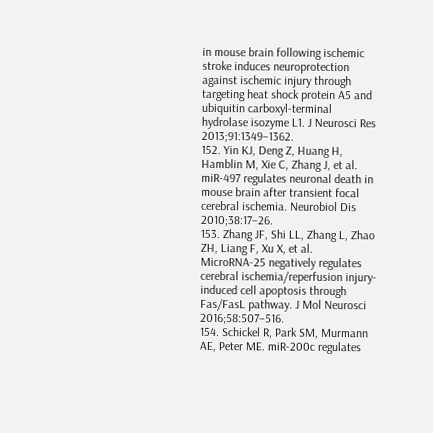in mouse brain following ischemic stroke induces neuroprotection against ischemic injury through targeting heat shock protein A5 and ubiquitin carboxyl-terminal hydrolase isozyme L1. J Neurosci Res 2013;91:1349–1362.
152. Yin KJ, Deng Z, Huang H, Hamblin M, Xie C, Zhang J, et al. miR-497 regulates neuronal death in mouse brain after transient focal cerebral ischemia. Neurobiol Dis 2010;38:17–26.
153. Zhang JF, Shi LL, Zhang L, Zhao ZH, Liang F, Xu X, et al. MicroRNA-25 negatively regulates cerebral ischemia/reperfusion injury-induced cell apoptosis through Fas/FasL pathway. J Mol Neurosci 2016;58:507–516.
154. Schickel R, Park SM, Murmann AE, Peter ME. miR-200c regulates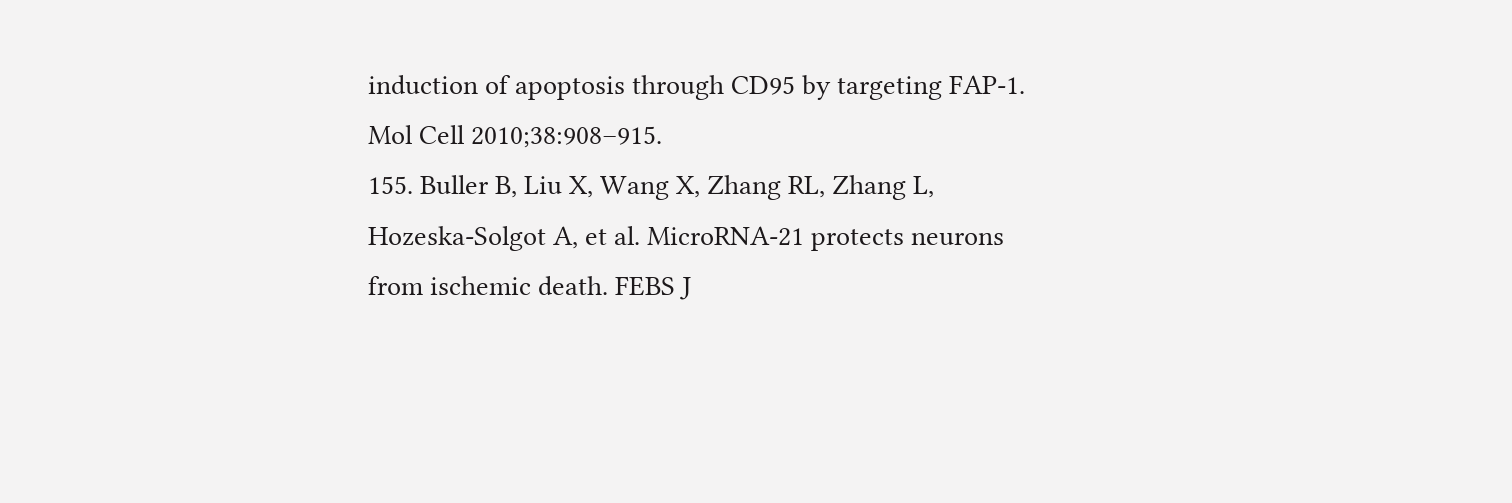induction of apoptosis through CD95 by targeting FAP-1. Mol Cell 2010;38:908–915.
155. Buller B, Liu X, Wang X, Zhang RL, Zhang L, Hozeska-Solgot A, et al. MicroRNA-21 protects neurons from ischemic death. FEBS J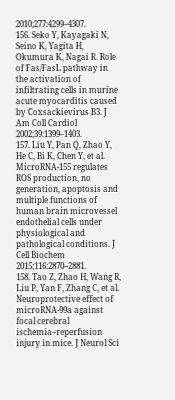2010;277:4299–4307.
156. Seko Y, Kayagaki N, Seino K, Yagita H, Okumura K, Nagai R. Role of Fas/FasL pathway in the activation of infiltrating cells in murine acute myocarditis caused by Coxsackievirus B3. J Am Coll Cardiol 2002;39:1399–1403.
157. Liu Y, Pan Q, Zhao Y, He C, Bi K, Chen Y, et al. MicroRNA-155 regulates ROS production, no generation, apoptosis and multiple functions of human brain microvessel endothelial cells under physiological and pathological conditions. J Cell Biochem 2015;116:2870–2881.
158. Tao Z, Zhao H, Wang R, Liu P, Yan F, Zhang C, et al. Neuroprotective effect of microRNA-99a against focal cerebral ischemia–reperfusion injury in mice. J Neurol Sci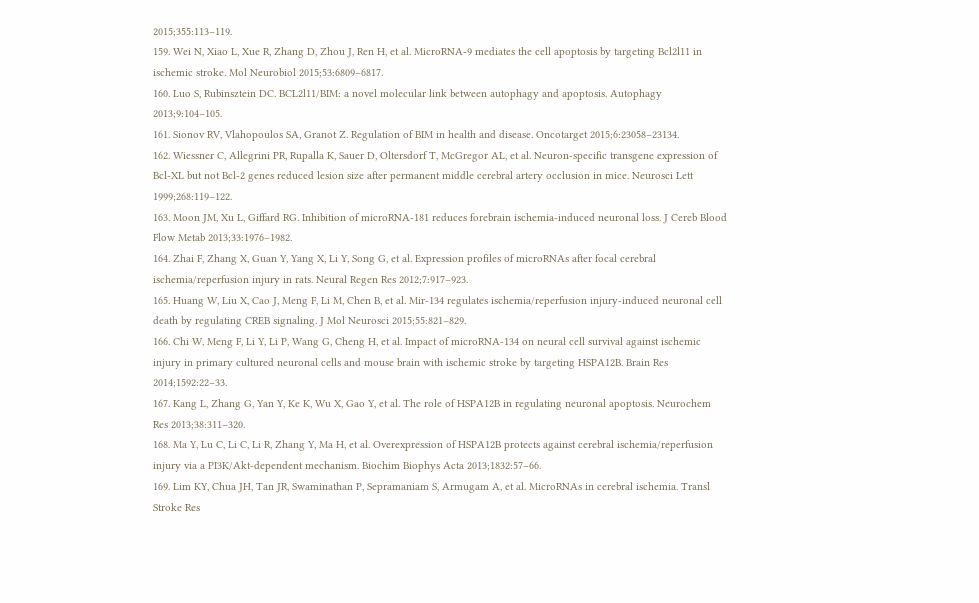2015;355:113–119.
159. Wei N, Xiao L, Xue R, Zhang D, Zhou J, Ren H, et al. MicroRNA-9 mediates the cell apoptosis by targeting Bcl2l11 in ischemic stroke. Mol Neurobiol 2015;53:6809–6817.
160. Luo S, Rubinsztein DC. BCL2l11/BIM: a novel molecular link between autophagy and apoptosis. Autophagy 2013;9:104–105.
161. Sionov RV, Vlahopoulos SA, Granot Z. Regulation of BIM in health and disease. Oncotarget 2015;6:23058–23134.
162. Wiessner C, Allegrini PR, Rupalla K, Sauer D, Oltersdorf T, McGregor AL, et al. Neuron-specific transgene expression of Bcl-XL but not Bcl-2 genes reduced lesion size after permanent middle cerebral artery occlusion in mice. Neurosci Lett 1999;268:119–122.
163. Moon JM, Xu L, Giffard RG. Inhibition of microRNA-181 reduces forebrain ischemia-induced neuronal loss. J Cereb Blood Flow Metab 2013;33:1976–1982.
164. Zhai F, Zhang X, Guan Y, Yang X, Li Y, Song G, et al. Expression profiles of microRNAs after focal cerebral ischemia/reperfusion injury in rats. Neural Regen Res 2012;7:917–923.
165. Huang W, Liu X, Cao J, Meng F, Li M, Chen B, et al. Mir-134 regulates ischemia/reperfusion injury-induced neuronal cell death by regulating CREB signaling. J Mol Neurosci 2015;55:821–829.
166. Chi W, Meng F, Li Y, Li P, Wang G, Cheng H, et al. Impact of microRNA-134 on neural cell survival against ischemic injury in primary cultured neuronal cells and mouse brain with ischemic stroke by targeting HSPA12B. Brain Res 2014;1592:22–33.
167. Kang L, Zhang G, Yan Y, Ke K, Wu X, Gao Y, et al. The role of HSPA12B in regulating neuronal apoptosis. Neurochem Res 2013;38:311–320.
168. Ma Y, Lu C, Li C, Li R, Zhang Y, Ma H, et al. Overexpression of HSPA12B protects against cerebral ischemia/reperfusion injury via a PI3K/Akt-dependent mechanism. Biochim Biophys Acta 2013;1832:57–66.
169. Lim KY, Chua JH, Tan JR, Swaminathan P, Sepramaniam S, Armugam A, et al. MicroRNAs in cerebral ischemia. Transl Stroke Res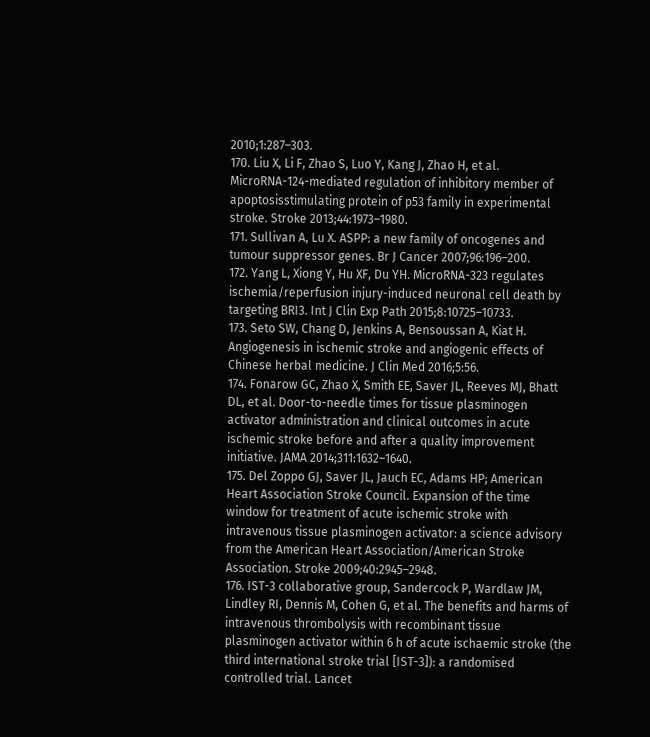2010;1:287–303.
170. Liu X, Li F, Zhao S, Luo Y, Kang J, Zhao H, et al. MicroRNA-124-mediated regulation of inhibitory member of apoptosisstimulating protein of p53 family in experimental stroke. Stroke 2013;44:1973–1980.
171. Sullivan A, Lu X. ASPP: a new family of oncogenes and tumour suppressor genes. Br J Cancer 2007;96:196–200.
172. Yang L, Xiong Y, Hu XF, Du YH. MicroRNA-323 regulates ischemia/reperfusion injury-induced neuronal cell death by targeting BRI3. Int J Clin Exp Path 2015;8:10725–10733.
173. Seto SW, Chang D, Jenkins A, Bensoussan A, Kiat H. Angiogenesis in ischemic stroke and angiogenic effects of Chinese herbal medicine. J Clin Med 2016;5:56.
174. Fonarow GC, Zhao X, Smith EE, Saver JL, Reeves MJ, Bhatt DL, et al. Door-to-needle times for tissue plasminogen activator administration and clinical outcomes in acute ischemic stroke before and after a quality improvement initiative. JAMA 2014;311:1632–1640.
175. Del Zoppo GJ, Saver JL, Jauch EC, Adams HP; American Heart Association Stroke Council. Expansion of the time window for treatment of acute ischemic stroke with intravenous tissue plasminogen activator: a science advisory from the American Heart Association/American Stroke Association. Stroke 2009;40:2945–2948.
176. IST-3 collaborative group, Sandercock P, Wardlaw JM, Lindley RI, Dennis M, Cohen G, et al. The benefits and harms of intravenous thrombolysis with recombinant tissue plasminogen activator within 6 h of acute ischaemic stroke (the third international stroke trial [IST-3]): a randomised controlled trial. Lancet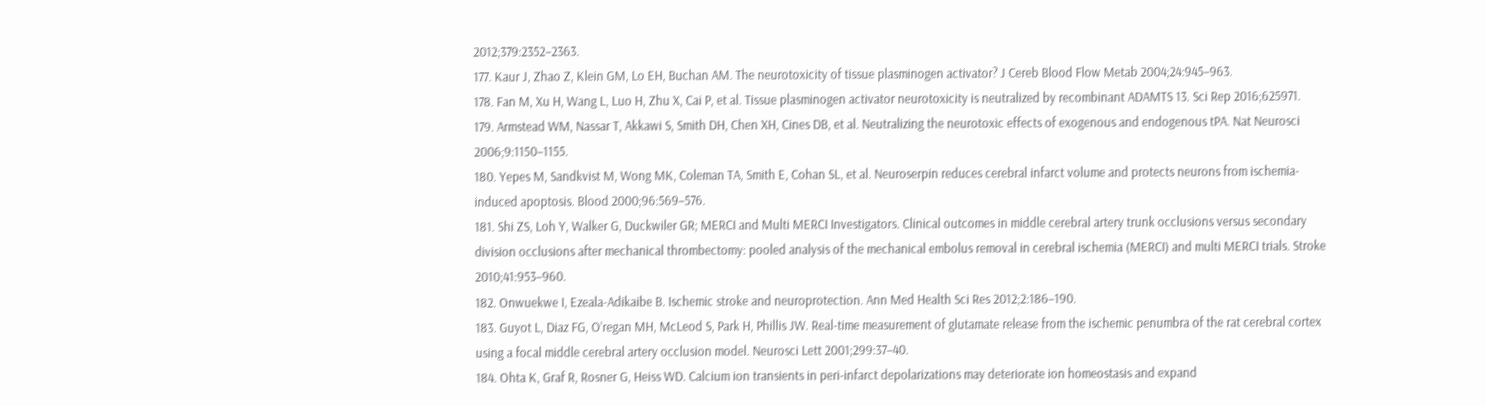2012;379:2352–2363.
177. Kaur J, Zhao Z, Klein GM, Lo EH, Buchan AM. The neurotoxicity of tissue plasminogen activator? J Cereb Blood Flow Metab 2004;24:945–963.
178. Fan M, Xu H, Wang L, Luo H, Zhu X, Cai P, et al. Tissue plasminogen activator neurotoxicity is neutralized by recombinant ADAMTS 13. Sci Rep 2016;625971.
179. Armstead WM, Nassar T, Akkawi S, Smith DH, Chen XH, Cines DB, et al. Neutralizing the neurotoxic effects of exogenous and endogenous tPA. Nat Neurosci 2006;9:1150–1155.
180. Yepes M, Sandkvist M, Wong MK, Coleman TA, Smith E, Cohan SL, et al. Neuroserpin reduces cerebral infarct volume and protects neurons from ischemia-induced apoptosis. Blood 2000;96:569–576.
181. Shi ZS, Loh Y, Walker G, Duckwiler GR; MERCI and Multi MERCI Investigators. Clinical outcomes in middle cerebral artery trunk occlusions versus secondary division occlusions after mechanical thrombectomy: pooled analysis of the mechanical embolus removal in cerebral ischemia (MERCI) and multi MERCI trials. Stroke 2010;41:953–960.
182. Onwuekwe I, Ezeala-Adikaibe B. Ischemic stroke and neuroprotection. Ann Med Health Sci Res 2012;2:186–190.
183. Guyot L, Diaz FG, O’regan MH, McLeod S, Park H, Phillis JW. Real-time measurement of glutamate release from the ischemic penumbra of the rat cerebral cortex using a focal middle cerebral artery occlusion model. Neurosci Lett 2001;299:37–40.
184. Ohta K, Graf R, Rosner G, Heiss WD. Calcium ion transients in peri-infarct depolarizations may deteriorate ion homeostasis and expand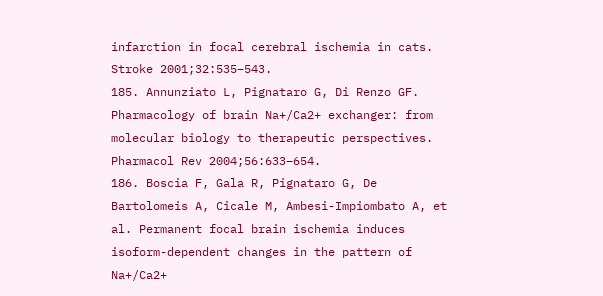infarction in focal cerebral ischemia in cats. Stroke 2001;32:535–543.
185. Annunziato L, Pignataro G, Di Renzo GF. Pharmacology of brain Na+/Ca2+ exchanger: from molecular biology to therapeutic perspectives. Pharmacol Rev 2004;56:633–654.
186. Boscia F, Gala R, Pignataro G, De Bartolomeis A, Cicale M, Ambesi-Impiombato A, et al. Permanent focal brain ischemia induces isoform-dependent changes in the pattern of Na+/Ca2+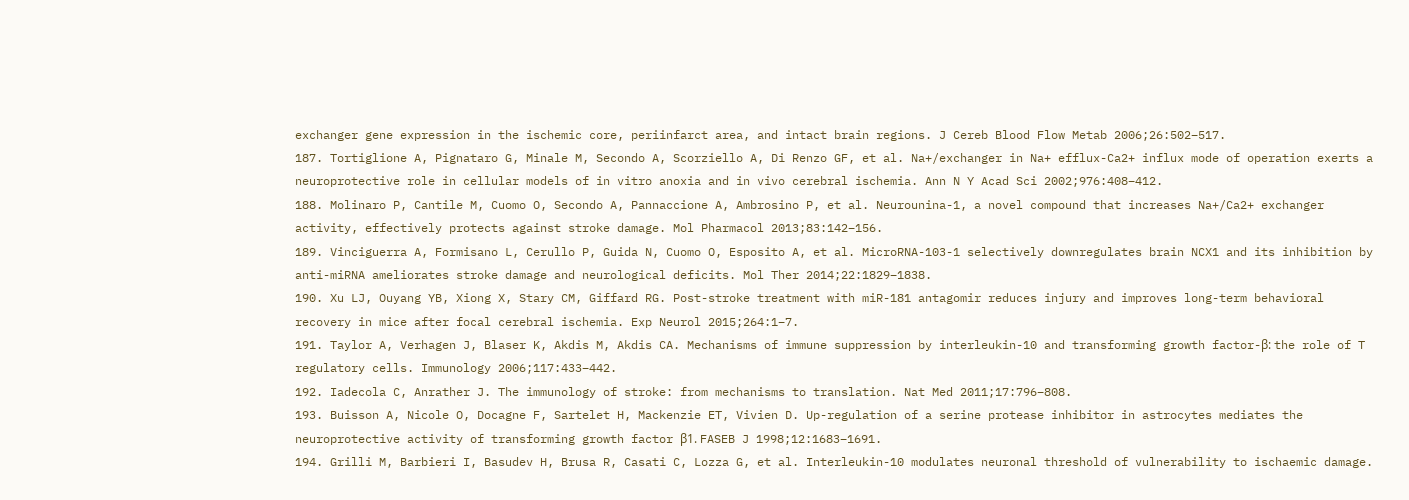exchanger gene expression in the ischemic core, periinfarct area, and intact brain regions. J Cereb Blood Flow Metab 2006;26:502–517.
187. Tortiglione A, Pignataro G, Minale M, Secondo A, Scorziello A, Di Renzo GF, et al. Na+/exchanger in Na+ efflux-Ca2+ influx mode of operation exerts a neuroprotective role in cellular models of in vitro anoxia and in vivo cerebral ischemia. Ann N Y Acad Sci 2002;976:408–412.
188. Molinaro P, Cantile M, Cuomo O, Secondo A, Pannaccione A, Ambrosino P, et al. Neurounina-1, a novel compound that increases Na+/Ca2+ exchanger activity, effectively protects against stroke damage. Mol Pharmacol 2013;83:142–156.
189. Vinciguerra A, Formisano L, Cerullo P, Guida N, Cuomo O, Esposito A, et al. MicroRNA-103-1 selectively downregulates brain NCX1 and its inhibition by anti-miRNA ameliorates stroke damage and neurological deficits. Mol Ther 2014;22:1829–1838.
190. Xu LJ, Ouyang YB, Xiong X, Stary CM, Giffard RG. Post-stroke treatment with miR-181 antagomir reduces injury and improves long-term behavioral recovery in mice after focal cerebral ischemia. Exp Neurol 2015;264:1–7.
191. Taylor A, Verhagen J, Blaser K, Akdis M, Akdis CA. Mechanisms of immune suppression by interleukin-10 and transforming growth factor-β: the role of T regulatory cells. Immunology 2006;117:433–442.
192. Iadecola C, Anrather J. The immunology of stroke: from mechanisms to translation. Nat Med 2011;17:796–808.
193. Buisson A, Nicole O, Docagne F, Sartelet H, Mackenzie ET, Vivien D. Up-regulation of a serine protease inhibitor in astrocytes mediates the neuroprotective activity of transforming growth factor β1. FASEB J 1998;12:1683–1691.
194. Grilli M, Barbieri I, Basudev H, Brusa R, Casati C, Lozza G, et al. Interleukin-10 modulates neuronal threshold of vulnerability to ischaemic damage.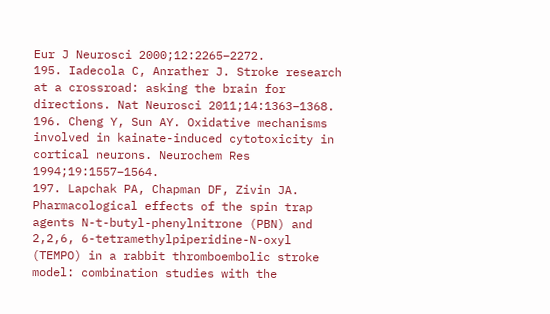Eur J Neurosci 2000;12:2265–2272.
195. Iadecola C, Anrather J. Stroke research at a crossroad: asking the brain for directions. Nat Neurosci 2011;14:1363–1368.
196. Cheng Y, Sun AY. Oxidative mechanisms involved in kainate-induced cytotoxicity in cortical neurons. Neurochem Res 1994;19:1557–1564.
197. Lapchak PA, Chapman DF, Zivin JA. Pharmacological effects of the spin trap agents N-t-butyl-phenylnitrone (PBN) and 2,2,6, 6-tetramethylpiperidine-N-oxyl (TEMPO) in a rabbit thromboembolic stroke model: combination studies with the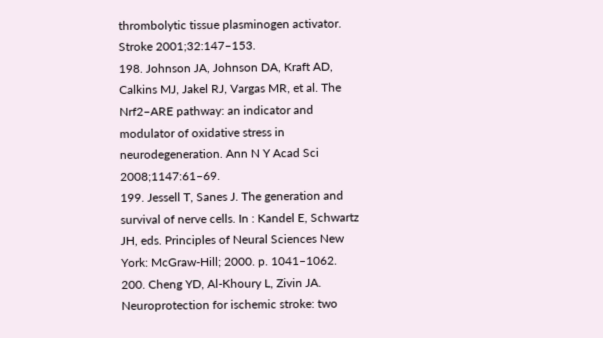thrombolytic tissue plasminogen activator. Stroke 2001;32:147–153.
198. Johnson JA, Johnson DA, Kraft AD, Calkins MJ, Jakel RJ, Vargas MR, et al. The Nrf2–ARE pathway: an indicator and modulator of oxidative stress in neurodegeneration. Ann N Y Acad Sci 2008;1147:61–69.
199. Jessell T, Sanes J. The generation and survival of nerve cells. In : Kandel E, Schwartz JH, eds. Principles of Neural Sciences New York: McGraw-Hill; 2000. p. 1041–1062.
200. Cheng YD, Al-Khoury L, Zivin JA. Neuroprotection for ischemic stroke: two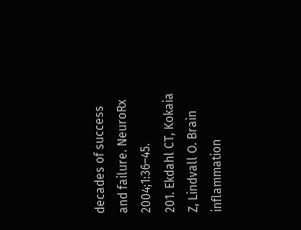decades of success and failure. NeuroRx 2004;1:36–45.
201. Ekdahl CT, Kokaia Z, Lindvall O. Brain inflammation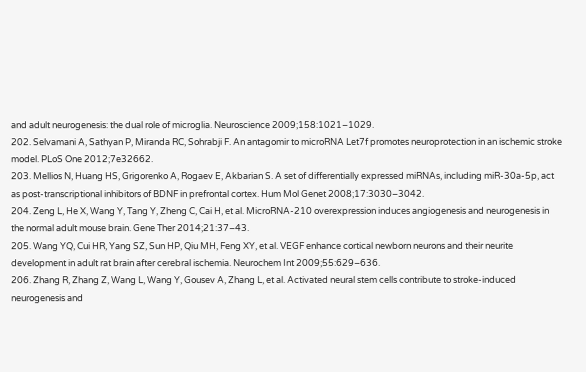and adult neurogenesis: the dual role of microglia. Neuroscience 2009;158:1021–1029.
202. Selvamani A, Sathyan P, Miranda RC, Sohrabji F. An antagomir to microRNA Let7f promotes neuroprotection in an ischemic stroke model. PLoS One 2012;7e32662.
203. Mellios N, Huang HS, Grigorenko A, Rogaev E, Akbarian S. A set of differentially expressed miRNAs, including miR-30a-5p, act as post-transcriptional inhibitors of BDNF in prefrontal cortex. Hum Mol Genet 2008;17:3030–3042.
204. Zeng L, He X, Wang Y, Tang Y, Zheng C, Cai H, et al. MicroRNA-210 overexpression induces angiogenesis and neurogenesis in the normal adult mouse brain. Gene Ther 2014;21:37–43.
205. Wang YQ, Cui HR, Yang SZ, Sun HP, Qiu MH, Feng XY, et al. VEGF enhance cortical newborn neurons and their neurite development in adult rat brain after cerebral ischemia. Neurochem Int 2009;55:629–636.
206. Zhang R, Zhang Z, Wang L, Wang Y, Gousev A, Zhang L, et al. Activated neural stem cells contribute to stroke-induced neurogenesis and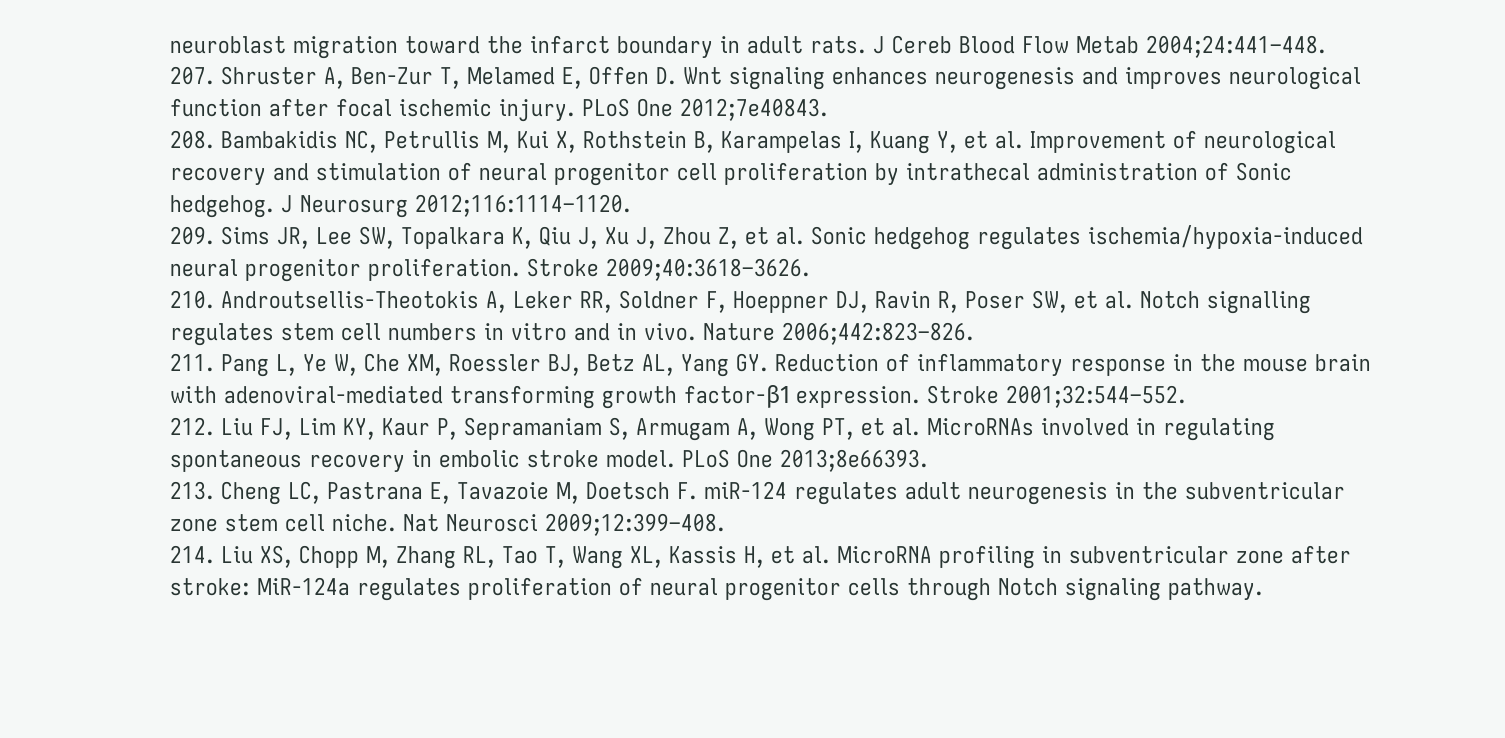neuroblast migration toward the infarct boundary in adult rats. J Cereb Blood Flow Metab 2004;24:441–448.
207. Shruster A, Ben-Zur T, Melamed E, Offen D. Wnt signaling enhances neurogenesis and improves neurological function after focal ischemic injury. PLoS One 2012;7e40843.
208. Bambakidis NC, Petrullis M, Kui X, Rothstein B, Karampelas I, Kuang Y, et al. Improvement of neurological recovery and stimulation of neural progenitor cell proliferation by intrathecal administration of Sonic hedgehog. J Neurosurg 2012;116:1114–1120.
209. Sims JR, Lee SW, Topalkara K, Qiu J, Xu J, Zhou Z, et al. Sonic hedgehog regulates ischemia/hypoxia-induced neural progenitor proliferation. Stroke 2009;40:3618–3626.
210. Androutsellis-Theotokis A, Leker RR, Soldner F, Hoeppner DJ, Ravin R, Poser SW, et al. Notch signalling regulates stem cell numbers in vitro and in vivo. Nature 2006;442:823–826.
211. Pang L, Ye W, Che XM, Roessler BJ, Betz AL, Yang GY. Reduction of inflammatory response in the mouse brain with adenoviral-mediated transforming growth factor-β1 expression. Stroke 2001;32:544–552.
212. Liu FJ, Lim KY, Kaur P, Sepramaniam S, Armugam A, Wong PT, et al. MicroRNAs involved in regulating spontaneous recovery in embolic stroke model. PLoS One 2013;8e66393.
213. Cheng LC, Pastrana E, Tavazoie M, Doetsch F. miR-124 regulates adult neurogenesis in the subventricular zone stem cell niche. Nat Neurosci 2009;12:399–408.
214. Liu XS, Chopp M, Zhang RL, Tao T, Wang XL, Kassis H, et al. MicroRNA profiling in subventricular zone after stroke: MiR-124a regulates proliferation of neural progenitor cells through Notch signaling pathway.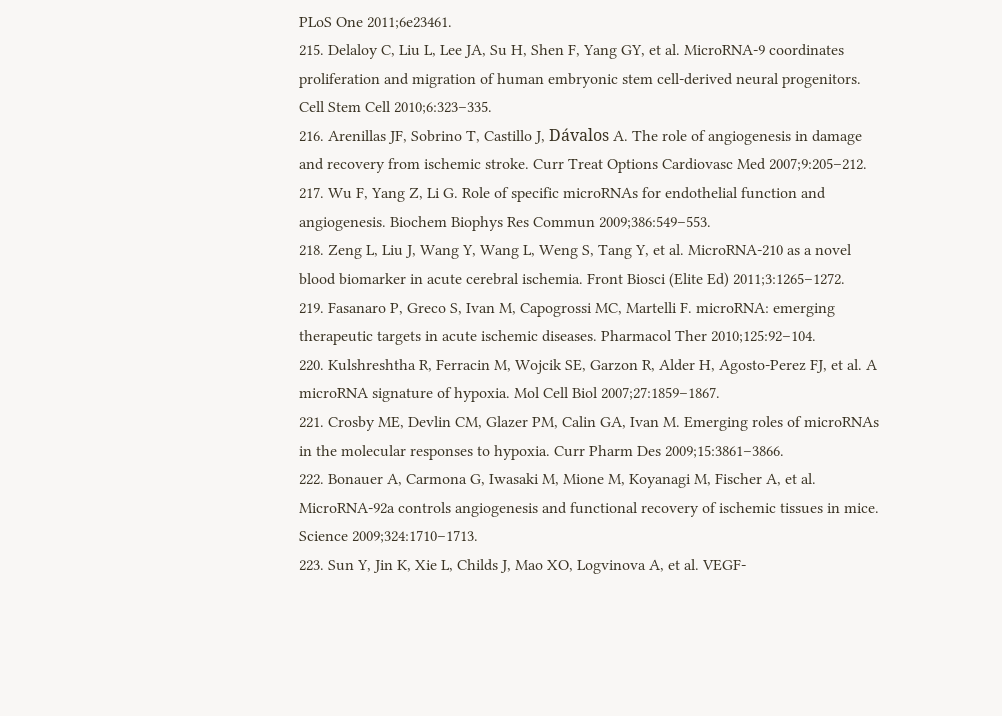PLoS One 2011;6e23461.
215. Delaloy C, Liu L, Lee JA, Su H, Shen F, Yang GY, et al. MicroRNA-9 coordinates proliferation and migration of human embryonic stem cell-derived neural progenitors. Cell Stem Cell 2010;6:323–335.
216. Arenillas JF, Sobrino T, Castillo J, Dávalos A. The role of angiogenesis in damage and recovery from ischemic stroke. Curr Treat Options Cardiovasc Med 2007;9:205–212.
217. Wu F, Yang Z, Li G. Role of specific microRNAs for endothelial function and angiogenesis. Biochem Biophys Res Commun 2009;386:549–553.
218. Zeng L, Liu J, Wang Y, Wang L, Weng S, Tang Y, et al. MicroRNA-210 as a novel blood biomarker in acute cerebral ischemia. Front Biosci (Elite Ed) 2011;3:1265–1272.
219. Fasanaro P, Greco S, Ivan M, Capogrossi MC, Martelli F. microRNA: emerging therapeutic targets in acute ischemic diseases. Pharmacol Ther 2010;125:92–104.
220. Kulshreshtha R, Ferracin M, Wojcik SE, Garzon R, Alder H, Agosto-Perez FJ, et al. A microRNA signature of hypoxia. Mol Cell Biol 2007;27:1859–1867.
221. Crosby ME, Devlin CM, Glazer PM, Calin GA, Ivan M. Emerging roles of microRNAs in the molecular responses to hypoxia. Curr Pharm Des 2009;15:3861–3866.
222. Bonauer A, Carmona G, Iwasaki M, Mione M, Koyanagi M, Fischer A, et al. MicroRNA-92a controls angiogenesis and functional recovery of ischemic tissues in mice. Science 2009;324:1710–1713.
223. Sun Y, Jin K, Xie L, Childs J, Mao XO, Logvinova A, et al. VEGF-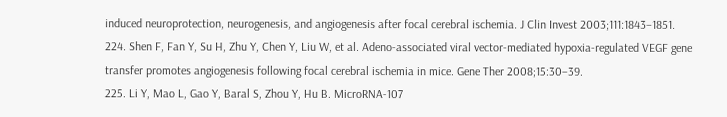induced neuroprotection, neurogenesis, and angiogenesis after focal cerebral ischemia. J Clin Invest 2003;111:1843–1851.
224. Shen F, Fan Y, Su H, Zhu Y, Chen Y, Liu W, et al. Adeno-associated viral vector-mediated hypoxia-regulated VEGF gene transfer promotes angiogenesis following focal cerebral ischemia in mice. Gene Ther 2008;15:30–39.
225. Li Y, Mao L, Gao Y, Baral S, Zhou Y, Hu B. MicroRNA-107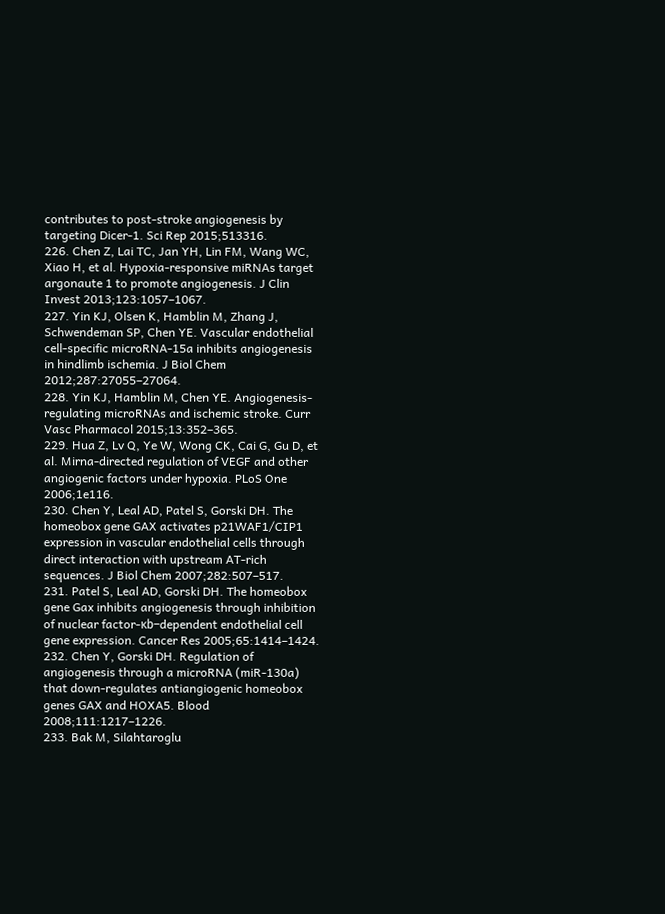contributes to post-stroke angiogenesis by targeting Dicer-1. Sci Rep 2015;513316.
226. Chen Z, Lai TC, Jan YH, Lin FM, Wang WC, Xiao H, et al. Hypoxia-responsive miRNAs target argonaute 1 to promote angiogenesis. J Clin Invest 2013;123:1057–1067.
227. Yin KJ, Olsen K, Hamblin M, Zhang J, Schwendeman SP, Chen YE. Vascular endothelial cell-specific microRNA-15a inhibits angiogenesis in hindlimb ischemia. J Biol Chem 2012;287:27055–27064.
228. Yin KJ, Hamblin M, Chen YE. Angiogenesis-regulating microRNAs and ischemic stroke. Curr Vasc Pharmacol 2015;13:352–365.
229. Hua Z, Lv Q, Ye W, Wong CK, Cai G, Gu D, et al. Mirna-directed regulation of VEGF and other angiogenic factors under hypoxia. PLoS One 2006;1e116.
230. Chen Y, Leal AD, Patel S, Gorski DH. The homeobox gene GAX activates p21WAF1/CIP1 expression in vascular endothelial cells through direct interaction with upstream AT-rich sequences. J Biol Chem 2007;282:507–517.
231. Patel S, Leal AD, Gorski DH. The homeobox gene Gax inhibits angiogenesis through inhibition of nuclear factor-κb–dependent endothelial cell gene expression. Cancer Res 2005;65:1414–1424.
232. Chen Y, Gorski DH. Regulation of angiogenesis through a microRNA (miR-130a) that down-regulates antiangiogenic homeobox genes GAX and HOXA5. Blood 2008;111:1217–1226.
233. Bak M, Silahtaroglu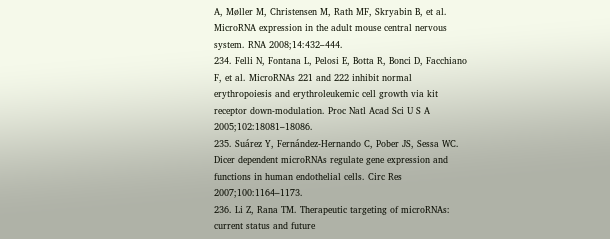A, Møller M, Christensen M, Rath MF, Skryabin B, et al. MicroRNA expression in the adult mouse central nervous system. RNA 2008;14:432–444.
234. Felli N, Fontana L, Pelosi E, Botta R, Bonci D, Facchiano F, et al. MicroRNAs 221 and 222 inhibit normal erythropoiesis and erythroleukemic cell growth via kit receptor down-modulation. Proc Natl Acad Sci U S A 2005;102:18081–18086.
235. Suárez Y, Fernández-Hernando C, Pober JS, Sessa WC. Dicer dependent microRNAs regulate gene expression and functions in human endothelial cells. Circ Res 2007;100:1164–1173.
236. Li Z, Rana TM. Therapeutic targeting of microRNAs: current status and future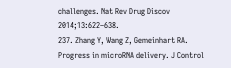challenges. Nat Rev Drug Discov 2014;13:622–638.
237. Zhang Y, Wang Z, Gemeinhart RA. Progress in microRNA delivery. J Control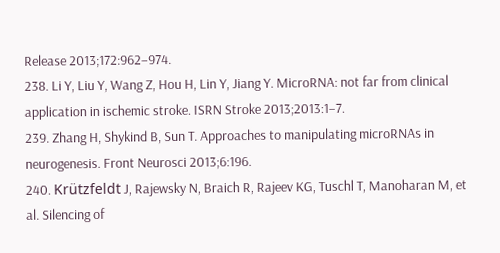Release 2013;172:962–974.
238. Li Y, Liu Y, Wang Z, Hou H, Lin Y, Jiang Y. MicroRNA: not far from clinical application in ischemic stroke. ISRN Stroke 2013;2013:1–7.
239. Zhang H, Shykind B, Sun T. Approaches to manipulating microRNAs in neurogenesis. Front Neurosci 2013;6:196.
240. Krützfeldt J, Rajewsky N, Braich R, Rajeev KG, Tuschl T, Manoharan M, et al. Silencing of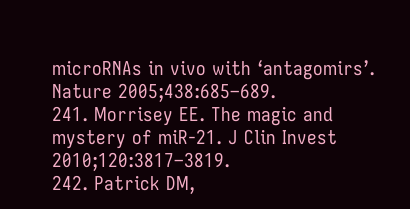microRNAs in vivo with ‘antagomirs’. Nature 2005;438:685–689.
241. Morrisey EE. The magic and mystery of miR-21. J Clin Invest 2010;120:3817–3819.
242. Patrick DM,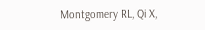Montgomery RL, Qi X,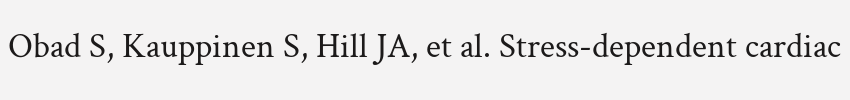Obad S, Kauppinen S, Hill JA, et al. Stress-dependent cardiac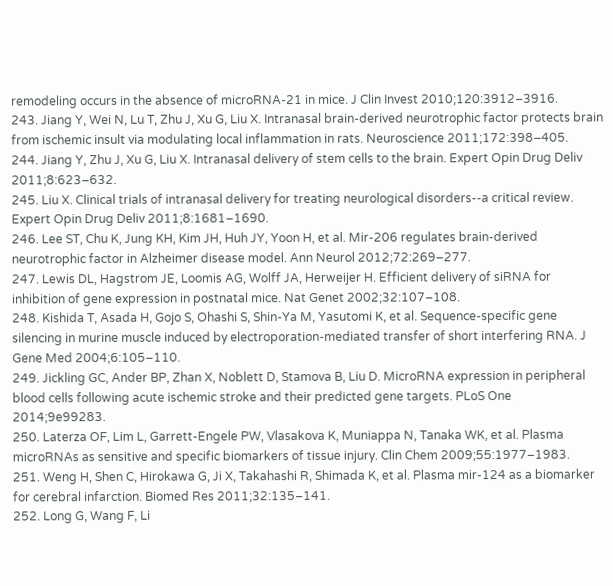remodeling occurs in the absence of microRNA-21 in mice. J Clin Invest 2010;120:3912–3916.
243. Jiang Y, Wei N, Lu T, Zhu J, Xu G, Liu X. Intranasal brain-derived neurotrophic factor protects brain from ischemic insult via modulating local inflammation in rats. Neuroscience 2011;172:398–405.
244. Jiang Y, Zhu J, Xu G, Liu X. Intranasal delivery of stem cells to the brain. Expert Opin Drug Deliv 2011;8:623–632.
245. Liu X. Clinical trials of intranasal delivery for treating neurological disorders--a critical review. Expert Opin Drug Deliv 2011;8:1681–1690.
246. Lee ST, Chu K, Jung KH, Kim JH, Huh JY, Yoon H, et al. Mir-206 regulates brain-derived neurotrophic factor in Alzheimer disease model. Ann Neurol 2012;72:269–277.
247. Lewis DL, Hagstrom JE, Loomis AG, Wolff JA, Herweijer H. Efficient delivery of siRNA for inhibition of gene expression in postnatal mice. Nat Genet 2002;32:107–108.
248. Kishida T, Asada H, Gojo S, Ohashi S, Shin-Ya M, Yasutomi K, et al. Sequence-specific gene silencing in murine muscle induced by electroporation-mediated transfer of short interfering RNA. J Gene Med 2004;6:105–110.
249. Jickling GC, Ander BP, Zhan X, Noblett D, Stamova B, Liu D. MicroRNA expression in peripheral blood cells following acute ischemic stroke and their predicted gene targets. PLoS One 2014;9e99283.
250. Laterza OF, Lim L, Garrett-Engele PW, Vlasakova K, Muniappa N, Tanaka WK, et al. Plasma microRNAs as sensitive and specific biomarkers of tissue injury. Clin Chem 2009;55:1977–1983.
251. Weng H, Shen C, Hirokawa G, Ji X, Takahashi R, Shimada K, et al. Plasma mir-124 as a biomarker for cerebral infarction. Biomed Res 2011;32:135–141.
252. Long G, Wang F, Li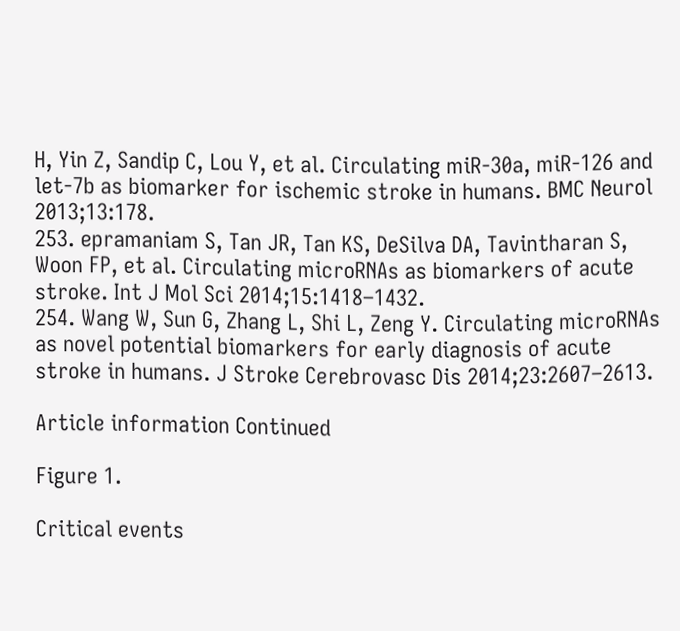H, Yin Z, Sandip C, Lou Y, et al. Circulating miR-30a, miR-126 and let-7b as biomarker for ischemic stroke in humans. BMC Neurol 2013;13:178.
253. epramaniam S, Tan JR, Tan KS, DeSilva DA, Tavintharan S, Woon FP, et al. Circulating microRNAs as biomarkers of acute stroke. Int J Mol Sci 2014;15:1418–1432.
254. Wang W, Sun G, Zhang L, Shi L, Zeng Y. Circulating microRNAs as novel potential biomarkers for early diagnosis of acute stroke in humans. J Stroke Cerebrovasc Dis 2014;23:2607–2613.

Article information Continued

Figure 1.

Critical events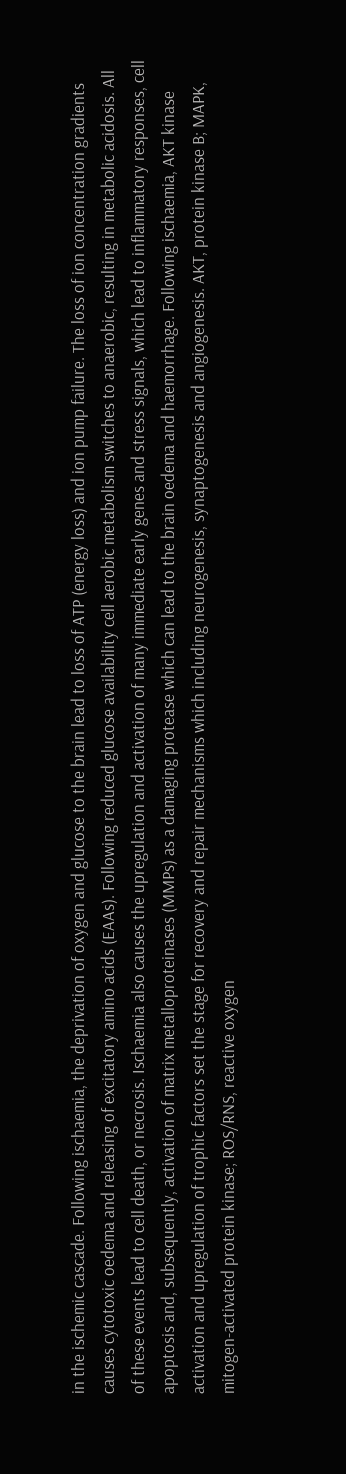in the ischemic cascade. Following ischaemia, the deprivation of oxygen and glucose to the brain lead to loss of ATP (energy loss) and ion pump failure. The loss of ion concentration gradients causes cytotoxic oedema and releasing of excitatory amino acids (EAAs). Following reduced glucose availability cell aerobic metabolism switches to anaerobic, resulting in metabolic acidosis. All of these events lead to cell death, or necrosis. Ischaemia also causes the upregulation and activation of many immediate early genes and stress signals, which lead to inflammatory responses, cell apoptosis and, subsequently, activation of matrix metalloproteinases (MMPs) as a damaging protease which can lead to the brain oedema and haemorrhage. Following ischaemia, AKT kinase activation and upregulation of trophic factors set the stage for recovery and repair mechanisms which including neurogenesis, synaptogenesis and angiogenesis. AKT, protein kinase B; MAPK, mitogen-activated protein kinase; ROS/RNS, reactive oxygen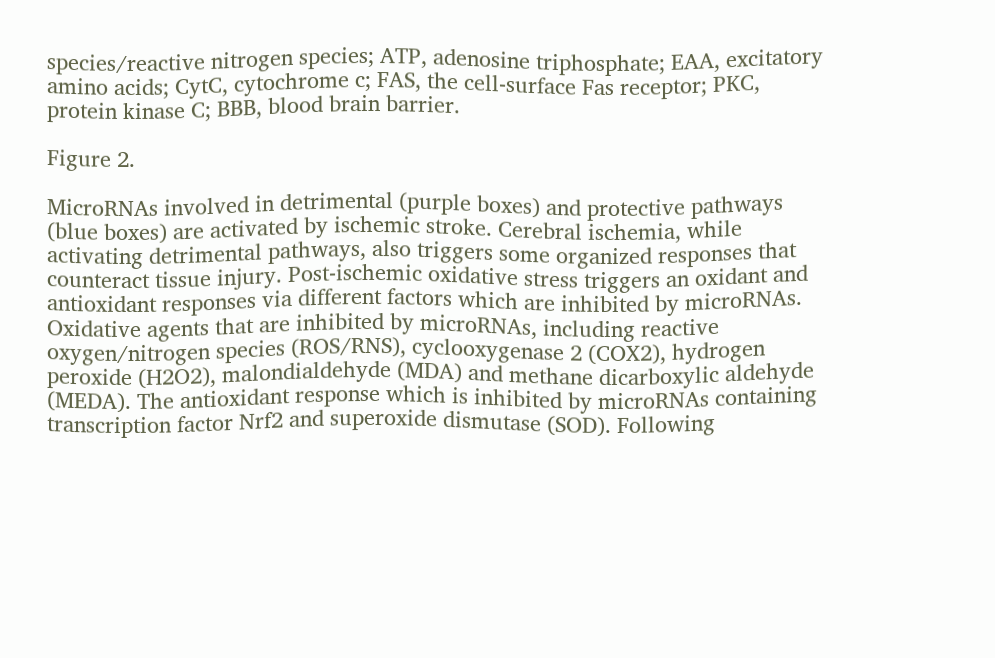species/reactive nitrogen species; ATP, adenosine triphosphate; EAA, excitatory amino acids; CytC, cytochrome c; FAS, the cell-surface Fas receptor; PKC, protein kinase C; BBB, blood brain barrier.

Figure 2.

MicroRNAs involved in detrimental (purple boxes) and protective pathways (blue boxes) are activated by ischemic stroke. Cerebral ischemia, while activating detrimental pathways, also triggers some organized responses that counteract tissue injury. Post-ischemic oxidative stress triggers an oxidant and antioxidant responses via different factors which are inhibited by microRNAs. Oxidative agents that are inhibited by microRNAs, including reactive oxygen/nitrogen species (ROS/RNS), cyclooxygenase 2 (COX2), hydrogen peroxide (H2O2), malondialdehyde (MDA) and methane dicarboxylic aldehyde (MEDA). The antioxidant response which is inhibited by microRNAs containing transcription factor Nrf2 and superoxide dismutase (SOD). Following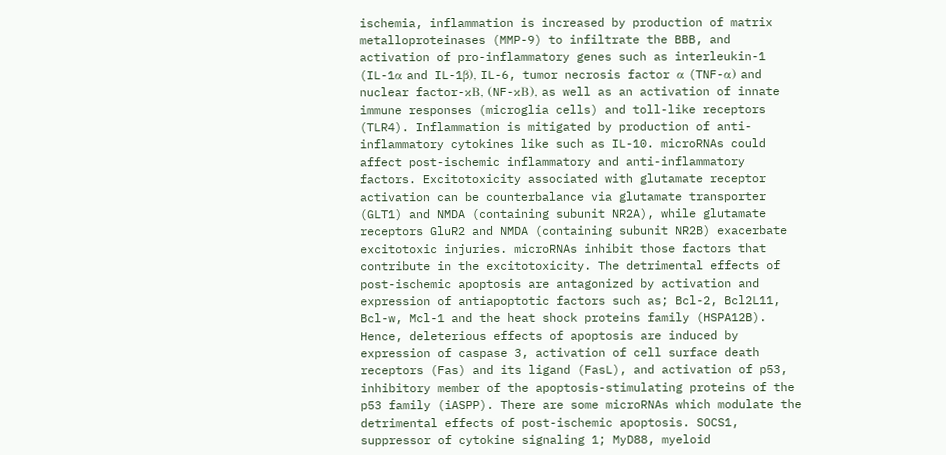ischemia, inflammation is increased by production of matrix metalloproteinases (MMP-9) to infiltrate the BBB, and activation of pro-inflammatory genes such as interleukin-1 (IL-1α and IL-1β), IL-6, tumor necrosis factor α (TNF-α) and nuclear factor-κB, (NF-κB), as well as an activation of innate immune responses (microglia cells) and toll-like receptors (TLR4). Inflammation is mitigated by production of anti-inflammatory cytokines like such as IL-10. microRNAs could affect post-ischemic inflammatory and anti-inflammatory factors. Excitotoxicity associated with glutamate receptor activation can be counterbalance via glutamate transporter (GLT1) and NMDA (containing subunit NR2A), while glutamate receptors GluR2 and NMDA (containing subunit NR2B) exacerbate excitotoxic injuries. microRNAs inhibit those factors that contribute in the excitotoxicity. The detrimental effects of post-ischemic apoptosis are antagonized by activation and expression of antiapoptotic factors such as; Bcl-2, Bcl2L11, Bcl-w, Mcl-1 and the heat shock proteins family (HSPA12B). Hence, deleterious effects of apoptosis are induced by expression of caspase 3, activation of cell surface death receptors (Fas) and its ligand (FasL), and activation of p53, inhibitory member of the apoptosis-stimulating proteins of the p53 family (iASPP). There are some microRNAs which modulate the detrimental effects of post-ischemic apoptosis. SOCS1, suppressor of cytokine signaling 1; MyD88, myeloid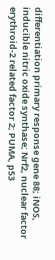differentiation primary response gene 88; iNOS, inducible nitric oxide synthase; Nrf2, nuclear factor erythroid-2 related factor 2; PUMA, p53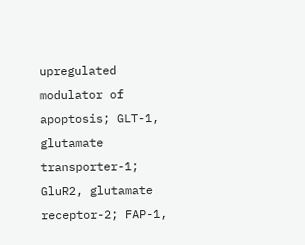upregulated modulator of apoptosis; GLT-1, glutamate transporter-1; GluR2, glutamate receptor-2; FAP-1,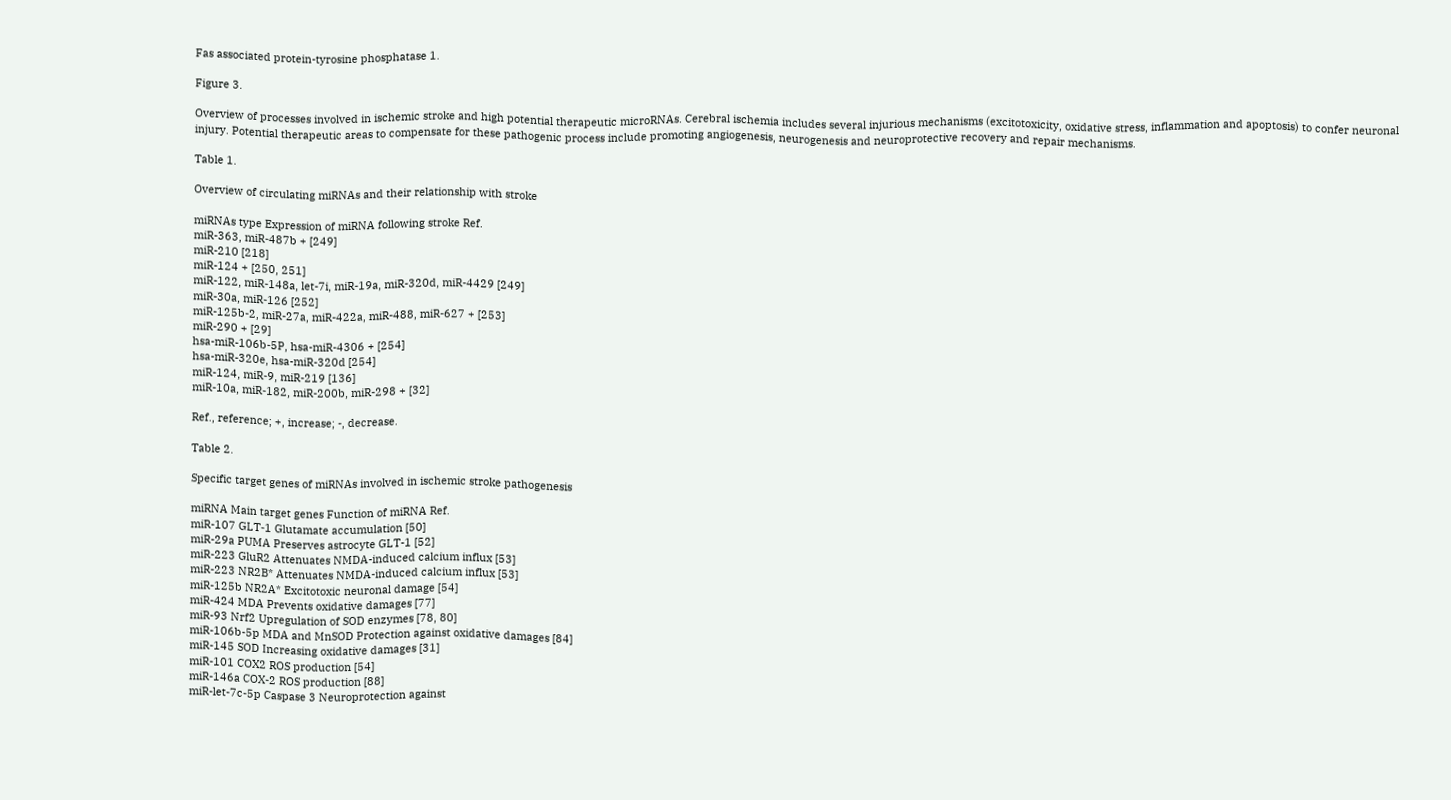Fas associated protein-tyrosine phosphatase 1.

Figure 3.

Overview of processes involved in ischemic stroke and high potential therapeutic microRNAs. Cerebral ischemia includes several injurious mechanisms (excitotoxicity, oxidative stress, inflammation and apoptosis) to confer neuronal injury. Potential therapeutic areas to compensate for these pathogenic process include promoting angiogenesis, neurogenesis and neuroprotective recovery and repair mechanisms.

Table 1.

Overview of circulating miRNAs and their relationship with stroke

miRNAs type Expression of miRNA following stroke Ref.
miR-363, miR-487b + [249]
miR-210 [218]
miR-124 + [250, 251]
miR-122, miR-148a, let-7i, miR-19a, miR-320d, miR-4429 [249]
miR-30a, miR-126 [252]
miR-125b-2, miR-27a, miR-422a, miR-488, miR-627 + [253]
miR-290 + [29]
hsa-miR-106b-5P, hsa-miR-4306 + [254]
hsa-miR-320e, hsa-miR-320d [254]
miR-124, miR-9, miR-219 [136]
miR-10a, miR-182, miR-200b, miR-298 + [32]

Ref., reference; +, increase; -, decrease.

Table 2.

Specific target genes of miRNAs involved in ischemic stroke pathogenesis

miRNA Main target genes Function of miRNA Ref.
miR-107 GLT-1 Glutamate accumulation [50]
miR-29a PUMA Preserves astrocyte GLT-1 [52]
miR-223 GluR2 Attenuates NMDA-induced calcium influx [53]
miR-223 NR2B* Attenuates NMDA-induced calcium influx [53]
miR-125b NR2A* Excitotoxic neuronal damage [54]
miR-424 MDA Prevents oxidative damages [77]
miR-93 Nrf2 Upregulation of SOD enzymes [78, 80]
miR-106b-5p MDA and MnSOD Protection against oxidative damages [84]
miR-145 SOD Increasing oxidative damages [31]
miR-101 COX2 ROS production [54]
miR-146a COX-2 ROS production [88]
miR-let-7c-5p Caspase 3 Neuroprotection against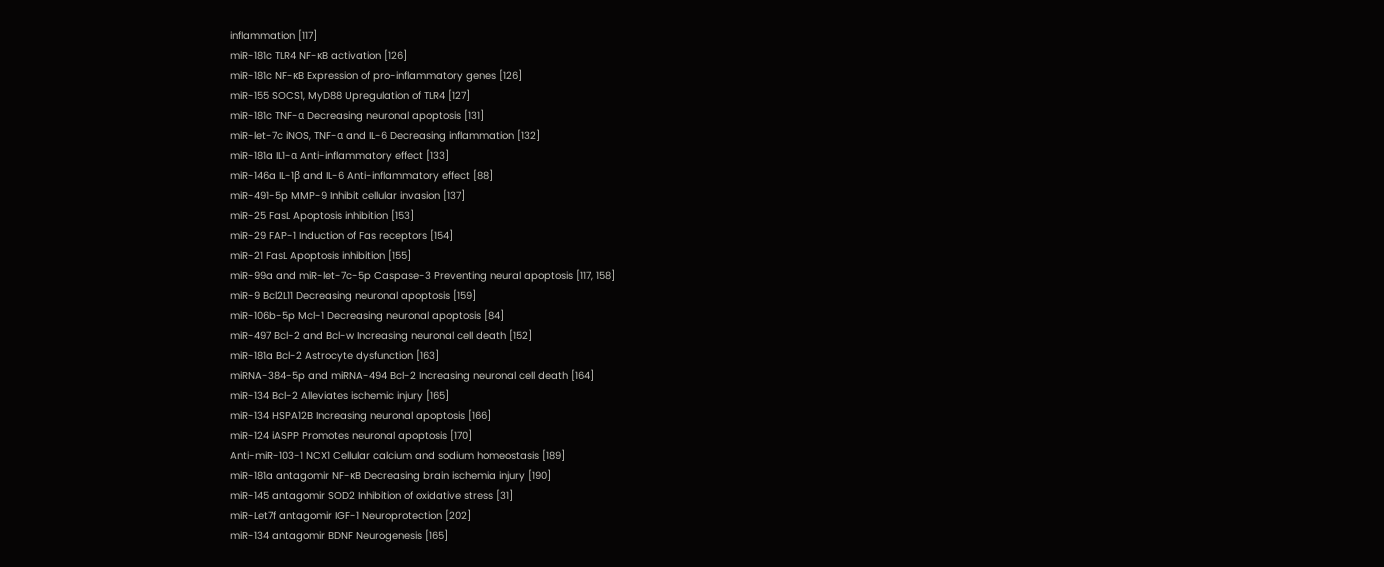inflammation [117]
miR-181c TLR4 NF-κB activation [126]
miR-181c NF-κB Expression of pro-inflammatory genes [126]
miR-155 SOCS1, MyD88 Upregulation of TLR4 [127]
miR-181c TNF-α Decreasing neuronal apoptosis [131]
miR-let-7c iNOS, TNF-α and IL-6 Decreasing inflammation [132]
miR-181a IL1-α Anti-inflammatory effect [133]
miR-146a IL-1β and IL-6 Anti-inflammatory effect [88]
miR-491-5p MMP-9 Inhibit cellular invasion [137]
miR-25 FasL Apoptosis inhibition [153]
miR-29 FAP-1 Induction of Fas receptors [154]
miR-21 FasL Apoptosis inhibition [155]
miR-99a and miR-let-7c-5p Caspase-3 Preventing neural apoptosis [117, 158]
miR-9 Bcl2L11 Decreasing neuronal apoptosis [159]
miR-106b-5p Mcl-1 Decreasing neuronal apoptosis [84]
miR-497 Bcl-2 and Bcl-w Increasing neuronal cell death [152]
miR-181a Bcl-2 Astrocyte dysfunction [163]
miRNA-384-5p and miRNA-494 Bcl-2 Increasing neuronal cell death [164]
miR-134 Bcl-2 Alleviates ischemic injury [165]
miR-134 HSPA12B Increasing neuronal apoptosis [166]
miR-124 iASPP Promotes neuronal apoptosis [170]
Anti-miR-103-1 NCX1 Cellular calcium and sodium homeostasis [189]
miR-181a antagomir NF-κB Decreasing brain ischemia injury [190]
miR-145 antagomir SOD2 Inhibition of oxidative stress [31]
miR-Let7f antagomir IGF-1 Neuroprotection [202]
miR-134 antagomir BDNF Neurogenesis [165]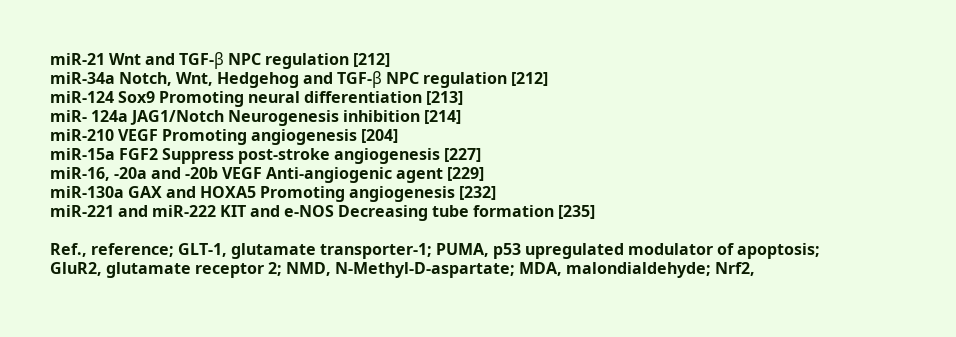miR-21 Wnt and TGF-β NPC regulation [212]
miR-34a Notch, Wnt, Hedgehog and TGF-β NPC regulation [212]
miR-124 Sox9 Promoting neural differentiation [213]
miR- 124a JAG1/Notch Neurogenesis inhibition [214]
miR-210 VEGF Promoting angiogenesis [204]
miR-15a FGF2 Suppress post-stroke angiogenesis [227]
miR-16, -20a and -20b VEGF Anti-angiogenic agent [229]
miR-130a GAX and HOXA5 Promoting angiogenesis [232]
miR-221 and miR-222 KIT and e-NOS Decreasing tube formation [235]

Ref., reference; GLT-1, glutamate transporter-1; PUMA, p53 upregulated modulator of apoptosis; GluR2, glutamate receptor 2; NMD, N-Methyl-D-aspartate; MDA, malondialdehyde; Nrf2,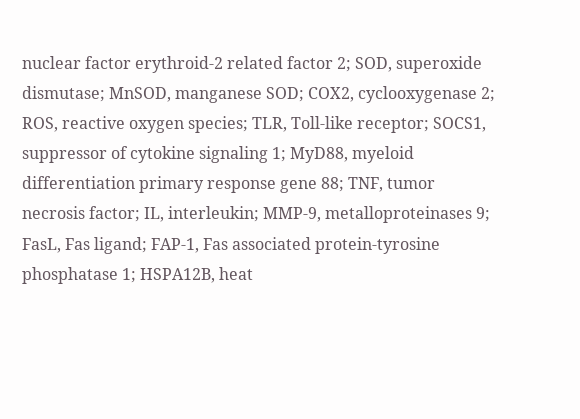nuclear factor erythroid-2 related factor 2; SOD, superoxide dismutase; MnSOD, manganese SOD; COX2, cyclooxygenase 2; ROS, reactive oxygen species; TLR, Toll-like receptor; SOCS1, suppressor of cytokine signaling 1; MyD88, myeloid differentiation primary response gene 88; TNF, tumor necrosis factor; IL, interleukin; MMP-9, metalloproteinases 9; FasL, Fas ligand; FAP-1, Fas associated protein-tyrosine phosphatase 1; HSPA12B, heat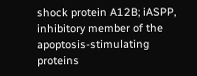shock protein A12B; iASPP, inhibitory member of the apoptosis-stimulating proteins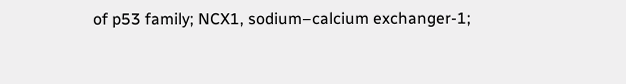of p53 family; NCX1, sodium–calcium exchanger-1;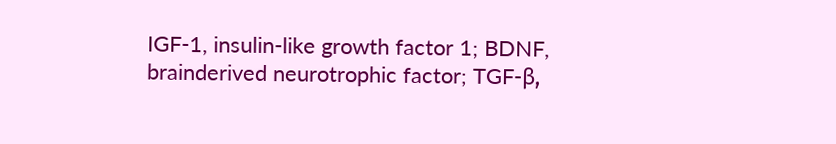IGF-1, insulin-like growth factor 1; BDNF, brainderived neurotrophic factor; TGF-β,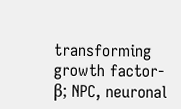transforming growth factor-β; NPC, neuronal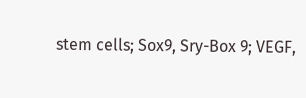stem cells; Sox9, Sry-Box 9; VEGF,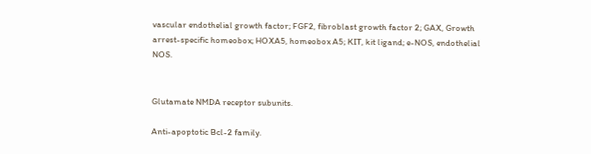vascular endothelial growth factor; FGF2, fibroblast growth factor 2; GAX, Growth arrest-specific homeobox; HOXA5, homeobox A5; KIT, kit ligand; e-NOS, endothelial NOS.


Glutamate NMDA receptor subunits.

Anti-apoptotic Bcl-2 family.